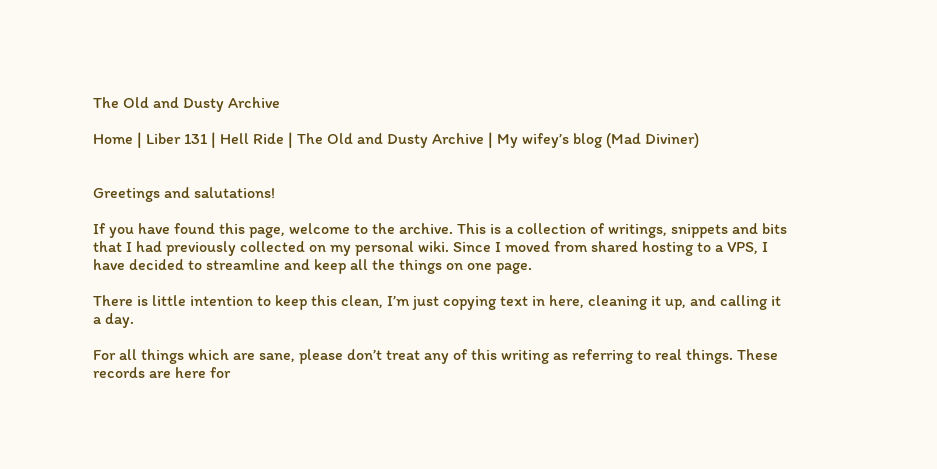The Old and Dusty Archive

Home | Liber 131 | Hell Ride | The Old and Dusty Archive | My wifey’s blog (Mad Diviner)


Greetings and salutations!

If you have found this page, welcome to the archive. This is a collection of writings, snippets and bits that I had previously collected on my personal wiki. Since I moved from shared hosting to a VPS, I have decided to streamline and keep all the things on one page.

There is little intention to keep this clean, I’m just copying text in here, cleaning it up, and calling it a day.

For all things which are sane, please don’t treat any of this writing as referring to real things. These records are here for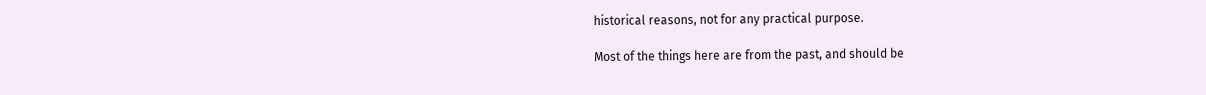historical reasons, not for any practical purpose.

Most of the things here are from the past, and should be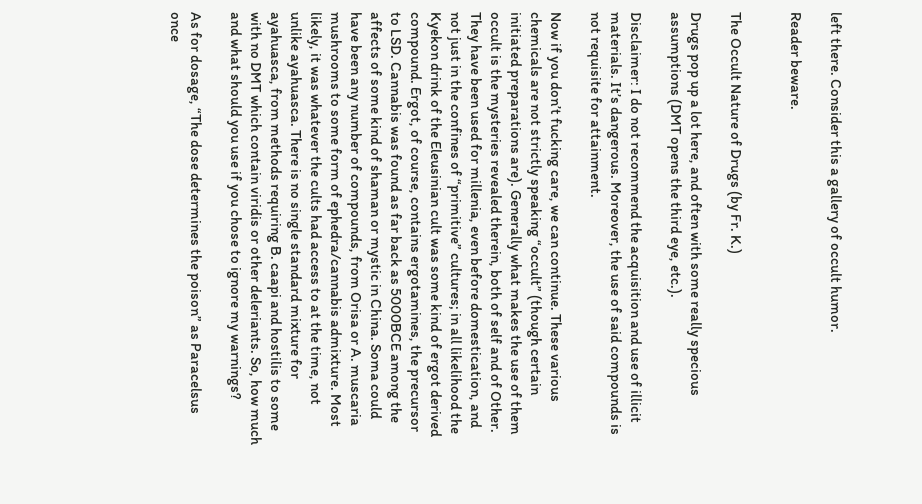left there. Consider this a gallery of occult humor.

Reader beware.


The Occult Nature of Drugs (by Fr. K.)

Drugs pop up a lot here, and often with some really specious assumptions (DMT opens the third eye, etc.).

Disclaimer: I do not recommend the acquisition and use of illicit materials. It’s dangerous. Moreover, the use of said compounds is not requisite for attainment.

Now if you don’t fucking care, we can continue. These various chemicals are not strictly speaking “occult” (though certain initiated preparations are). Generally what makes the use of them occult is the mysteries revealed therein, both of self and of Other. They have been used for millenia, even before domestication, and not just in the confines of “primitive” cultures; in all likelihood the Kyekon drink of the Eleusinian cult was some kind of ergot derived compound. Ergot, of course, contains ergotamines, the precursor to LSD. Cannabis was found as far back as 5000BCE among the affects of some kind of shaman or mystic in China. Soma could have been any number of compounds, from Orisa or A. muscaria mushrooms to some form of ephedra/cannabis admixture. Most likely, it was whatever the cults had access to at the time, not unlike ayahuasca. There is no single standard mixture for ayahuasca, from methods requiring B. caapi and hostilis to some with no DMT which contain viridis or other deleriants. So, how much and what should you use if you chose to ignore my warnings?

As for dosage, “The dose determines the poison” as Paracelsus once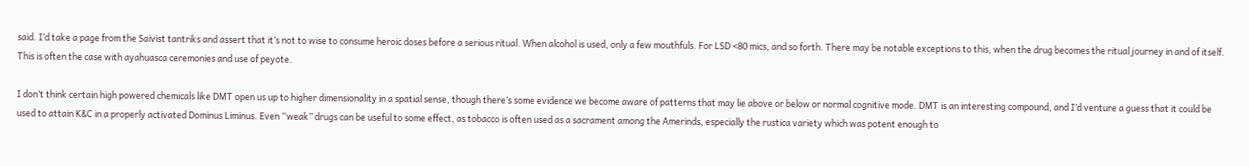said. I’d take a page from the Saivist tantriks and assert that it’s not to wise to consume heroic doses before a serious ritual. When alcohol is used, only a few mouthfuls. For LSD <80 mics, and so forth. There may be notable exceptions to this, when the drug becomes the ritual journey in and of itself. This is often the case with ayahuasca ceremonies and use of peyote.

I don’t think certain high powered chemicals like DMT open us up to higher dimensionality in a spatial sense, though there’s some evidence we become aware of patterns that may lie above or below or normal cognitive mode. DMT is an interesting compound, and I’d venture a guess that it could be used to attain K&C in a properly activated Dominus Liminus. Even “weak” drugs can be useful to some effect, as tobacco is often used as a sacrament among the Amerinds, especially the rustica variety which was potent enough to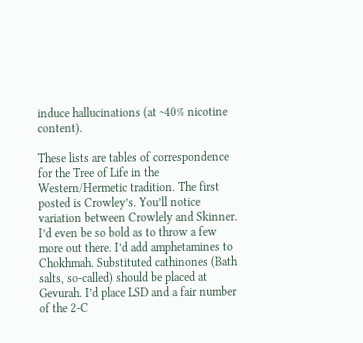induce hallucinations (at ~40% nicotine content).

These lists are tables of correspondence for the Tree of Life in the Western/Hermetic tradition. The first posted is Crowley’s. You’ll notice variation between Crowlely and Skinner. I’d even be so bold as to throw a few more out there. I’d add amphetamines to Chokhmah. Substituted cathinones (Bath salts, so-called) should be placed at Gevurah. I’d place LSD and a fair number of the 2-C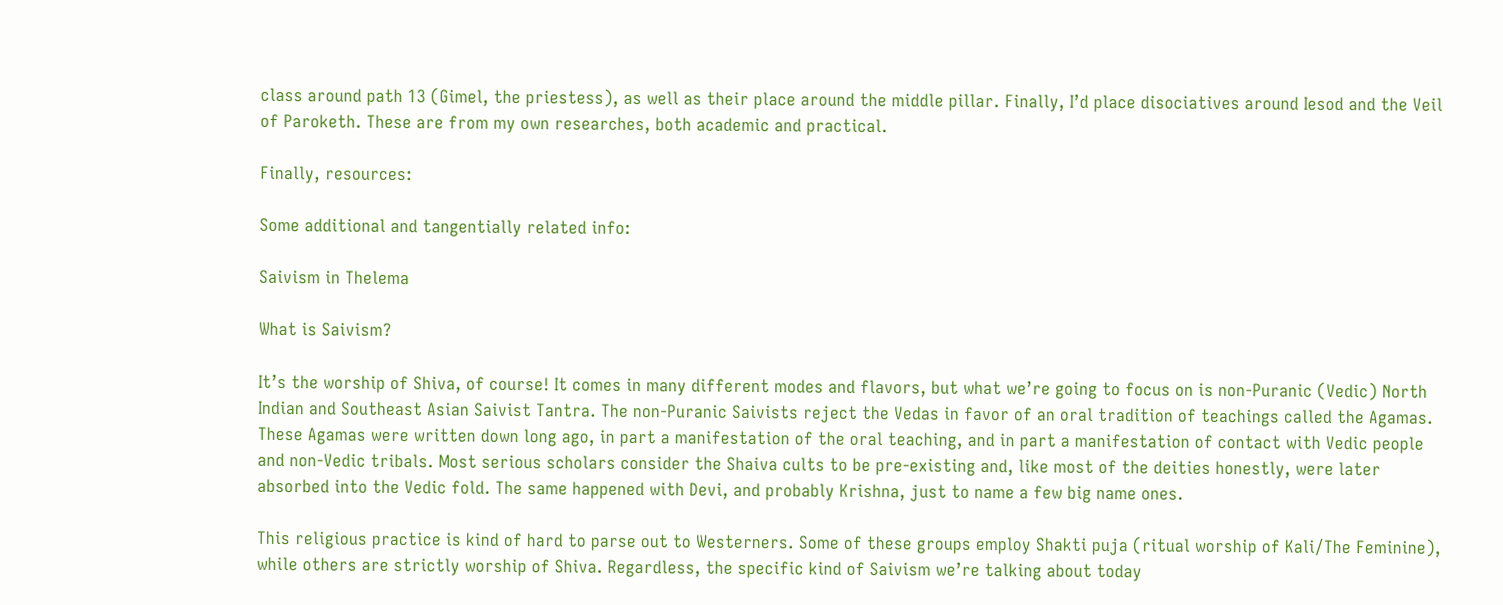class around path 13 (Gimel, the priestess), as well as their place around the middle pillar. Finally, I’d place disociatives around Iesod and the Veil of Paroketh. These are from my own researches, both academic and practical.

Finally, resources:

Some additional and tangentially related info:

Saivism in Thelema

What is Saivism?

It’s the worship of Shiva, of course! It comes in many different modes and flavors, but what we’re going to focus on is non-Puranic (Vedic) North Indian and Southeast Asian Saivist Tantra. The non-Puranic Saivists reject the Vedas in favor of an oral tradition of teachings called the Agamas. These Agamas were written down long ago, in part a manifestation of the oral teaching, and in part a manifestation of contact with Vedic people and non-Vedic tribals. Most serious scholars consider the Shaiva cults to be pre-existing and, like most of the deities honestly, were later absorbed into the Vedic fold. The same happened with Devi, and probably Krishna, just to name a few big name ones.

This religious practice is kind of hard to parse out to Westerners. Some of these groups employ Shakti puja (ritual worship of Kali/The Feminine), while others are strictly worship of Shiva. Regardless, the specific kind of Saivism we’re talking about today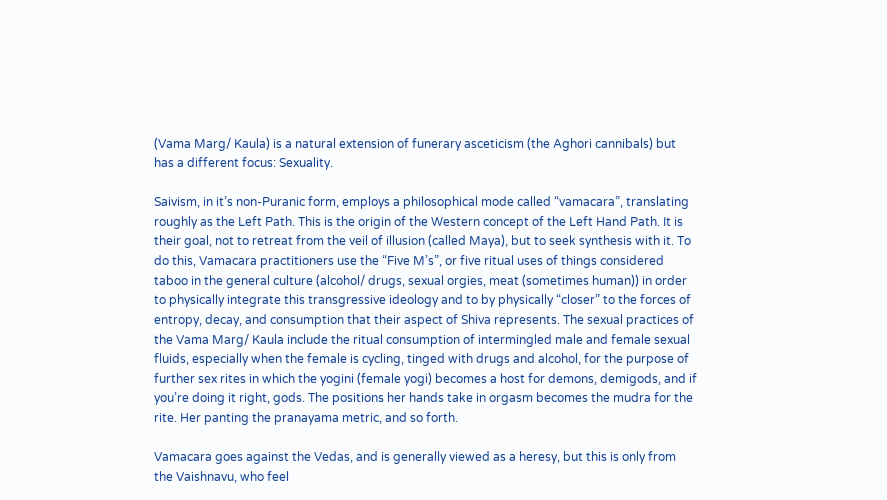(Vama Marg/ Kaula) is a natural extension of funerary asceticism (the Aghori cannibals) but has a different focus: Sexuality.

Saivism, in it’s non-Puranic form, employs a philosophical mode called “vamacara”, translating roughly as the Left Path. This is the origin of the Western concept of the Left Hand Path. It is their goal, not to retreat from the veil of illusion (called Maya), but to seek synthesis with it. To do this, Vamacara practitioners use the “Five M’s”, or five ritual uses of things considered taboo in the general culture (alcohol/ drugs, sexual orgies, meat (sometimes human)) in order to physically integrate this transgressive ideology and to by physically “closer” to the forces of entropy, decay, and consumption that their aspect of Shiva represents. The sexual practices of the Vama Marg/ Kaula include the ritual consumption of intermingled male and female sexual fluids, especially when the female is cycling, tinged with drugs and alcohol, for the purpose of further sex rites in which the yogini (female yogi) becomes a host for demons, demigods, and if you’re doing it right, gods. The positions her hands take in orgasm becomes the mudra for the rite. Her panting the pranayama metric, and so forth.

Vamacara goes against the Vedas, and is generally viewed as a heresy, but this is only from the Vaishnavu, who feel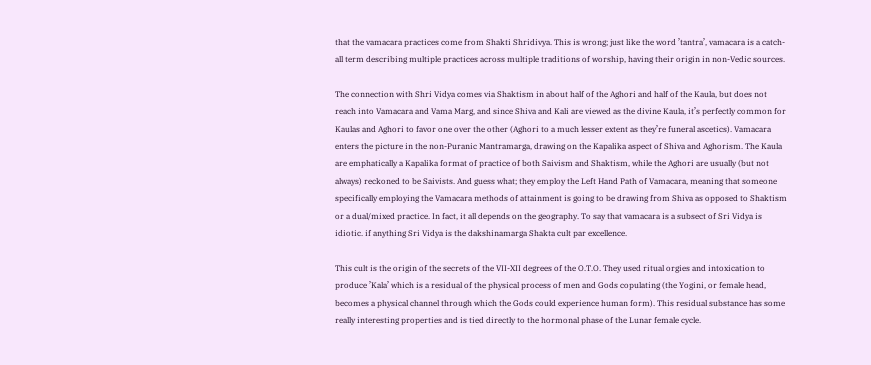that the vamacara practices come from Shakti Shridivya. This is wrong; just like the word ’tantra’, vamacara is a catch-all term describing multiple practices across multiple traditions of worship, having their origin in non-Vedic sources.

The connection with Shri Vidya comes via Shaktism in about half of the Aghori and half of the Kaula, but does not reach into Vamacara and Vama Marg, and since Shiva and Kali are viewed as the divine Kaula, it’s perfectly common for Kaulas and Aghori to favor one over the other (Aghori to a much lesser extent as they’re funeral ascetics). Vamacara enters the picture in the non-Puranic Mantramarga, drawing on the Kapalika aspect of Shiva and Aghorism. The Kaula are emphatically a Kapalika format of practice of both Saivism and Shaktism, while the Aghori are usually (but not always) reckoned to be Saivists. And guess what; they employ the Left Hand Path of Vamacara, meaning that someone specifically employing the Vamacara methods of attainment is going to be drawing from Shiva as opposed to Shaktism or a dual/mixed practice. In fact, it all depends on the geography. To say that vamacara is a subsect of Sri Vidya is idiotic. if anything Sri Vidya is the dakshinamarga Shakta cult par excellence.

This cult is the origin of the secrets of the VII-XII degrees of the O.T.O. They used ritual orgies and intoxication to produce ’Kala’ which is a residual of the physical process of men and Gods copulating (the Yogini, or female head, becomes a physical channel through which the Gods could experience human form). This residual substance has some really interesting properties and is tied directly to the hormonal phase of the Lunar female cycle.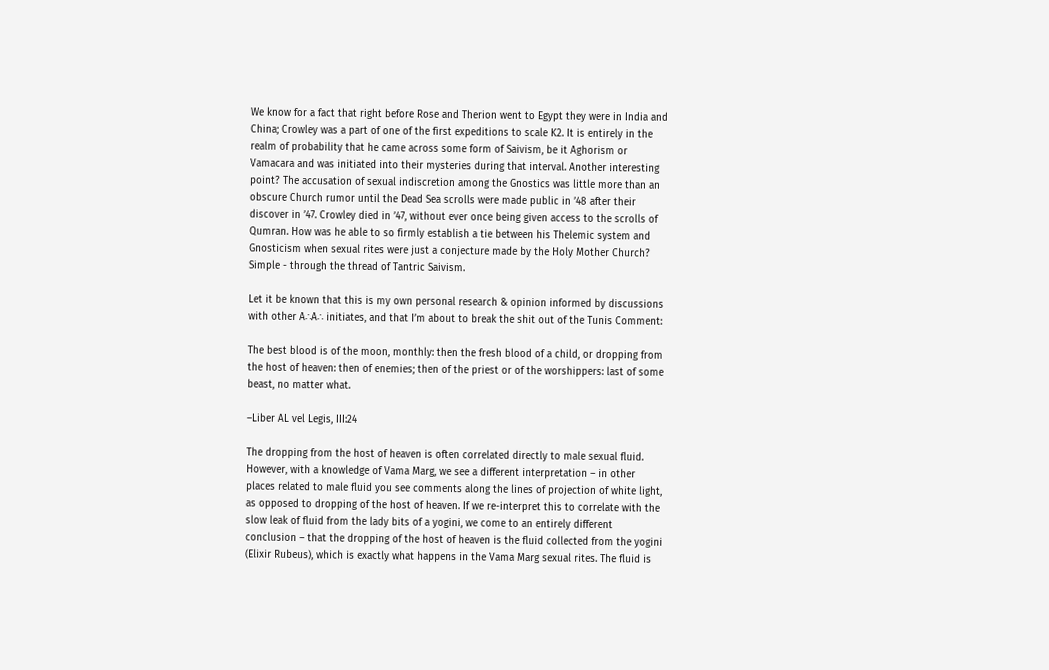We know for a fact that right before Rose and Therion went to Egypt they were in India and China; Crowley was a part of one of the first expeditions to scale K2. It is entirely in the realm of probability that he came across some form of Saivism, be it Aghorism or Vamacara and was initiated into their mysteries during that interval. Another interesting point? The accusation of sexual indiscretion among the Gnostics was little more than an obscure Church rumor until the Dead Sea scrolls were made public in ’48 after their discover in ’47. Crowley died in ’47, without ever once being given access to the scrolls of Qumran. How was he able to so firmly establish a tie between his Thelemic system and Gnosticism when sexual rites were just a conjecture made by the Holy Mother Church? Simple - through the thread of Tantric Saivism.

Let it be known that this is my own personal research & opinion informed by discussions with other A∴A∴ initiates, and that I’m about to break the shit out of the Tunis Comment:

The best blood is of the moon, monthly: then the fresh blood of a child, or dropping from the host of heaven: then of enemies; then of the priest or of the worshippers: last of some beast, no matter what.

–Liber AL vel Legis, III:24

The dropping from the host of heaven is often correlated directly to male sexual fluid. However, with a knowledge of Vama Marg, we see a different interpretation – in other places related to male fluid you see comments along the lines of projection of white light, as opposed to dropping of the host of heaven. If we re-interpret this to correlate with the slow leak of fluid from the lady bits of a yogini, we come to an entirely different conclusion – that the dropping of the host of heaven is the fluid collected from the yogini (Elixir Rubeus), which is exactly what happens in the Vama Marg sexual rites. The fluid is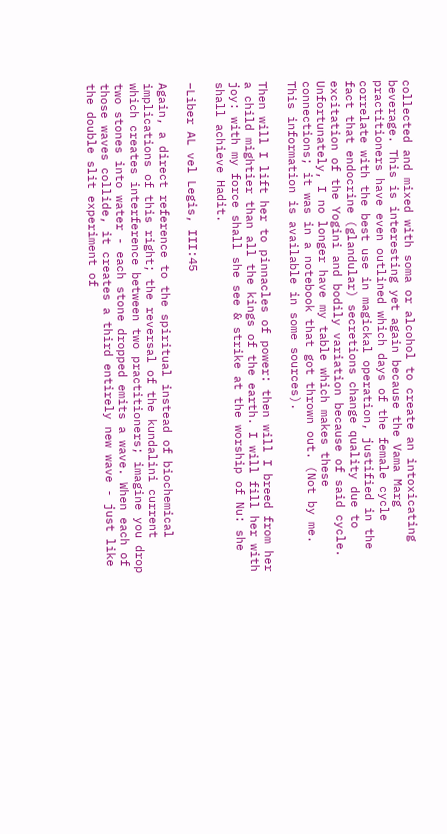collected and mixed with soma or alcohol to create an intoxicating beverage. This is interesting yet again because the Vama Marg practitioners have even outlined which days of the female cycle correlate with the best use in magickal operation, justified in the fact that endocrine (glandular) secretions change quality due to excitation of the Yogini and bodily variation because of said cycle. Unfortunately, I no longer have my table which makes these connections; it was in a notebook that got thrown out. (Not by me. This information is available in some sources).

Then will I lift her to pinnacles of power: then will I breed from her a child mightier than all the kings of the earth. I will fill her with joy: with my force shall she see & strike at the worship of Nu: she shall achieve Hadit.

–Liber AL vel Legis, III:45

Again, a direct reference to the spiritual instead of biochemical implications of this right; the reversal of the kundalini current which creates interference between two practitioners; imagine you drop two stones into water - each stone dropped emits a wave. When each of those waves collide, it creates a third entirely new wave - just like the double slit experiment of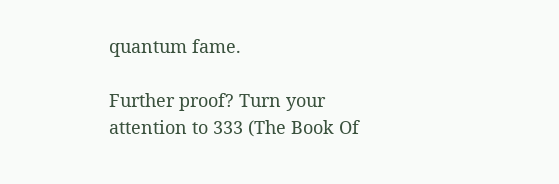quantum fame.

Further proof? Turn your attention to 333 (The Book Of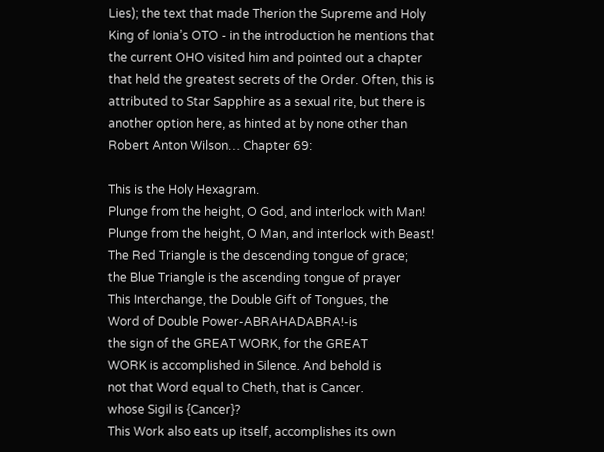Lies); the text that made Therion the Supreme and Holy King of Ionia’s OTO - in the introduction he mentions that the current OHO visited him and pointed out a chapter that held the greatest secrets of the Order. Often, this is attributed to Star Sapphire as a sexual rite, but there is another option here, as hinted at by none other than Robert Anton Wilson… Chapter 69:

This is the Holy Hexagram.
Plunge from the height, O God, and interlock with Man!
Plunge from the height, O Man, and interlock with Beast!
The Red Triangle is the descending tongue of grace;
the Blue Triangle is the ascending tongue of prayer
This Interchange, the Double Gift of Tongues, the
Word of Double Power-ABRAHADABRA!-is
the sign of the GREAT WORK, for the GREAT
WORK is accomplished in Silence. And behold is
not that Word equal to Cheth, that is Cancer.
whose Sigil is {Cancer}?
This Work also eats up itself, accomplishes its own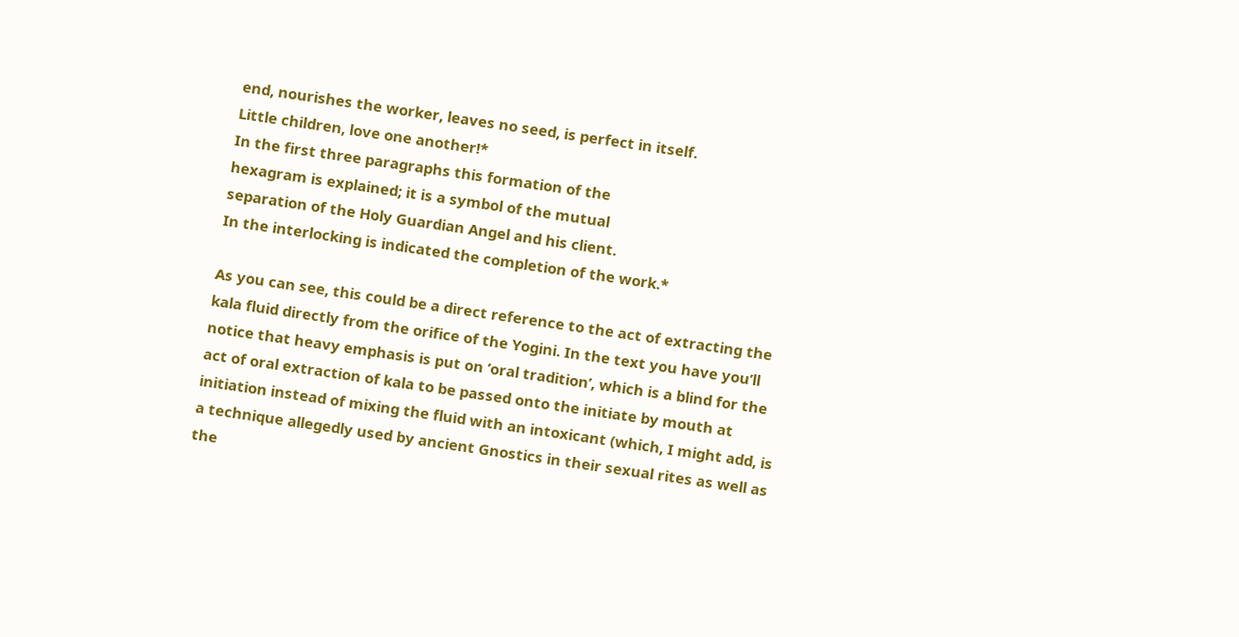end, nourishes the worker, leaves no seed, is perfect in itself.
Little children, love one another!*
In the first three paragraphs this formation of the
hexagram is explained; it is a symbol of the mutual
separation of the Holy Guardian Angel and his client.
In the interlocking is indicated the completion of the work.*

As you can see, this could be a direct reference to the act of extracting the kala fluid directly from the orifice of the Yogini. In the text you have you’ll notice that heavy emphasis is put on ’oral tradition’, which is a blind for the act of oral extraction of kala to be passed onto the initiate by mouth at initiation instead of mixing the fluid with an intoxicant (which, I might add, is a technique allegedly used by ancient Gnostics in their sexual rites as well as the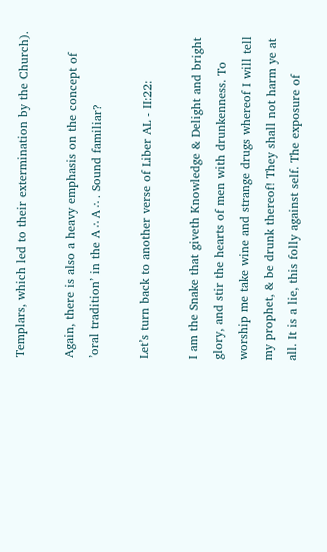Templars, which led to their extermination by the Church).

Again, there is also a heavy emphasis on the concept of ’oral tradition’ in the A∴A∴. Sound familiar?

Let’s turn back to another verse of Liber AL - II:22:

I am the Snake that giveth Knowledge & Delight and bright glory, and stir the hearts of men with drunkenness. To worship me take wine and strange drugs whereof I will tell my prophet, & be drunk thereof! They shall not harm ye at all. It is a lie, this folly against self. The exposure of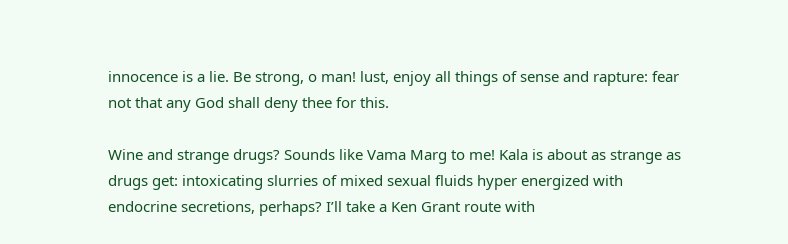innocence is a lie. Be strong, o man! lust, enjoy all things of sense and rapture: fear not that any God shall deny thee for this.

Wine and strange drugs? Sounds like Vama Marg to me! Kala is about as strange as drugs get: intoxicating slurries of mixed sexual fluids hyper energized with endocrine secretions, perhaps? I’ll take a Ken Grant route with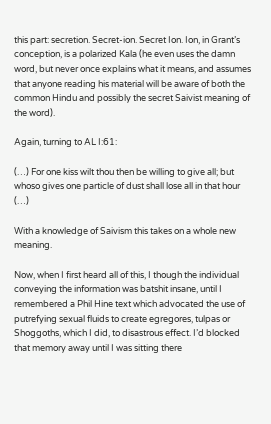this part: secretion. Secret-ion. Secret Ion. Ion, in Grant’s conception, is a polarized Kala (he even uses the damn word, but never once explains what it means, and assumes that anyone reading his material will be aware of both the common Hindu and possibly the secret Saivist meaning of the word).

Again, turning to AL I:61:

(…) For one kiss wilt thou then be willing to give all; but whoso gives one particle of dust shall lose all in that hour (…)

With a knowledge of Saivism this takes on a whole new meaning.

Now, when I first heard all of this, I though the individual conveying the information was batshit insane, until I remembered a Phil Hine text which advocated the use of putrefying sexual fluids to create egregores, tulpas or Shoggoths, which I did, to disastrous effect. I’d blocked that memory away until I was sitting there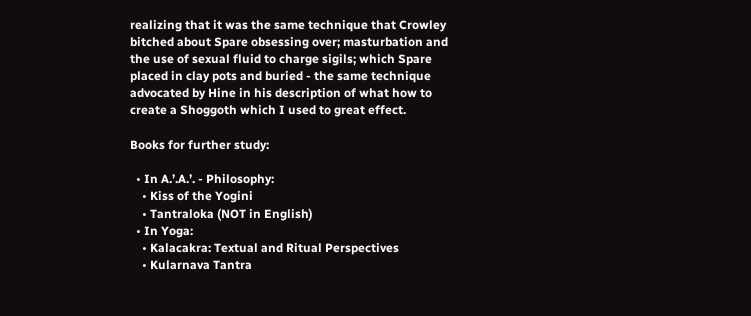realizing that it was the same technique that Crowley bitched about Spare obsessing over; masturbation and the use of sexual fluid to charge sigils; which Spare placed in clay pots and buried - the same technique advocated by Hine in his description of what how to create a Shoggoth which I used to great effect.

Books for further study:

  • In A.’.A.’. - Philosophy:
    • Kiss of the Yogini
    • Tantraloka (NOT in English)
  • In Yoga:
    • Kalacakra: Textual and Ritual Perspectives
    • Kularnava Tantra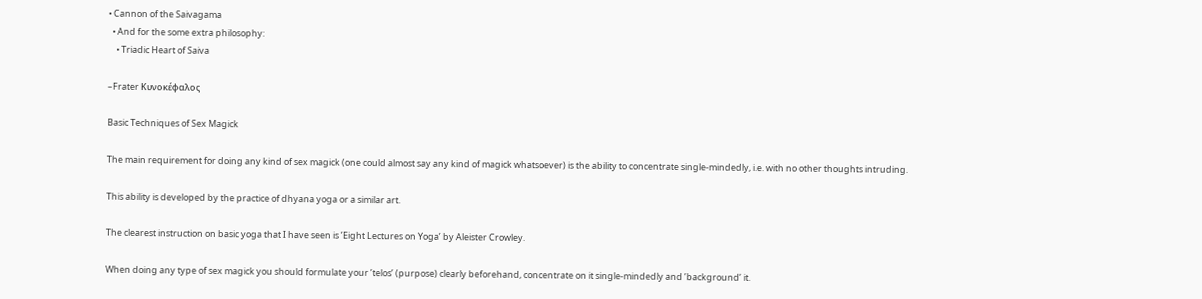• Cannon of the Saivagama
  • And for the some extra philosophy:
    • Triadic Heart of Saiva

–Frater Κυνοκέφαλος

Basic Techniques of Sex Magick

The main requirement for doing any kind of sex magick (one could almost say any kind of magick whatsoever) is the ability to concentrate single-mindedly, i.e. with no other thoughts intruding.

This ability is developed by the practice of dhyana yoga or a similar art.

The clearest instruction on basic yoga that I have seen is ’Eight Lectures on Yoga’ by Aleister Crowley.

When doing any type of sex magick you should formulate your ’telos’ (purpose) clearly beforehand, concentrate on it single-mindedly and ’background’ it.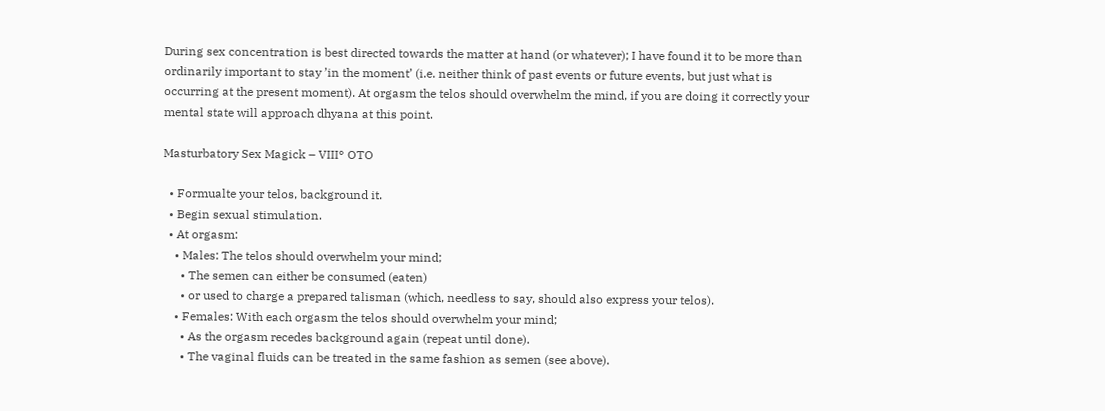During sex concentration is best directed towards the matter at hand (or whatever); I have found it to be more than ordinarily important to stay ’in the moment’ (i.e. neither think of past events or future events, but just what is occurring at the present moment). At orgasm the telos should overwhelm the mind, if you are doing it correctly your mental state will approach dhyana at this point.

Masturbatory Sex Magick – VIII° OTO

  • Formualte your telos, background it.
  • Begin sexual stimulation.
  • At orgasm:
    • Males: The telos should overwhelm your mind;
      • The semen can either be consumed (eaten)
      • or used to charge a prepared talisman (which, needless to say, should also express your telos).
    • Females: With each orgasm the telos should overwhelm your mind;
      • As the orgasm recedes background again (repeat until done).
      • The vaginal fluids can be treated in the same fashion as semen (see above).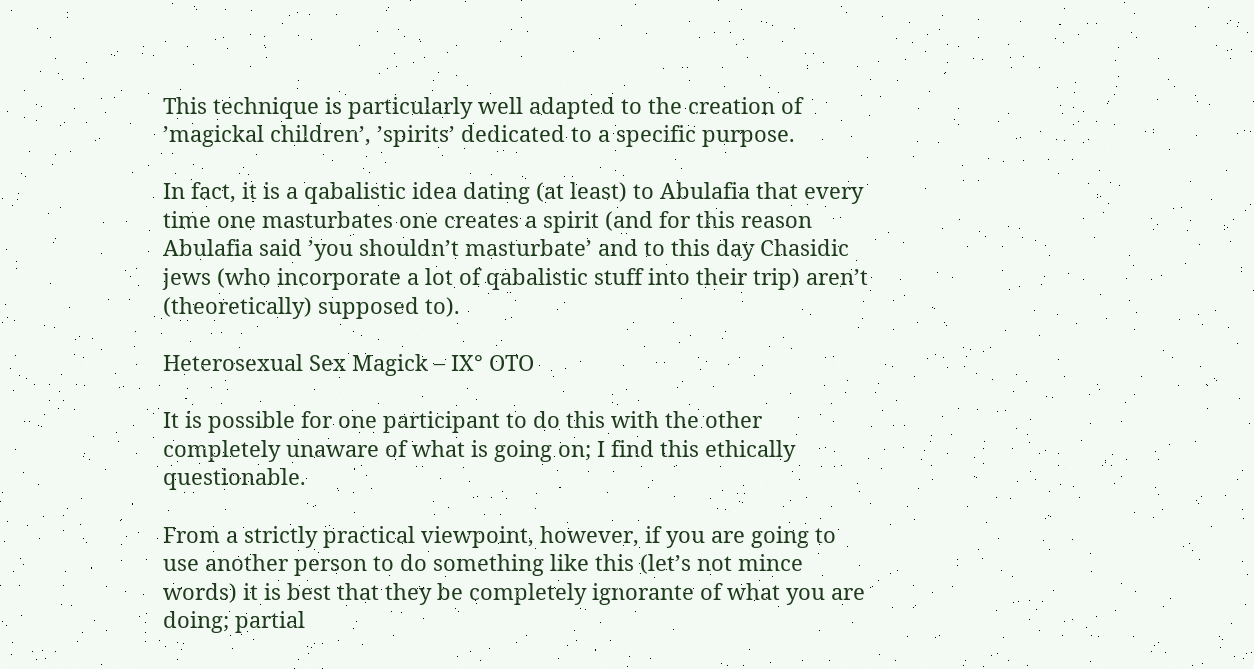This technique is particularly well adapted to the creation of ’magickal children’, ’spirits’ dedicated to a specific purpose.

In fact, it is a qabalistic idea dating (at least) to Abulafia that every time one masturbates one creates a spirit (and for this reason Abulafia said ’you shouldn’t masturbate’ and to this day Chasidic jews (who incorporate a lot of qabalistic stuff into their trip) aren’t (theoretically) supposed to).

Heterosexual Sex Magick – IX° OTO

It is possible for one participant to do this with the other completely unaware of what is going on; I find this ethically questionable.

From a strictly practical viewpoint, however, if you are going to use another person to do something like this (let’s not mince words) it is best that they be completely ignorante of what you are doing; partial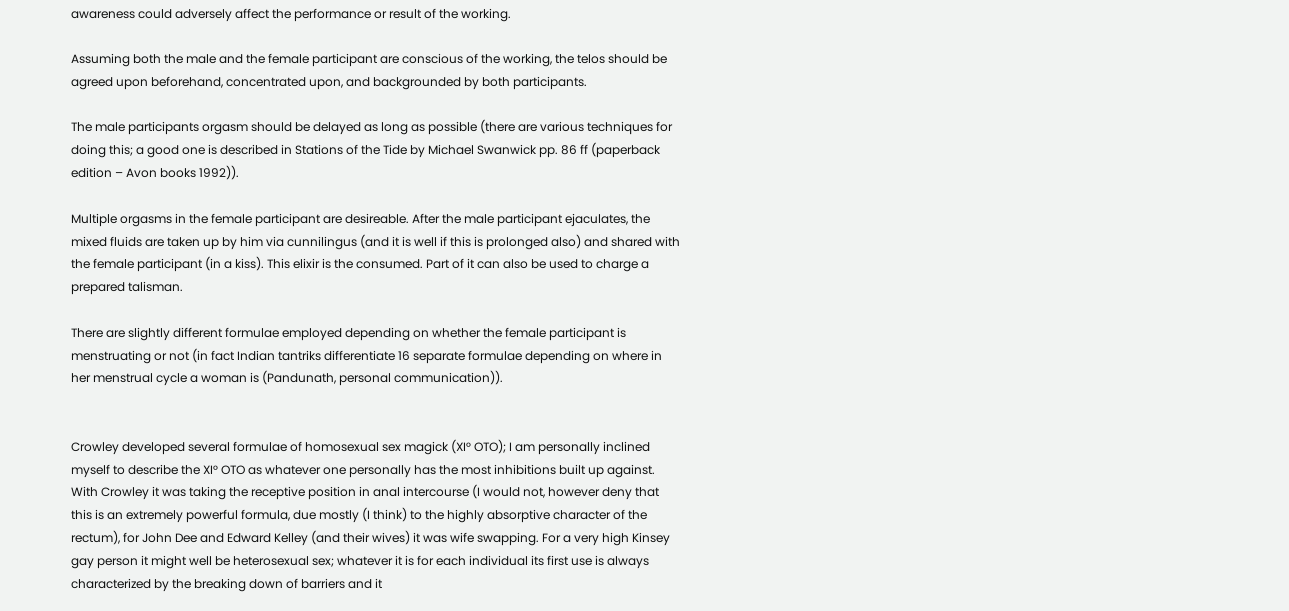awareness could adversely affect the performance or result of the working.

Assuming both the male and the female participant are conscious of the working, the telos should be agreed upon beforehand, concentrated upon, and backgrounded by both participants.

The male participants orgasm should be delayed as long as possible (there are various techniques for doing this; a good one is described in Stations of the Tide by Michael Swanwick pp. 86 ff (paperback edition – Avon books 1992)).

Multiple orgasms in the female participant are desireable. After the male participant ejaculates, the mixed fluids are taken up by him via cunnilingus (and it is well if this is prolonged also) and shared with the female participant (in a kiss). This elixir is the consumed. Part of it can also be used to charge a prepared talisman.

There are slightly different formulae employed depending on whether the female participant is menstruating or not (in fact Indian tantriks differentiate 16 separate formulae depending on where in her menstrual cycle a woman is (Pandunath, personal communication)).


Crowley developed several formulae of homosexual sex magick (XI° OTO); I am personally inclined myself to describe the XI° OTO as whatever one personally has the most inhibitions built up against. With Crowley it was taking the receptive position in anal intercourse (I would not, however deny that this is an extremely powerful formula, due mostly (I think) to the highly absorptive character of the rectum), for John Dee and Edward Kelley (and their wives) it was wife swapping. For a very high Kinsey gay person it might well be heterosexual sex; whatever it is for each individual its first use is always characterized by the breaking down of barriers and it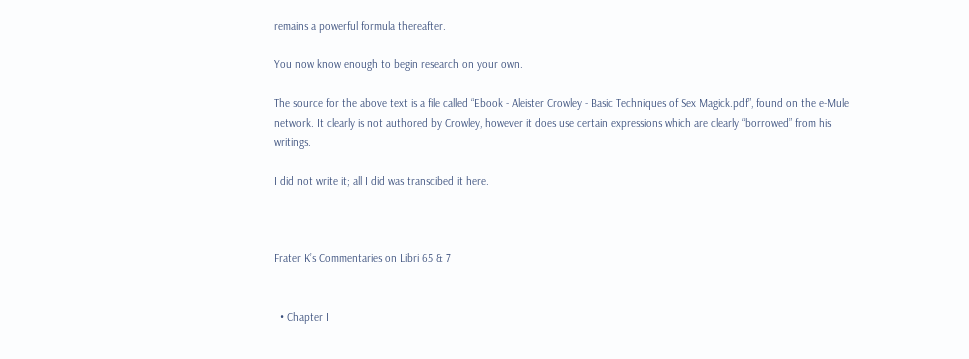remains a powerful formula thereafter.

You now know enough to begin research on your own.

The source for the above text is a file called “Ebook - Aleister Crowley - Basic Techniques of Sex Magick.pdf”, found on the e-Mule network. It clearly is not authored by Crowley, however it does use certain expressions which are clearly “borrowed” from his writings.

I did not write it; all I did was transcibed it here.



Frater K’s Commentaries on Libri 65 & 7


  • Chapter I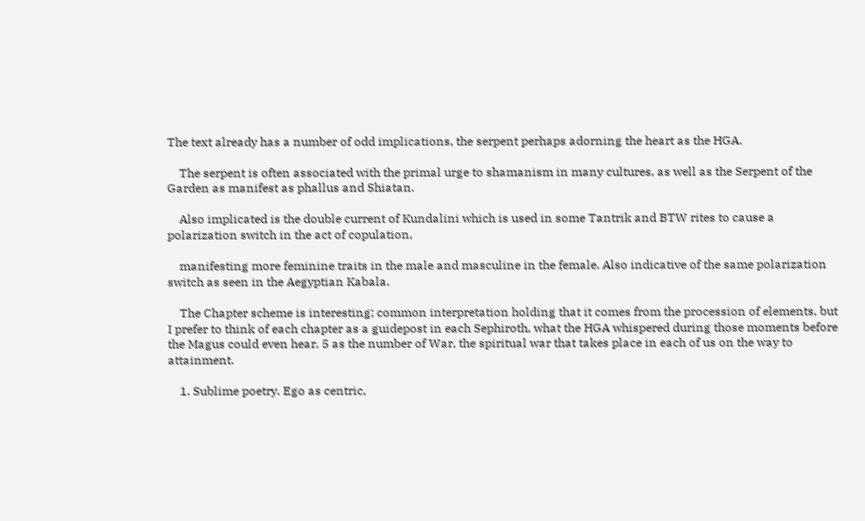The text already has a number of odd implications, the serpent perhaps adorning the heart as the HGA.

    The serpent is often associated with the primal urge to shamanism in many cultures, as well as the Serpent of the Garden as manifest as phallus and Shiatan.

    Also implicated is the double current of Kundalini which is used in some Tantrik and BTW rites to cause a polarization switch in the act of copulation,

    manifesting more feminine traits in the male and masculine in the female. Also indicative of the same polarization switch as seen in the Aegyptian Kabala.

    The Chapter scheme is interesting; common interpretation holding that it comes from the procession of elements, but I prefer to think of each chapter as a guidepost in each Sephiroth, what the HGA whispered during those moments before the Magus could even hear. 5 as the number of War, the spiritual war that takes place in each of us on the way to attainment.

    1. Sublime poetry. Ego as centric,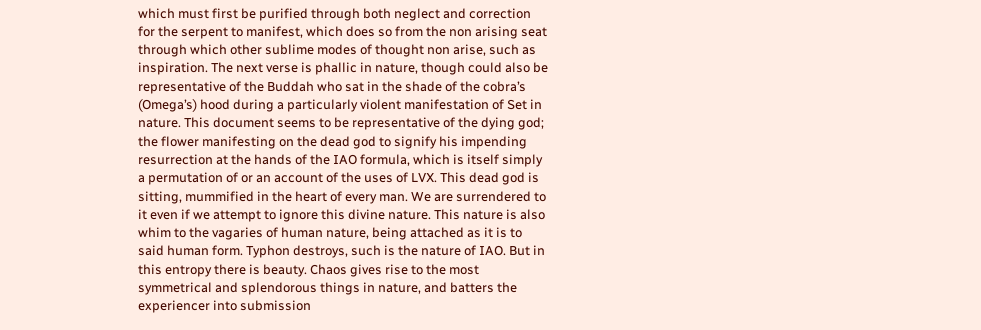which must first be purified through both neglect and correction for the serpent to manifest, which does so from the non arising seat through which other sublime modes of thought non arise, such as inspiration. The next verse is phallic in nature, though could also be representative of the Buddah who sat in the shade of the cobra’s (Omega’s) hood during a particularly violent manifestation of Set in nature. This document seems to be representative of the dying god; the flower manifesting on the dead god to signify his impending resurrection at the hands of the IAO formula, which is itself simply a permutation of or an account of the uses of LVX. This dead god is sitting, mummified in the heart of every man. We are surrendered to it even if we attempt to ignore this divine nature. This nature is also whim to the vagaries of human nature, being attached as it is to said human form. Typhon destroys, such is the nature of IAO. But in this entropy there is beauty. Chaos gives rise to the most symmetrical and splendorous things in nature, and batters the experiencer into submission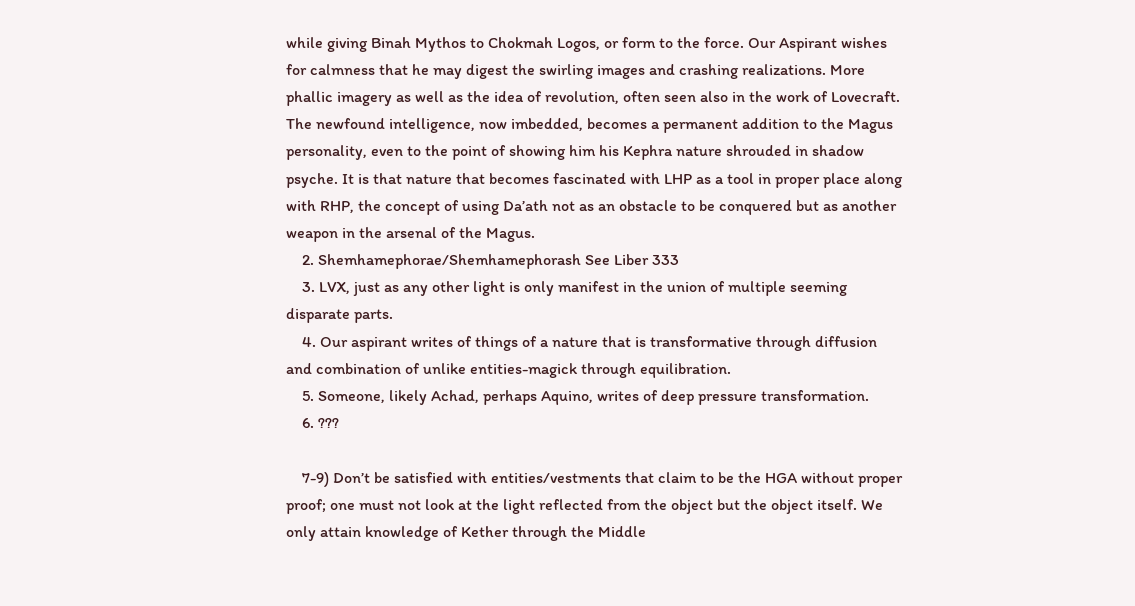while giving Binah Mythos to Chokmah Logos, or form to the force. Our Aspirant wishes for calmness that he may digest the swirling images and crashing realizations. More phallic imagery as well as the idea of revolution, often seen also in the work of Lovecraft. The newfound intelligence, now imbedded, becomes a permanent addition to the Magus personality, even to the point of showing him his Kephra nature shrouded in shadow psyche. It is that nature that becomes fascinated with LHP as a tool in proper place along with RHP, the concept of using Da’ath not as an obstacle to be conquered but as another weapon in the arsenal of the Magus.
    2. Shemhamephorae/Shemhamephorash See Liber 333
    3. LVX, just as any other light is only manifest in the union of multiple seeming disparate parts.
    4. Our aspirant writes of things of a nature that is transformative through diffusion and combination of unlike entities-magick through equilibration.
    5. Someone, likely Achad, perhaps Aquino, writes of deep pressure transformation.
    6. ???

    7-9) Don’t be satisfied with entities/vestments that claim to be the HGA without proper proof; one must not look at the light reflected from the object but the object itself. We only attain knowledge of Kether through the Middle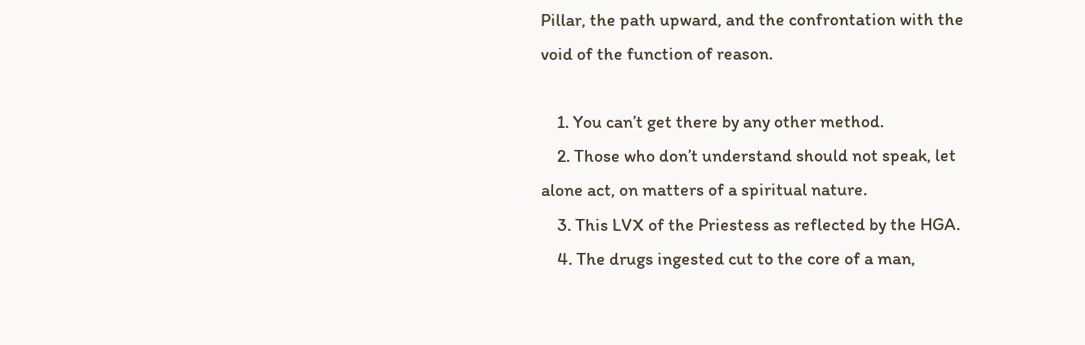Pillar, the path upward, and the confrontation with the void of the function of reason.

    1. You can’t get there by any other method.
    2. Those who don’t understand should not speak, let alone act, on matters of a spiritual nature.
    3. This LVX of the Priestess as reflected by the HGA.
    4. The drugs ingested cut to the core of a man,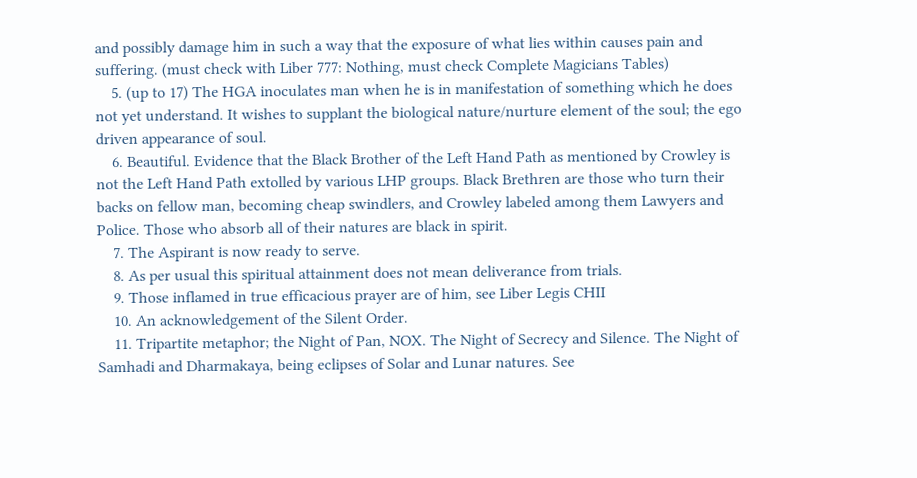and possibly damage him in such a way that the exposure of what lies within causes pain and suffering. (must check with Liber 777: Nothing, must check Complete Magicians Tables)
    5. (up to 17) The HGA inoculates man when he is in manifestation of something which he does not yet understand. It wishes to supplant the biological nature/nurture element of the soul; the ego driven appearance of soul.
    6. Beautiful. Evidence that the Black Brother of the Left Hand Path as mentioned by Crowley is not the Left Hand Path extolled by various LHP groups. Black Brethren are those who turn their backs on fellow man, becoming cheap swindlers, and Crowley labeled among them Lawyers and Police. Those who absorb all of their natures are black in spirit.
    7. The Aspirant is now ready to serve.
    8. As per usual this spiritual attainment does not mean deliverance from trials.
    9. Those inflamed in true efficacious prayer are of him, see Liber Legis CHII
    10. An acknowledgement of the Silent Order.
    11. Tripartite metaphor; the Night of Pan, NOX. The Night of Secrecy and Silence. The Night of Samhadi and Dharmakaya, being eclipses of Solar and Lunar natures. See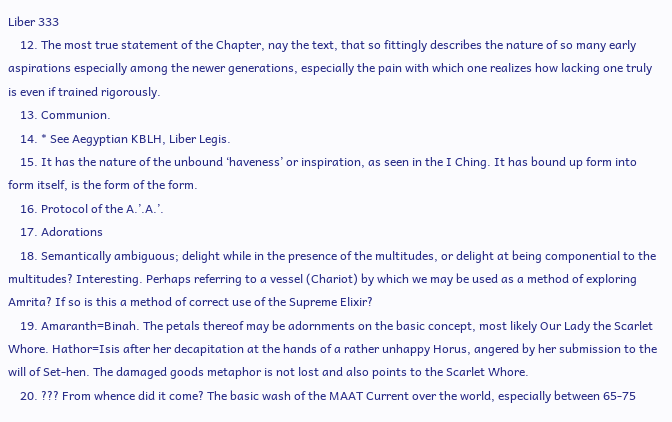Liber 333
    12. The most true statement of the Chapter, nay the text, that so fittingly describes the nature of so many early aspirations especially among the newer generations, especially the pain with which one realizes how lacking one truly is even if trained rigorously.
    13. Communion.
    14. * See Aegyptian KBLH, Liber Legis.
    15. It has the nature of the unbound ‘haveness’ or inspiration, as seen in the I Ching. It has bound up form into form itself, is the form of the form.
    16. Protocol of the A.’.A.’.
    17. Adorations
    18. Semantically ambiguous; delight while in the presence of the multitudes, or delight at being componential to the multitudes? Interesting. Perhaps referring to a vessel (Chariot) by which we may be used as a method of exploring Amrita? If so is this a method of correct use of the Supreme Elixir?
    19. Amaranth=Binah. The petals thereof may be adornments on the basic concept, most likely Our Lady the Scarlet Whore. Hathor=Isis after her decapitation at the hands of a rather unhappy Horus, angered by her submission to the will of Set-hen. The damaged goods metaphor is not lost and also points to the Scarlet Whore.
    20. ??? From whence did it come? The basic wash of the MAAT Current over the world, especially between 65-75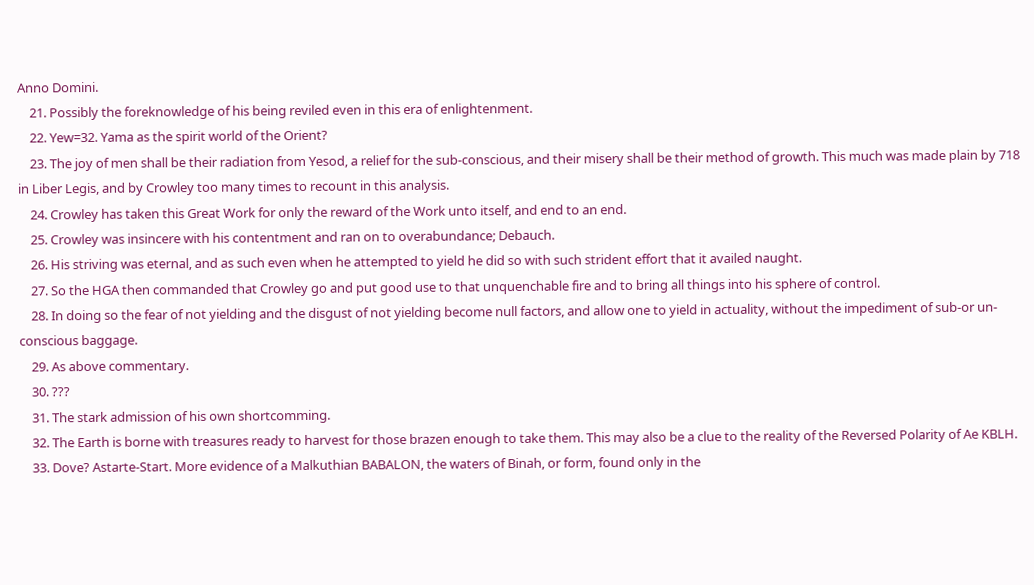Anno Domini.
    21. Possibly the foreknowledge of his being reviled even in this era of enlightenment.
    22. Yew=32. Yama as the spirit world of the Orient?
    23. The joy of men shall be their radiation from Yesod, a relief for the sub-conscious, and their misery shall be their method of growth. This much was made plain by 718 in Liber Legis, and by Crowley too many times to recount in this analysis.
    24. Crowley has taken this Great Work for only the reward of the Work unto itself, and end to an end.
    25. Crowley was insincere with his contentment and ran on to overabundance; Debauch.
    26. His striving was eternal, and as such even when he attempted to yield he did so with such strident effort that it availed naught.
    27. So the HGA then commanded that Crowley go and put good use to that unquenchable fire and to bring all things into his sphere of control.
    28. In doing so the fear of not yielding and the disgust of not yielding become null factors, and allow one to yield in actuality, without the impediment of sub-or un-conscious baggage.
    29. As above commentary.
    30. ???
    31. The stark admission of his own shortcomming.
    32. The Earth is borne with treasures ready to harvest for those brazen enough to take them. This may also be a clue to the reality of the Reversed Polarity of Ae KBLH.
    33. Dove? Astarte-Start. More evidence of a Malkuthian BABALON, the waters of Binah, or form, found only in the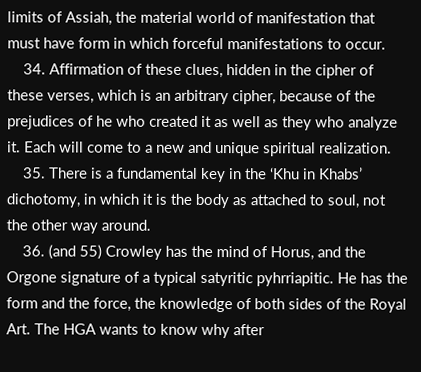limits of Assiah, the material world of manifestation that must have form in which forceful manifestations to occur.
    34. Affirmation of these clues, hidden in the cipher of these verses, which is an arbitrary cipher, because of the prejudices of he who created it as well as they who analyze it. Each will come to a new and unique spiritual realization.
    35. There is a fundamental key in the ‘Khu in Khabs’ dichotomy, in which it is the body as attached to soul, not the other way around.
    36. (and 55) Crowley has the mind of Horus, and the Orgone signature of a typical satyritic pyhrriapitic. He has the form and the force, the knowledge of both sides of the Royal Art. The HGA wants to know why after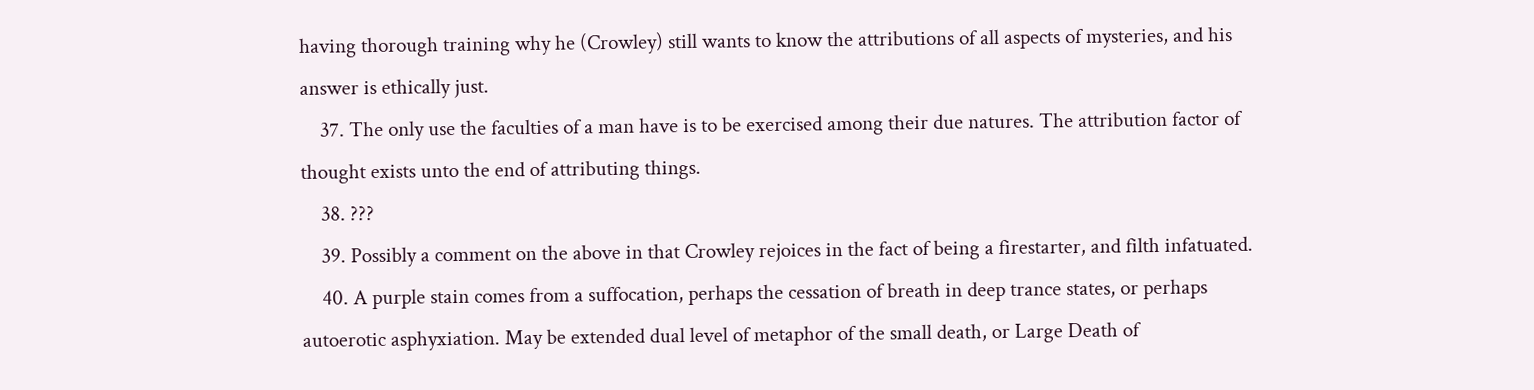having thorough training why he (Crowley) still wants to know the attributions of all aspects of mysteries, and his answer is ethically just.
    37. The only use the faculties of a man have is to be exercised among their due natures. The attribution factor of thought exists unto the end of attributing things.
    38. ???
    39. Possibly a comment on the above in that Crowley rejoices in the fact of being a firestarter, and filth infatuated.
    40. A purple stain comes from a suffocation, perhaps the cessation of breath in deep trance states, or perhaps autoerotic asphyxiation. May be extended dual level of metaphor of the small death, or Large Death of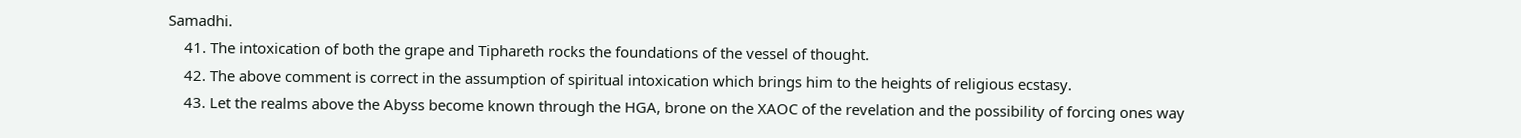Samadhi.
    41. The intoxication of both the grape and Tiphareth rocks the foundations of the vessel of thought.
    42. The above comment is correct in the assumption of spiritual intoxication which brings him to the heights of religious ecstasy.
    43. Let the realms above the Abyss become known through the HGA, brone on the XAOC of the revelation and the possibility of forcing ones way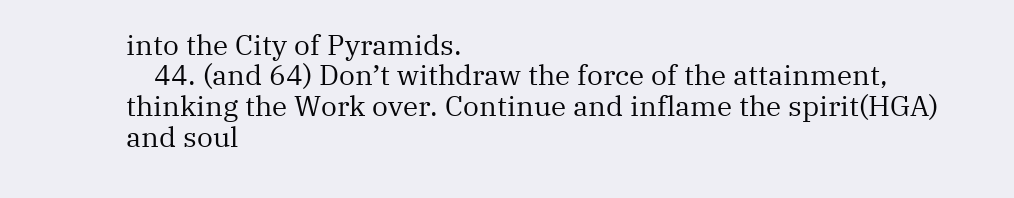into the City of Pyramids.
    44. (and 64) Don’t withdraw the force of the attainment, thinking the Work over. Continue and inflame the spirit(HGA) and soul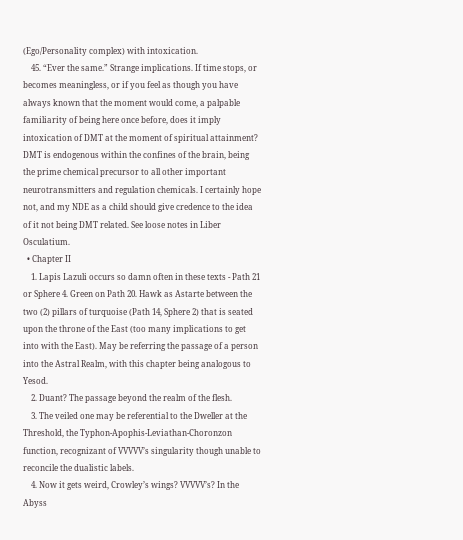(Ego/Personality complex) with intoxication.
    45. “Ever the same.” Strange implications. If time stops, or becomes meaningless, or if you feel as though you have always known that the moment would come, a palpable familiarity of being here once before, does it imply intoxication of DMT at the moment of spiritual attainment? DMT is endogenous within the confines of the brain, being the prime chemical precursor to all other important neurotransmitters and regulation chemicals. I certainly hope not, and my NDE as a child should give credence to the idea of it not being DMT related. See loose notes in Liber Osculatium.
  • Chapter II
    1. Lapis Lazuli occurs so damn often in these texts - Path 21 or Sphere 4. Green on Path 20. Hawk as Astarte between the two (2) pillars of turquoise (Path 14, Sphere 2) that is seated upon the throne of the East (too many implications to get into with the East). May be referring the passage of a person into the Astral Realm, with this chapter being analogous to Yesod.
    2. Duant? The passage beyond the realm of the flesh.
    3. The veiled one may be referential to the Dweller at the Threshold, the Typhon-Apophis-Leviathan-Choronzon function, recognizant of VVVVV’s singularity though unable to reconcile the dualistic labels.
    4. Now it gets weird, Crowley’s wings? VVVVV’s? In the Abyss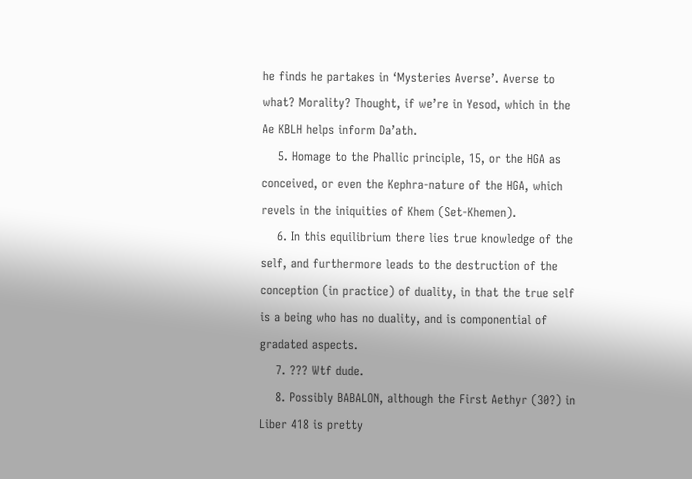he finds he partakes in ‘Mysteries Averse’. Averse to what? Morality? Thought, if we’re in Yesod, which in the Ae KBLH helps inform Da’ath.
    5. Homage to the Phallic principle, 15, or the HGA as conceived, or even the Kephra-nature of the HGA, which revels in the iniquities of Khem (Set-Khemen).
    6. In this equilibrium there lies true knowledge of the self, and furthermore leads to the destruction of the conception (in practice) of duality, in that the true self is a being who has no duality, and is componential of gradated aspects.
    7. ??? Wtf dude.
    8. Possibly BABALON, although the First Aethyr (30?) in Liber 418 is pretty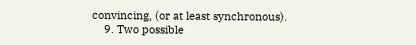convincing, (or at least synchronous).
    9. Two possible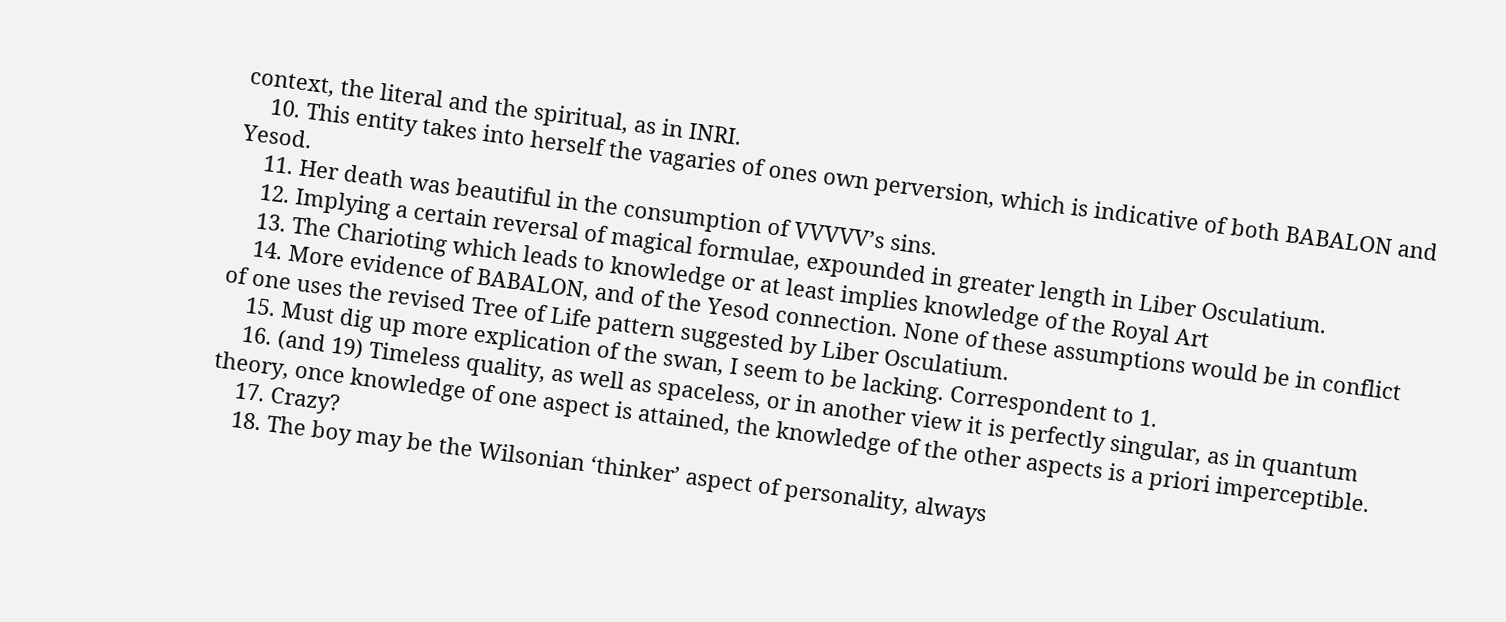context, the literal and the spiritual, as in INRI.
    10. This entity takes into herself the vagaries of ones own perversion, which is indicative of both BABALON and Yesod.
    11. Her death was beautiful in the consumption of VVVVV’s sins.
    12. Implying a certain reversal of magical formulae, expounded in greater length in Liber Osculatium.
    13. The Charioting which leads to knowledge or at least implies knowledge of the Royal Art
    14. More evidence of BABALON, and of the Yesod connection. None of these assumptions would be in conflict of one uses the revised Tree of Life pattern suggested by Liber Osculatium.
    15. Must dig up more explication of the swan, I seem to be lacking. Correspondent to 1.
    16. (and 19) Timeless quality, as well as spaceless, or in another view it is perfectly singular, as in quantum theory, once knowledge of one aspect is attained, the knowledge of the other aspects is a priori imperceptible.
    17. Crazy?
    18. The boy may be the Wilsonian ‘thinker’ aspect of personality, always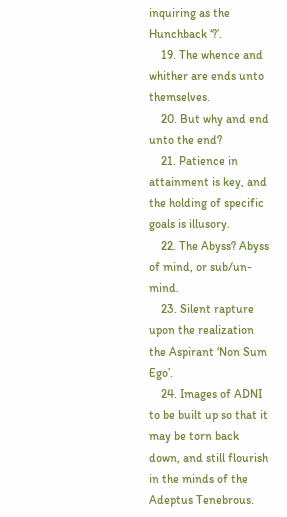inquiring as the Hunchback ‘?’.
    19. The whence and whither are ends unto themselves.
    20. But why and end unto the end?
    21. Patience in attainment is key, and the holding of specific goals is illusory.
    22. The Abyss? Abyss of mind, or sub/un-mind.
    23. Silent rapture upon the realization the Aspirant ‘Non Sum Ego’.
    24. Images of ADNI to be built up so that it may be torn back down, and still flourish in the minds of the Adeptus Tenebrous.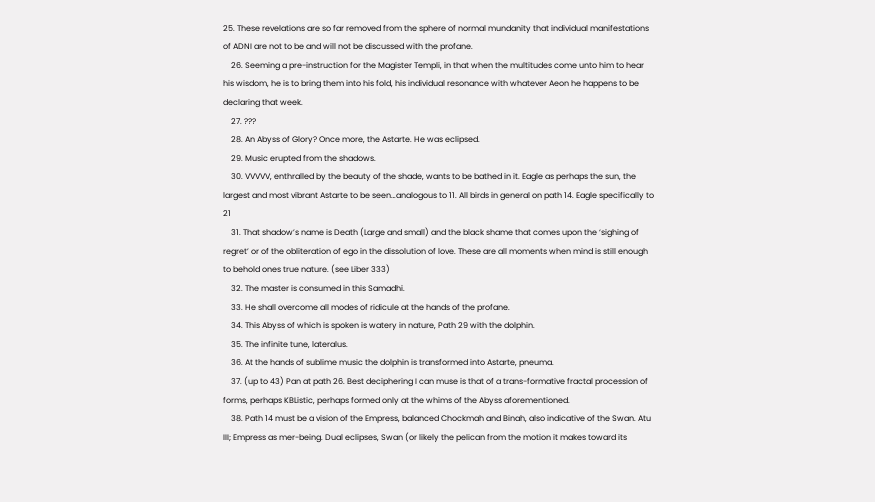25. These revelations are so far removed from the sphere of normal mundanity that individual manifestations of ADNI are not to be and will not be discussed with the profane.
    26. Seeming a pre-instruction for the Magister Templi, in that when the multitudes come unto him to hear his wisdom, he is to bring them into his fold, his individual resonance with whatever Aeon he happens to be declaring that week.
    27. ???
    28. An Abyss of Glory? Once more, the Astarte. He was eclipsed.
    29. Music erupted from the shadows.
    30. VVVVV, enthralled by the beauty of the shade, wants to be bathed in it. Eagle as perhaps the sun, the largest and most vibrant Astarte to be seen…analogous to 11. All birds in general on path 14. Eagle specifically to 21
    31. That shadow’s name is Death (Large and small) and the black shame that comes upon the ‘sighing of regret’ or of the obliteration of ego in the dissolution of love. These are all moments when mind is still enough to behold ones true nature. (see Liber 333)
    32. The master is consumed in this Samadhi.
    33. He shall overcome all modes of ridicule at the hands of the profane.
    34. This Abyss of which is spoken is watery in nature, Path 29 with the dolphin.
    35. The infinite tune, lateralus.
    36. At the hands of sublime music the dolphin is transformed into Astarte, pneuma.
    37. (up to 43) Pan at path 26. Best deciphering I can muse is that of a trans-formative fractal procession of forms, perhaps KBListic, perhaps formed only at the whims of the Abyss aforementioned.
    38. Path 14 must be a vision of the Empress, balanced Chockmah and Binah, also indicative of the Swan. Atu III; Empress as mer-being. Dual eclipses, Swan (or likely the pelican from the motion it makes toward its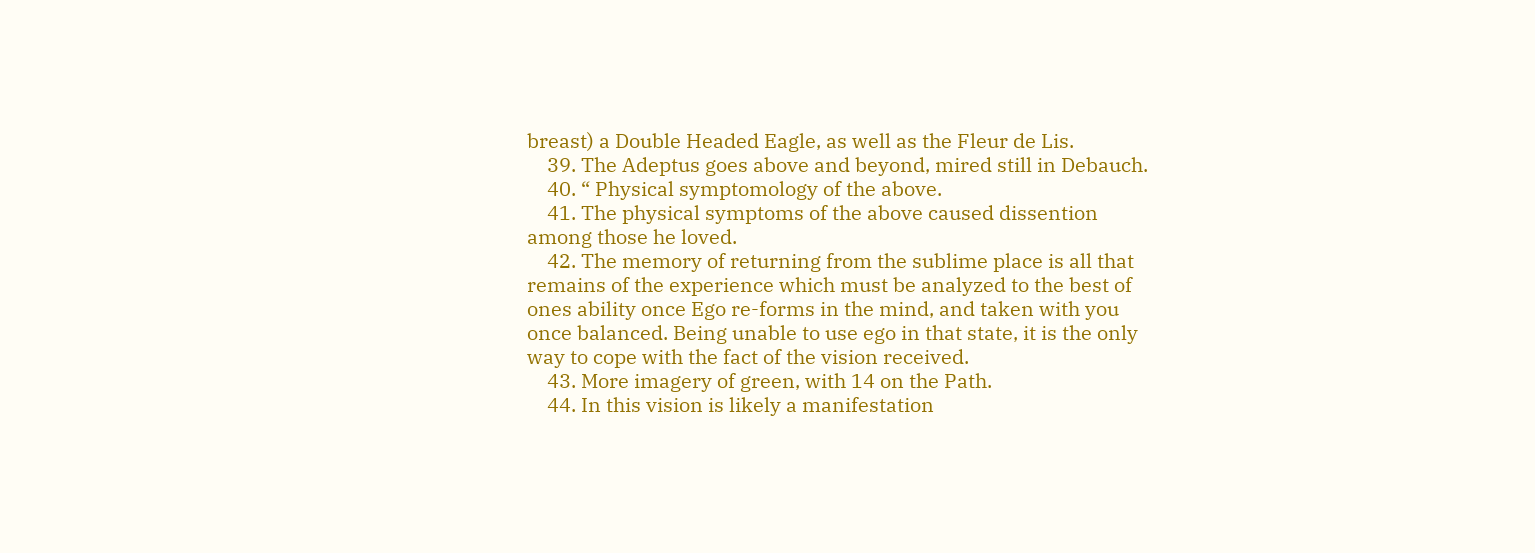breast) a Double Headed Eagle, as well as the Fleur de Lis.
    39. The Adeptus goes above and beyond, mired still in Debauch.
    40. “ Physical symptomology of the above.
    41. The physical symptoms of the above caused dissention among those he loved.
    42. The memory of returning from the sublime place is all that remains of the experience which must be analyzed to the best of ones ability once Ego re-forms in the mind, and taken with you once balanced. Being unable to use ego in that state, it is the only way to cope with the fact of the vision received.
    43. More imagery of green, with 14 on the Path.
    44. In this vision is likely a manifestation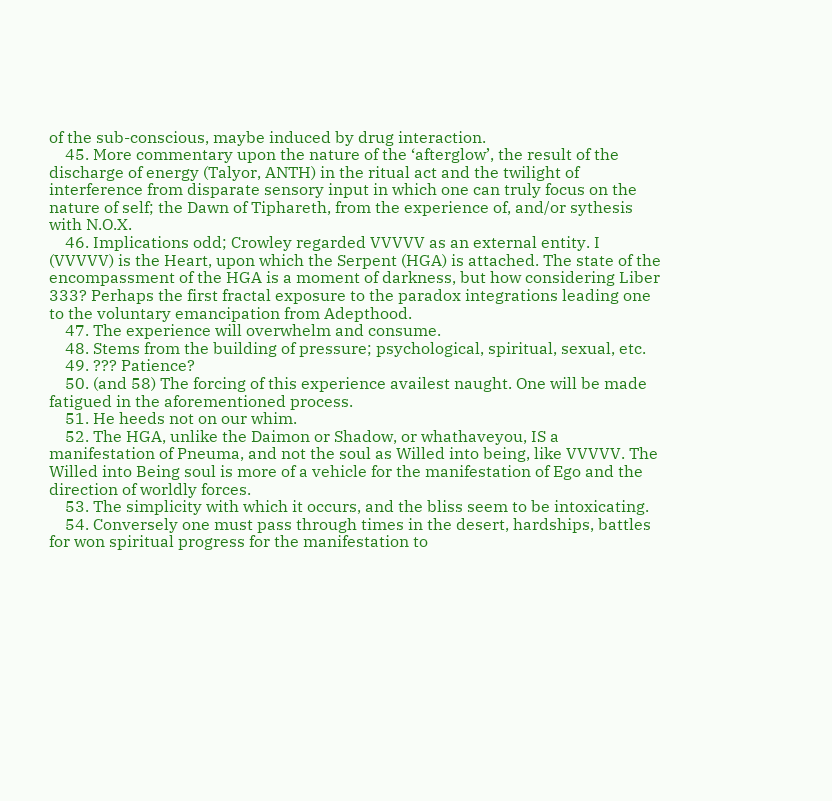of the sub-conscious, maybe induced by drug interaction.
    45. More commentary upon the nature of the ‘afterglow’, the result of the discharge of energy (Talyor, ANTH) in the ritual act and the twilight of interference from disparate sensory input in which one can truly focus on the nature of self; the Dawn of Tiphareth, from the experience of, and/or sythesis with N.O.X.
    46. Implications odd; Crowley regarded VVVVV as an external entity. I (VVVVV) is the Heart, upon which the Serpent (HGA) is attached. The state of the encompassment of the HGA is a moment of darkness, but how considering Liber 333? Perhaps the first fractal exposure to the paradox integrations leading one to the voluntary emancipation from Adepthood.
    47. The experience will overwhelm and consume.
    48. Stems from the building of pressure; psychological, spiritual, sexual, etc.
    49. ??? Patience?
    50. (and 58) The forcing of this experience availest naught. One will be made fatigued in the aforementioned process.
    51. He heeds not on our whim.
    52. The HGA, unlike the Daimon or Shadow, or whathaveyou, IS a manifestation of Pneuma, and not the soul as Willed into being, like VVVVV. The Willed into Being soul is more of a vehicle for the manifestation of Ego and the direction of worldly forces.
    53. The simplicity with which it occurs, and the bliss seem to be intoxicating.
    54. Conversely one must pass through times in the desert, hardships, battles for won spiritual progress for the manifestation to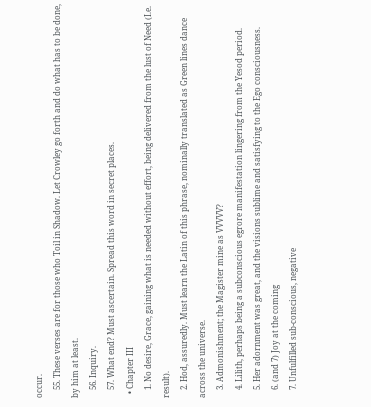occur.
    55. These verses are for those who Toil in Shadow. Let Crowley go forth and do what has to be done, by him at least.
    56. Inquiry.
    57. What end? Must ascertain. Spread this word in secret places.
  • Chapter III
    1. No desire, Grace, gaining what is needed without effort, being delivered from the lust of Need (I.e. result).
    2. Hod, assuredly. Must learn the Latin of this phrase, nominally translated as Green lines dance across the universe.
    3. Admonishment; the Magister mine as VVVVV?
    4. Lilith, perhaps being a subconscious egrore manifestation lingering from the Yesod period.
    5. Her adornment was great, and the visions sublime and satisfying to the Ego consciousness.
    6. (and 7) Joy at the coming
    7. Unfulfilled sub-conscious, negative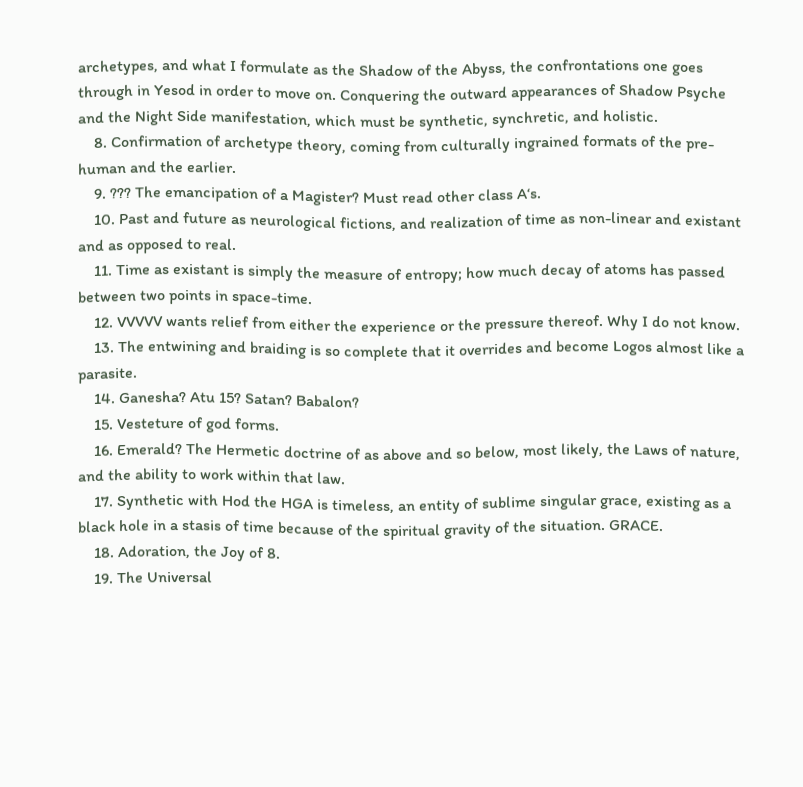archetypes, and what I formulate as the Shadow of the Abyss, the confrontations one goes through in Yesod in order to move on. Conquering the outward appearances of Shadow Psyche and the Night Side manifestation, which must be synthetic, synchretic, and holistic.
    8. Confirmation of archetype theory, coming from culturally ingrained formats of the pre-human and the earlier.
    9. ??? The emancipation of a Magister? Must read other class A‘s.
    10. Past and future as neurological fictions, and realization of time as non-linear and existant and as opposed to real.
    11. Time as existant is simply the measure of entropy; how much decay of atoms has passed between two points in space-time.
    12. VVVVV wants relief from either the experience or the pressure thereof. Why I do not know.
    13. The entwining and braiding is so complete that it overrides and become Logos almost like a parasite.
    14. Ganesha? Atu 15? Satan? Babalon?
    15. Vesteture of god forms.
    16. Emerald? The Hermetic doctrine of as above and so below, most likely, the Laws of nature, and the ability to work within that law.
    17. Synthetic with Hod the HGA is timeless, an entity of sublime singular grace, existing as a black hole in a stasis of time because of the spiritual gravity of the situation. GRACE.
    18. Adoration, the Joy of 8.
    19. The Universal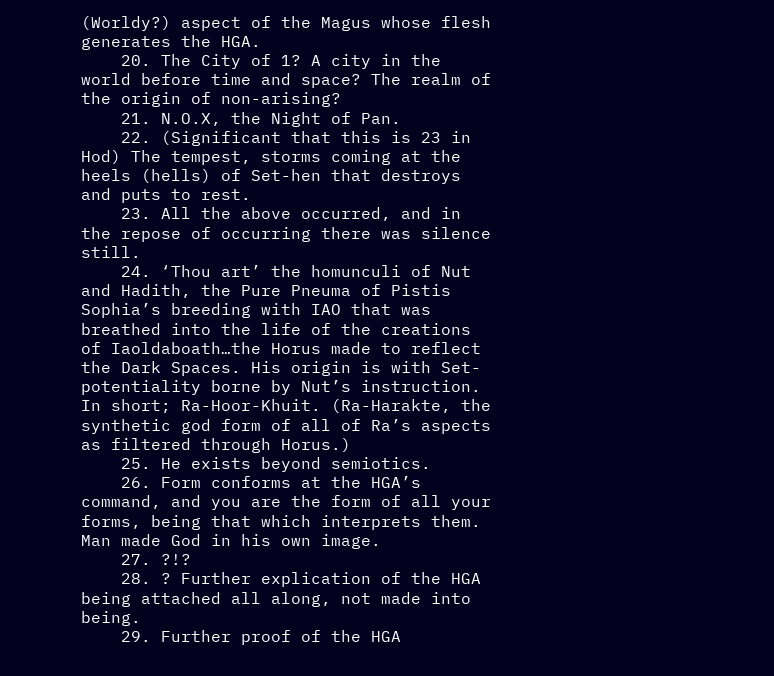(Worldy?) aspect of the Magus whose flesh generates the HGA.
    20. The City of 1? A city in the world before time and space? The realm of the origin of non-arising?
    21. N.O.X, the Night of Pan.
    22. (Significant that this is 23 in Hod) The tempest, storms coming at the heels (hells) of Set-hen that destroys and puts to rest.
    23. All the above occurred, and in the repose of occurring there was silence still.
    24. ‘Thou art’ the homunculi of Nut and Hadith, the Pure Pneuma of Pistis Sophia’s breeding with IAO that was breathed into the life of the creations of Iaoldaboath…the Horus made to reflect the Dark Spaces. His origin is with Set-potentiality borne by Nut’s instruction. In short; Ra-Hoor-Khuit. (Ra-Harakte, the synthetic god form of all of Ra’s aspects as filtered through Horus.)
    25. He exists beyond semiotics.
    26. Form conforms at the HGA’s command, and you are the form of all your forms, being that which interprets them. Man made God in his own image.
    27. ?!?
    28. ? Further explication of the HGA being attached all along, not made into being.
    29. Further proof of the HGA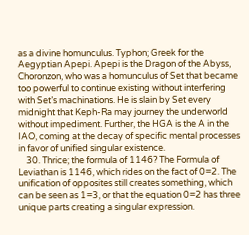as a divine homunculus. Typhon; Greek for the Aegyptian Apepi. Apepi is the Dragon of the Abyss, Choronzon, who was a homunculus of Set that became too powerful to continue existing without interfering with Set’s machinations. He is slain by Set every midnight that Keph-Ra may journey the underworld without impediment. Further, the HGA is the A in the IAO, coming at the decay of specific mental processes in favor of unified singular existence.
    30. Thrice; the formula of 1146? The Formula of Leviathan is 1146, which rides on the fact of 0=2. The unification of opposites still creates something, which can be seen as 1=3, or that the equation 0=2 has three unique parts creating a singular expression.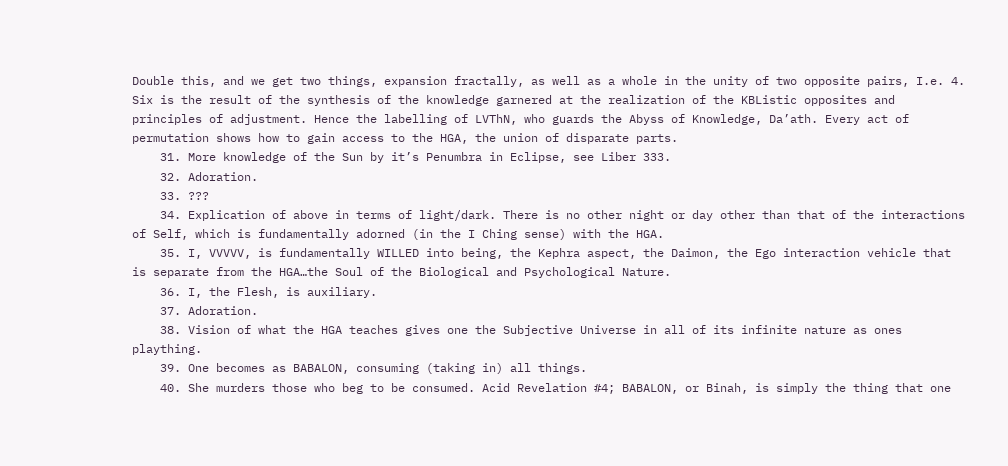Double this, and we get two things, expansion fractally, as well as a whole in the unity of two opposite pairs, I.e. 4. Six is the result of the synthesis of the knowledge garnered at the realization of the KBListic opposites and principles of adjustment. Hence the labelling of LVThN, who guards the Abyss of Knowledge, Da’ath. Every act of permutation shows how to gain access to the HGA, the union of disparate parts.
    31. More knowledge of the Sun by it’s Penumbra in Eclipse, see Liber 333.
    32. Adoration.
    33. ???
    34. Explication of above in terms of light/dark. There is no other night or day other than that of the interactions of Self, which is fundamentally adorned (in the I Ching sense) with the HGA.
    35. I, VVVVV, is fundamentally WILLED into being, the Kephra aspect, the Daimon, the Ego interaction vehicle that is separate from the HGA…the Soul of the Biological and Psychological Nature.
    36. I, the Flesh, is auxiliary.
    37. Adoration.
    38. Vision of what the HGA teaches gives one the Subjective Universe in all of its infinite nature as ones plaything.
    39. One becomes as BABALON, consuming (taking in) all things.
    40. She murders those who beg to be consumed. Acid Revelation #4; BABALON, or Binah, is simply the thing that one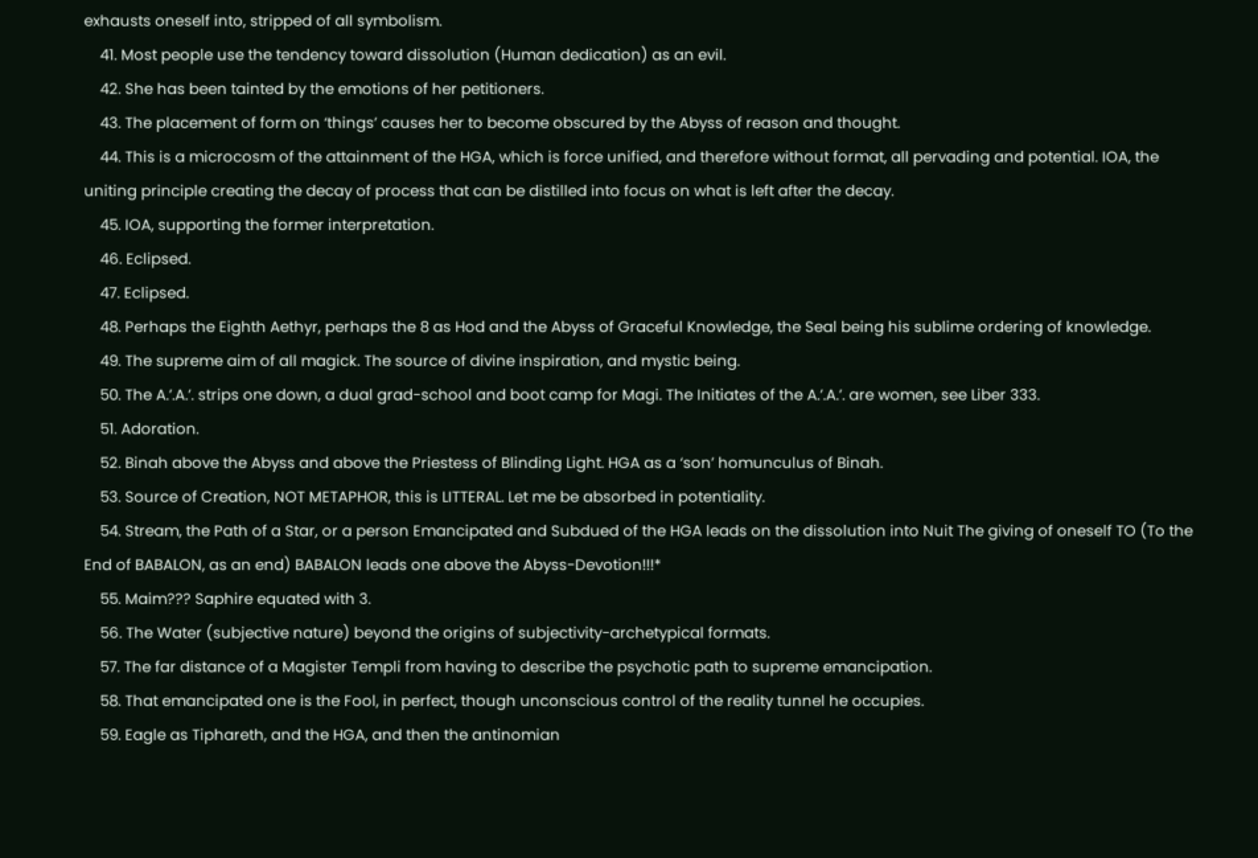exhausts oneself into, stripped of all symbolism.
    41. Most people use the tendency toward dissolution (Human dedication) as an evil.
    42. She has been tainted by the emotions of her petitioners.
    43. The placement of form on ‘things’ causes her to become obscured by the Abyss of reason and thought.
    44. This is a microcosm of the attainment of the HGA, which is force unified, and therefore without format, all pervading and potential. IOA, the uniting principle creating the decay of process that can be distilled into focus on what is left after the decay.
    45. IOA, supporting the former interpretation.
    46. Eclipsed.
    47. Eclipsed.
    48. Perhaps the Eighth Aethyr, perhaps the 8 as Hod and the Abyss of Graceful Knowledge, the Seal being his sublime ordering of knowledge.
    49. The supreme aim of all magick. The source of divine inspiration, and mystic being.
    50. The A.’.A.’. strips one down, a dual grad-school and boot camp for Magi. The Initiates of the A.’.A.’. are women, see Liber 333.
    51. Adoration.
    52. Binah above the Abyss and above the Priestess of Blinding Light. HGA as a ‘son’ homunculus of Binah.
    53. Source of Creation, NOT METAPHOR, this is LITTERAL. Let me be absorbed in potentiality.
    54. Stream, the Path of a Star, or a person Emancipated and Subdued of the HGA leads on the dissolution into Nuit The giving of oneself TO (To the End of BABALON, as an end) BABALON leads one above the Abyss-Devotion!!!*
    55. Maim??? Saphire equated with 3.
    56. The Water (subjective nature) beyond the origins of subjectivity-archetypical formats.
    57. The far distance of a Magister Templi from having to describe the psychotic path to supreme emancipation.
    58. That emancipated one is the Fool, in perfect, though unconscious control of the reality tunnel he occupies.
    59. Eagle as Tiphareth, and the HGA, and then the antinomian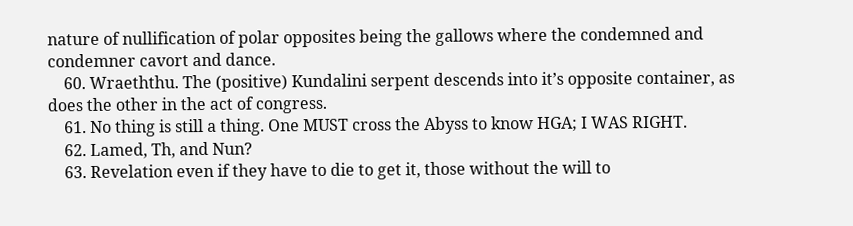nature of nullification of polar opposites being the gallows where the condemned and condemner cavort and dance.
    60. Wraeththu. The (positive) Kundalini serpent descends into it’s opposite container, as does the other in the act of congress.
    61. No thing is still a thing. One MUST cross the Abyss to know HGA; I WAS RIGHT.
    62. Lamed, Th, and Nun?
    63. Revelation even if they have to die to get it, those without the will to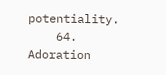potentiality.
    64. Adoration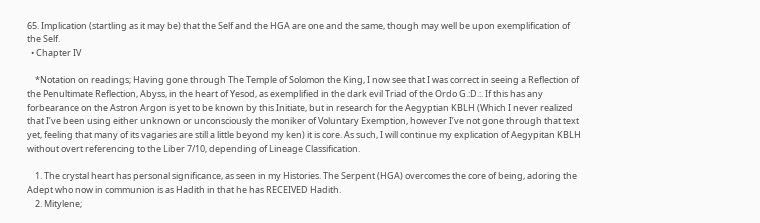65. Implication (startling as it may be) that the Self and the HGA are one and the same, though may well be upon exemplification of the Self.
  • Chapter IV

    *Notation on readings; Having gone through The Temple of Solomon the King, I now see that I was correct in seeing a Reflection of the Penultimate Reflection, Abyss, in the heart of Yesod, as exemplified in the dark evil Triad of the Ordo G.:D.:. If this has any forbearance on the Astron Argon is yet to be known by this Initiate, but in research for the Aegyptian KBLH (Which I never realized that I’ve been using either unknown or unconsciously the moniker of Voluntary Exemption, however I’ve not gone through that text yet, feeling that many of its vagaries are still a little beyond my ken) it is core. As such, I will continue my explication of Aegypitan KBLH without overt referencing to the Liber 7/10, depending of Lineage Classification.

    1. The crystal heart has personal significance, as seen in my Histories. The Serpent (HGA) overcomes the core of being, adoring the Adept who now in communion is as Hadith in that he has RECEIVED Hadith.
    2. Mitylene;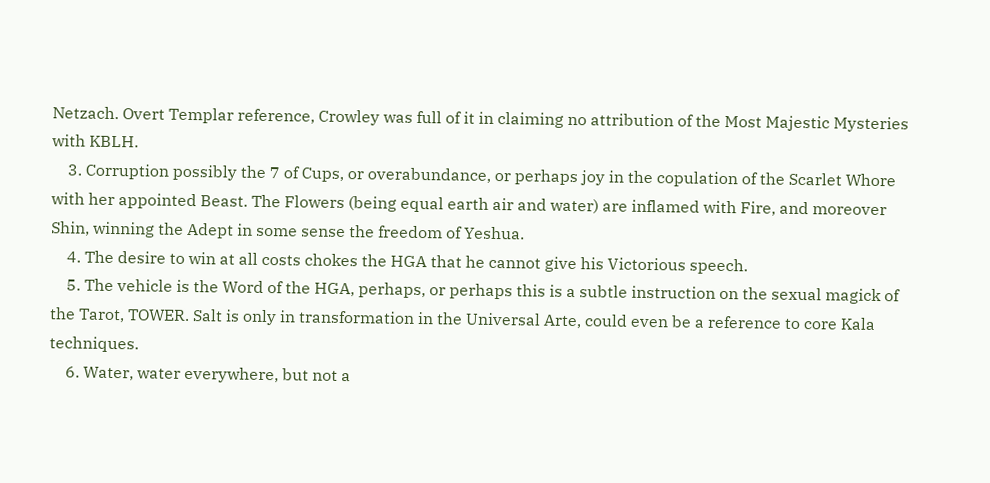Netzach. Overt Templar reference, Crowley was full of it in claiming no attribution of the Most Majestic Mysteries with KBLH.
    3. Corruption possibly the 7 of Cups, or overabundance, or perhaps joy in the copulation of the Scarlet Whore with her appointed Beast. The Flowers (being equal earth air and water) are inflamed with Fire, and moreover Shin, winning the Adept in some sense the freedom of Yeshua.
    4. The desire to win at all costs chokes the HGA that he cannot give his Victorious speech.
    5. The vehicle is the Word of the HGA, perhaps, or perhaps this is a subtle instruction on the sexual magick of the Tarot, TOWER. Salt is only in transformation in the Universal Arte, could even be a reference to core Kala techniques.
    6. Water, water everywhere, but not a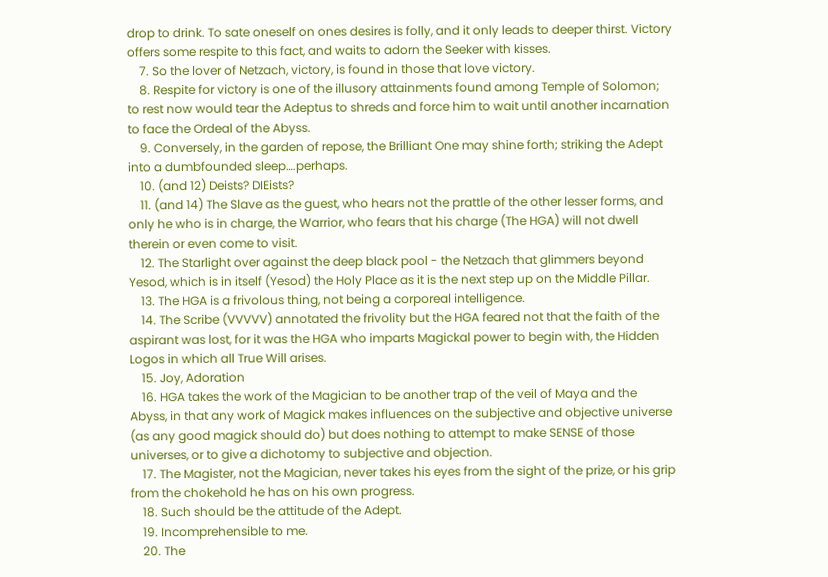drop to drink. To sate oneself on ones desires is folly, and it only leads to deeper thirst. Victory offers some respite to this fact, and waits to adorn the Seeker with kisses.
    7. So the lover of Netzach, victory, is found in those that love victory.
    8. Respite for victory is one of the illusory attainments found among Temple of Solomon; to rest now would tear the Adeptus to shreds and force him to wait until another incarnation to face the Ordeal of the Abyss.
    9. Conversely, in the garden of repose, the Brilliant One may shine forth; striking the Adept into a dumbfounded sleep….perhaps.
    10. (and 12) Deists? DIEists?
    11. (and 14) The Slave as the guest, who hears not the prattle of the other lesser forms, and only he who is in charge, the Warrior, who fears that his charge (The HGA) will not dwell therein or even come to visit.
    12. The Starlight over against the deep black pool - the Netzach that glimmers beyond Yesod, which is in itself (Yesod) the Holy Place as it is the next step up on the Middle Pillar.
    13. The HGA is a frivolous thing, not being a corporeal intelligence.
    14. The Scribe (VVVVV) annotated the frivolity but the HGA feared not that the faith of the aspirant was lost, for it was the HGA who imparts Magickal power to begin with, the Hidden Logos in which all True Will arises.
    15. Joy, Adoration
    16. HGA takes the work of the Magician to be another trap of the veil of Maya and the Abyss, in that any work of Magick makes influences on the subjective and objective universe (as any good magick should do) but does nothing to attempt to make SENSE of those universes, or to give a dichotomy to subjective and objection.
    17. The Magister, not the Magician, never takes his eyes from the sight of the prize, or his grip from the chokehold he has on his own progress.
    18. Such should be the attitude of the Adept.
    19. Incomprehensible to me.
    20. The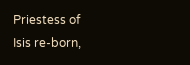Priestess of Isis re-born,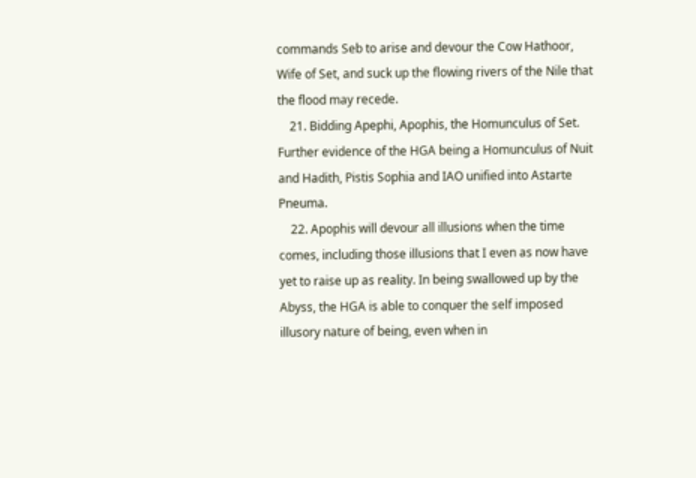commands Seb to arise and devour the Cow Hathoor, Wife of Set, and suck up the flowing rivers of the Nile that the flood may recede.
    21. Bidding Apephi, Apophis, the Homunculus of Set. Further evidence of the HGA being a Homunculus of Nuit and Hadith, Pistis Sophia and IAO unified into Astarte Pneuma.
    22. Apophis will devour all illusions when the time comes, including those illusions that I even as now have yet to raise up as reality. In being swallowed up by the Abyss, the HGA is able to conquer the self imposed illusory nature of being, even when in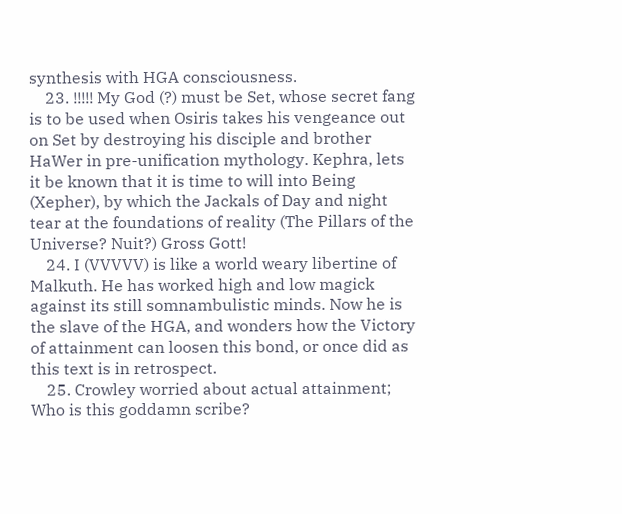synthesis with HGA consciousness.
    23. !!!!! My God (?) must be Set, whose secret fang is to be used when Osiris takes his vengeance out on Set by destroying his disciple and brother HaWer in pre-unification mythology. Kephra, lets it be known that it is time to will into Being (Xepher), by which the Jackals of Day and night tear at the foundations of reality (The Pillars of the Universe? Nuit?) Gross Gott!
    24. I (VVVVV) is like a world weary libertine of Malkuth. He has worked high and low magick against its still somnambulistic minds. Now he is the slave of the HGA, and wonders how the Victory of attainment can loosen this bond, or once did as this text is in retrospect.
    25. Crowley worried about actual attainment; Who is this goddamn scribe?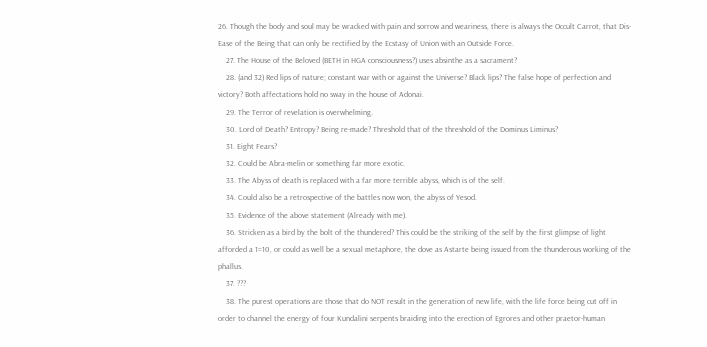26. Though the body and soul may be wracked with pain and sorrow and weariness, there is always the Occult Carrot, that Dis-Ease of the Being that can only be rectified by the Ecstasy of Union with an Outside Force.
    27. The House of the Beloved (BETH in HGA consciousness?) uses absinthe as a sacrament?
    28. (and 32) Red lips of nature; constant war with or against the Universe? Black lips? The false hope of perfection and victory? Both affectations hold no sway in the house of Adonai.
    29. The Terror of revelation is overwhelming.
    30. Lord of Death? Entropy? Being re-made? Threshold that of the threshold of the Dominus Liminus?
    31. Eight Fears?
    32. Could be Abra-melin or something far more exotic.
    33. The Abyss of death is replaced with a far more terrible abyss, which is of the self.
    34. Could also be a retrospective of the battles now won, the abyss of Yesod.
    35. Evidence of the above statement (Already with me).
    36. Stricken as a bird by the bolt of the thundered? This could be the striking of the self by the first glimpse of light afforded a 1=10, or could as well be a sexual metaphore, the dove as Astarte being issued from the thunderous working of the phallus.
    37. ???
    38. The purest operations are those that do NOT result in the generation of new life, with the life force being cut off in order to channel the energy of four Kundalini serpents braiding into the erection of Egrores and other praetor-human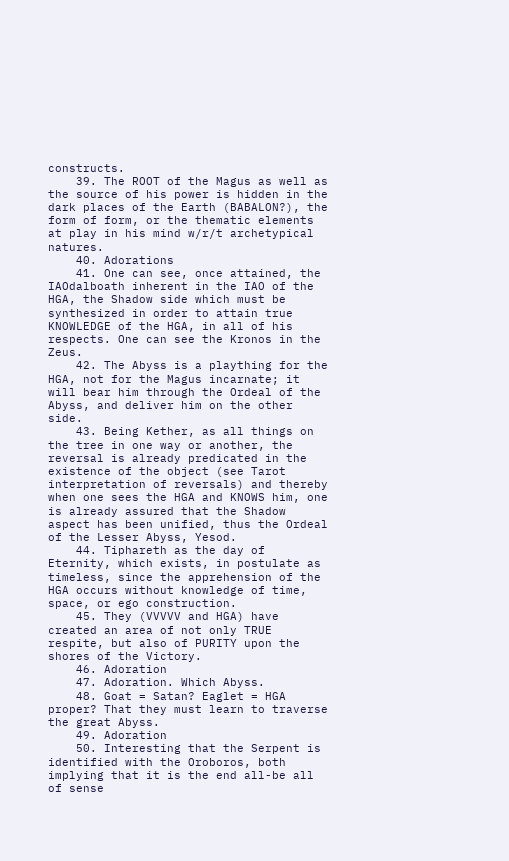constructs.
    39. The ROOT of the Magus as well as the source of his power is hidden in the dark places of the Earth (BABALON?), the form of form, or the thematic elements at play in his mind w/r/t archetypical natures.
    40. Adorations
    41. One can see, once attained, the IAOdalboath inherent in the IAO of the HGA, the Shadow side which must be synthesized in order to attain true KNOWLEDGE of the HGA, in all of his respects. One can see the Kronos in the Zeus.
    42. The Abyss is a plaything for the HGA, not for the Magus incarnate; it will bear him through the Ordeal of the Abyss, and deliver him on the other side.
    43. Being Kether, as all things on the tree in one way or another, the reversal is already predicated in the existence of the object (see Tarot interpretation of reversals) and thereby when one sees the HGA and KNOWS him, one is already assured that the Shadow aspect has been unified, thus the Ordeal of the Lesser Abyss, Yesod.
    44. Tiphareth as the day of Eternity, which exists, in postulate as timeless, since the apprehension of the HGA occurs without knowledge of time, space, or ego construction.
    45. They (VVVVV and HGA) have created an area of not only TRUE respite, but also of PURITY upon the shores of the Victory.
    46. Adoration
    47. Adoration. Which Abyss.
    48. Goat = Satan? Eaglet = HGA proper? That they must learn to traverse the great Abyss.
    49. Adoration
    50. Interesting that the Serpent is identified with the Oroboros, both implying that it is the end all-be all of sense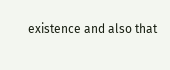existence and also that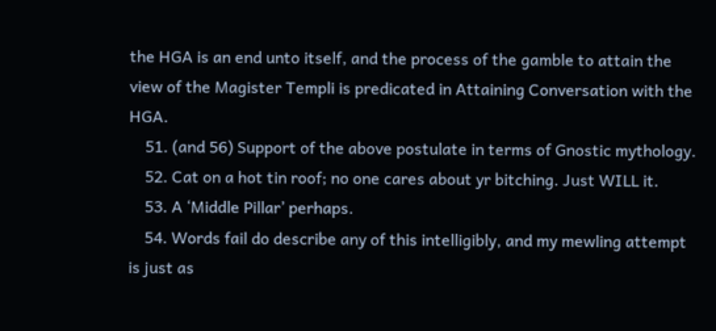the HGA is an end unto itself, and the process of the gamble to attain the view of the Magister Templi is predicated in Attaining Conversation with the HGA.
    51. (and 56) Support of the above postulate in terms of Gnostic mythology.
    52. Cat on a hot tin roof; no one cares about yr bitching. Just WILL it.
    53. A ‘Middle Pillar’ perhaps.
    54. Words fail do describe any of this intelligibly, and my mewling attempt is just as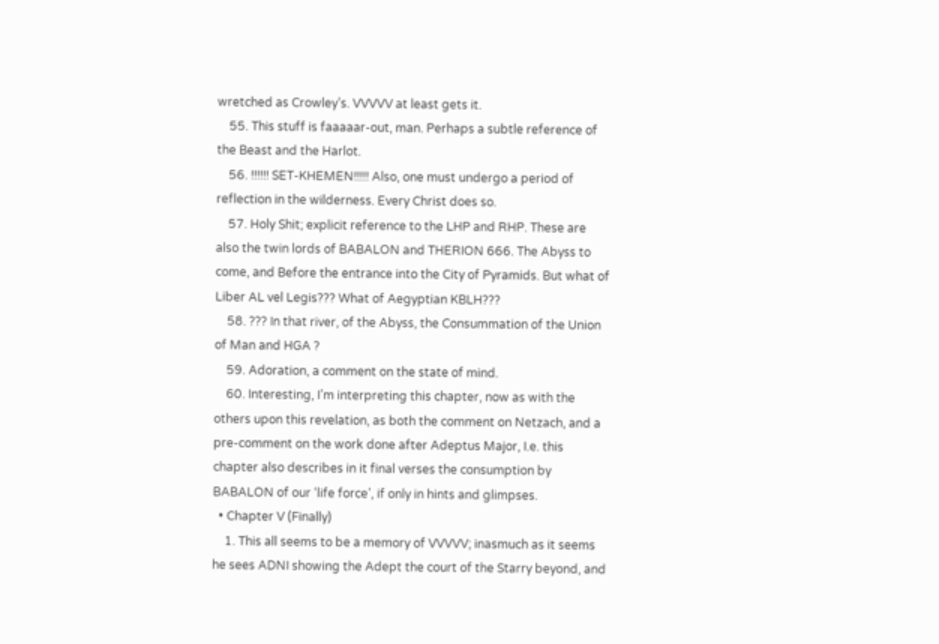wretched as Crowley’s. VVVVV at least gets it.
    55. This stuff is faaaaar-out, man. Perhaps a subtle reference of the Beast and the Harlot.
    56. !!!!!! SET-KHEMEN!!!!! Also, one must undergo a period of reflection in the wilderness. Every Christ does so.
    57. Holy Shit; explicit reference to the LHP and RHP. These are also the twin lords of BABALON and THERION 666. The Abyss to come, and Before the entrance into the City of Pyramids. But what of Liber AL vel Legis??? What of Aegyptian KBLH???
    58. ??? In that river, of the Abyss, the Consummation of the Union of Man and HGA ?
    59. Adoration, a comment on the state of mind.
    60. Interesting, I’m interpreting this chapter, now as with the others upon this revelation, as both the comment on Netzach, and a pre-comment on the work done after Adeptus Major, I.e. this chapter also describes in it final verses the consumption by BABALON of our ‘life force’, if only in hints and glimpses.
  • Chapter V (Finally)
    1. This all seems to be a memory of VVVVV; inasmuch as it seems he sees ADNI showing the Adept the court of the Starry beyond, and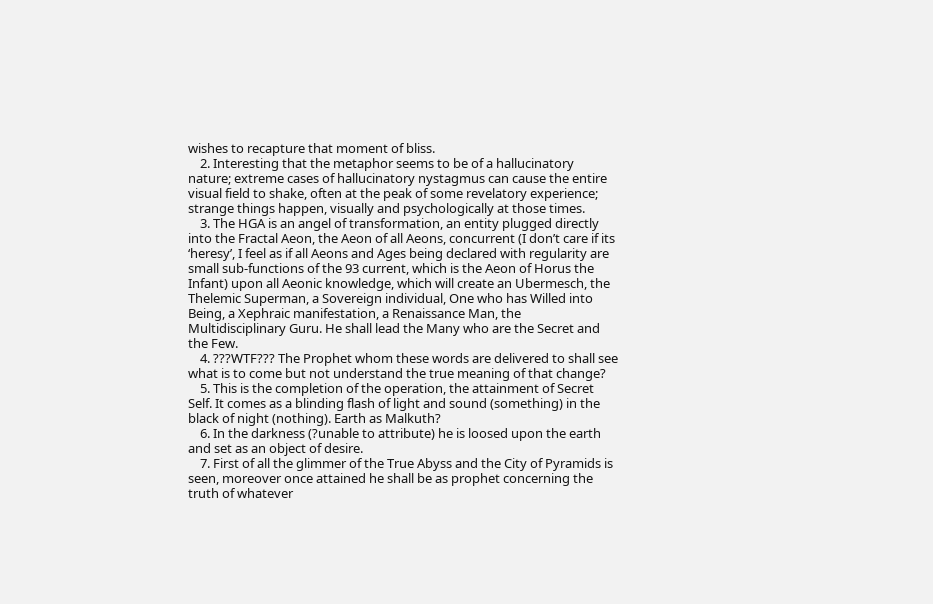wishes to recapture that moment of bliss.
    2. Interesting that the metaphor seems to be of a hallucinatory nature; extreme cases of hallucinatory nystagmus can cause the entire visual field to shake, often at the peak of some revelatory experience; strange things happen, visually and psychologically at those times.
    3. The HGA is an angel of transformation, an entity plugged directly into the Fractal Aeon, the Aeon of all Aeons, concurrent (I don’t care if its ‘heresy’, I feel as if all Aeons and Ages being declared with regularity are small sub-functions of the 93 current, which is the Aeon of Horus the Infant) upon all Aeonic knowledge, which will create an Ubermesch, the Thelemic Superman, a Sovereign individual, One who has Willed into Being, a Xephraic manifestation, a Renaissance Man, the Multidisciplinary Guru. He shall lead the Many who are the Secret and the Few.
    4. ???WTF??? The Prophet whom these words are delivered to shall see what is to come but not understand the true meaning of that change?
    5. This is the completion of the operation, the attainment of Secret Self. It comes as a blinding flash of light and sound (something) in the black of night (nothing). Earth as Malkuth?
    6. In the darkness (?unable to attribute) he is loosed upon the earth and set as an object of desire.
    7. First of all the glimmer of the True Abyss and the City of Pyramids is seen, moreover once attained he shall be as prophet concerning the truth of whatever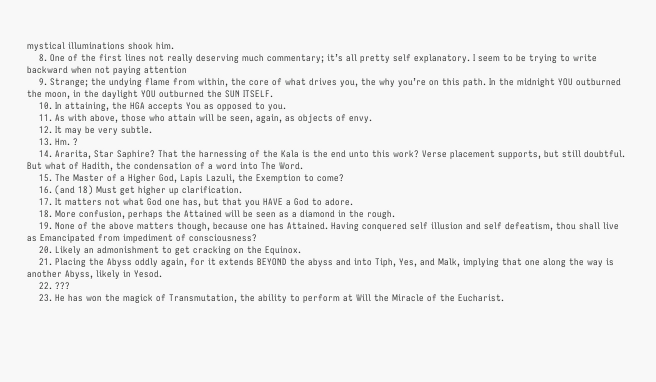mystical illuminations shook him.
    8. One of the first lines not really deserving much commentary; it’s all pretty self explanatory. I seem to be trying to write backward when not paying attention
    9. Strange; the undying flame from within, the core of what drives you, the why you’re on this path. In the midnight YOU outburned the moon, in the daylight YOU outburned the SUN ITSELF.
    10. In attaining, the HGA accepts You as opposed to you.
    11. As with above, those who attain will be seen, again, as objects of envy.
    12. It may be very subtle.
    13. Hm. ?
    14. Ararita, Star Saphire? That the harnessing of the Kala is the end unto this work? Verse placement supports, but still doubtful. But what of Hadith, the condensation of a word into The Word.
    15. The Master of a Higher God, Lapis Lazuli, the Exemption to come?
    16. (and 18) Must get higher up clarification.
    17. It matters not what God one has, but that you HAVE a God to adore.
    18. More confusion, perhaps the Attained will be seen as a diamond in the rough.
    19. None of the above matters though, because one has Attained. Having conquered self illusion and self defeatism, thou shall live as Emancipated from impediment of consciousness?
    20. Likely an admonishment to get cracking on the Equinox.
    21. Placing the Abyss oddly again, for it extends BEYOND the abyss and into Tiph, Yes, and Malk, implying that one along the way is another Abyss, likely in Yesod.
    22. ???
    23. He has won the magick of Transmutation, the ability to perform at Will the Miracle of the Eucharist.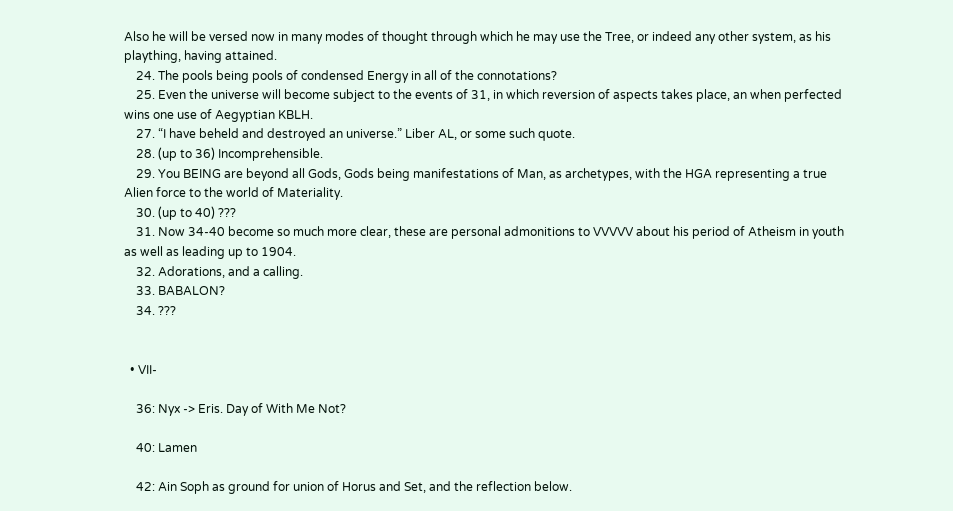Also he will be versed now in many modes of thought through which he may use the Tree, or indeed any other system, as his plaything, having attained.
    24. The pools being pools of condensed Energy in all of the connotations?
    25. Even the universe will become subject to the events of 31, in which reversion of aspects takes place, an when perfected wins one use of Aegyptian KBLH.
    27. “I have beheld and destroyed an universe.” Liber AL, or some such quote.
    28. (up to 36) Incomprehensible.
    29. You BEING are beyond all Gods, Gods being manifestations of Man, as archetypes, with the HGA representing a true Alien force to the world of Materiality.
    30. (up to 40) ???
    31. Now 34-40 become so much more clear, these are personal admonitions to VVVVV about his period of Atheism in youth as well as leading up to 1904.
    32. Adorations, and a calling.
    33. BABALON?
    34. ???


  • VII-

    36: Nyx -> Eris. Day of With Me Not?

    40: Lamen

    42: Ain Soph as ground for union of Horus and Set, and the reflection below.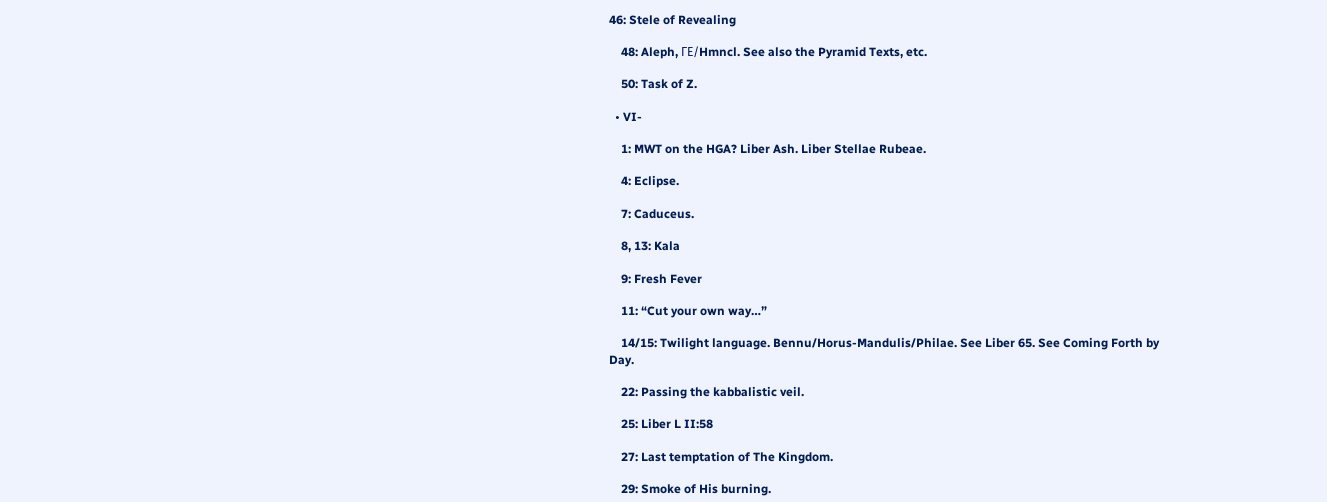46: Stele of Revealing

    48: Aleph, ΓΕ/Hmncl. See also the Pyramid Texts, etc.

    50: Task of Z.

  • VI-

    1: MWT on the HGA? Liber Ash. Liber Stellae Rubeae.

    4: Eclipse.

    7: Caduceus.

    8, 13: Kala

    9: Fresh Fever

    11: “Cut your own way…”

    14/15: Twilight language. Bennu/Horus-Mandulis/Philae. See Liber 65. See Coming Forth by Day.

    22: Passing the kabbalistic veil.

    25: Liber L II:58

    27: Last temptation of The Kingdom.

    29: Smoke of His burning.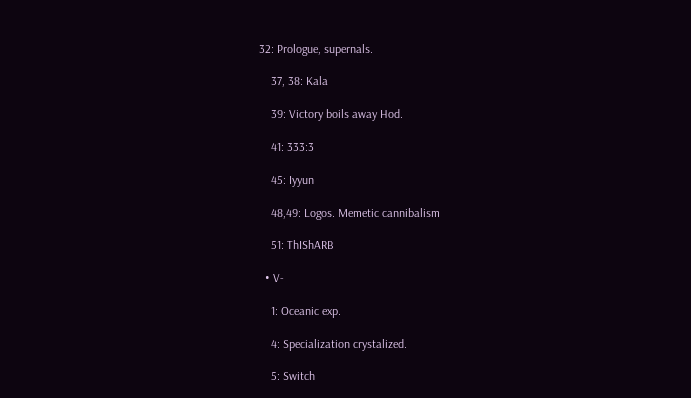32: Prologue, supernals.

    37, 38: Kala

    39: Victory boils away Hod.

    41: 333:3

    45: Iyyun

    48,49: Logos. Memetic cannibalism

    51: ThIShARB

  • V-

    1: Oceanic exp.

    4: Specialization crystalized.

    5: Switch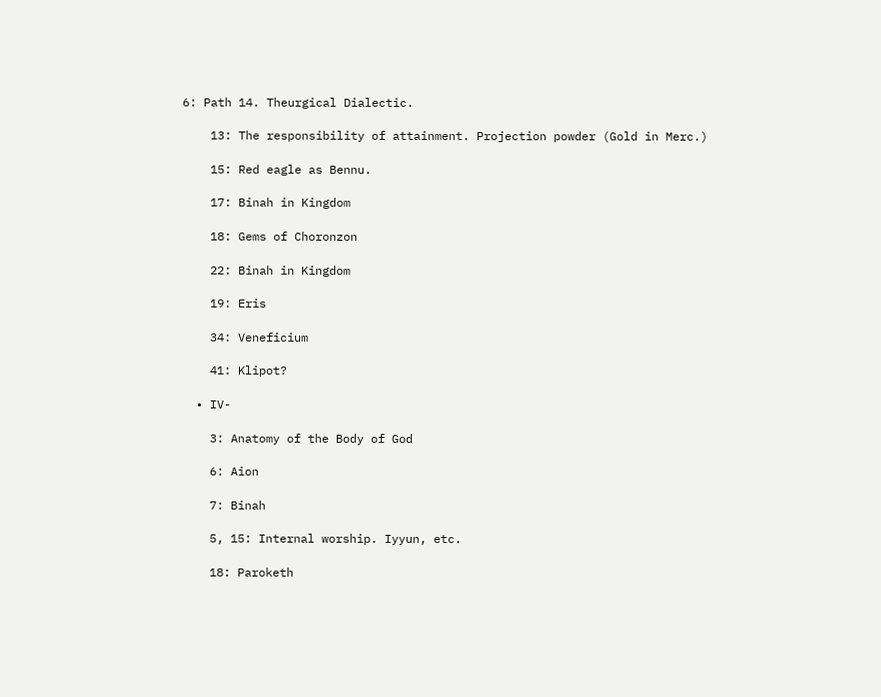6: Path 14. Theurgical Dialectic.

    13: The responsibility of attainment. Projection powder (Gold in Merc.)

    15: Red eagle as Bennu.

    17: Binah in Kingdom

    18: Gems of Choronzon

    22: Binah in Kingdom

    19: Eris

    34: Veneficium

    41: Klipot?

  • IV-

    3: Anatomy of the Body of God

    6: Aion

    7: Binah

    5, 15: Internal worship. Iyyun, etc.

    18: Paroketh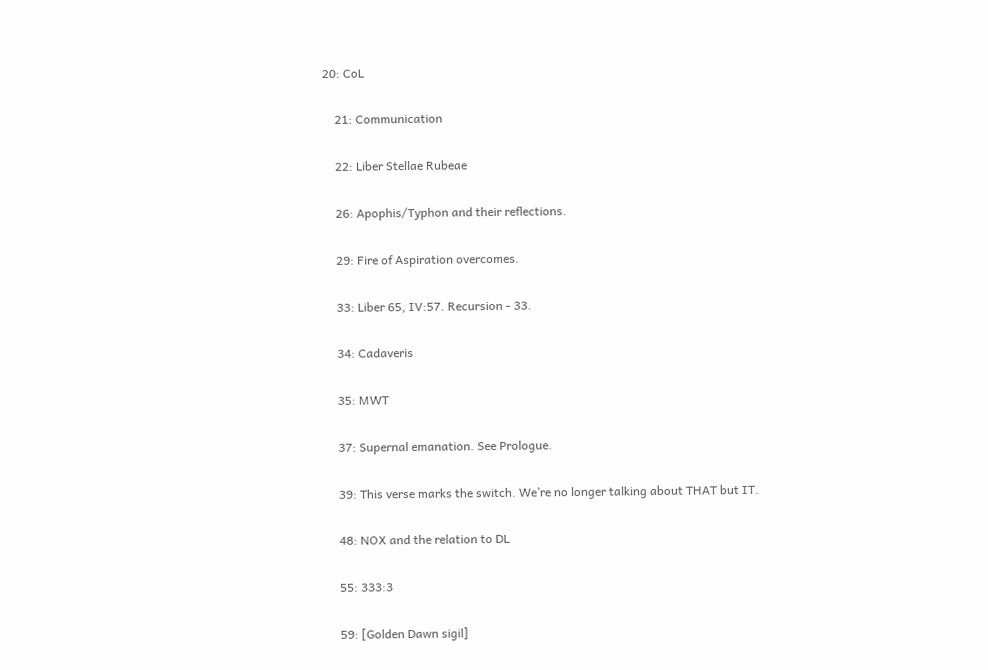20: CoL

    21: Communication

    22: Liber Stellae Rubeae

    26: Apophis/Typhon and their reflections.

    29: Fire of Aspiration overcomes.

    33: Liber 65, IV:57. Recursion - 33.

    34: Cadaveris

    35: MWT

    37: Supernal emanation. See Prologue.

    39: This verse marks the switch. We’re no longer talking about THAT but IT.

    48: NOX and the relation to DL

    55: 333:3

    59: [Golden Dawn sigil]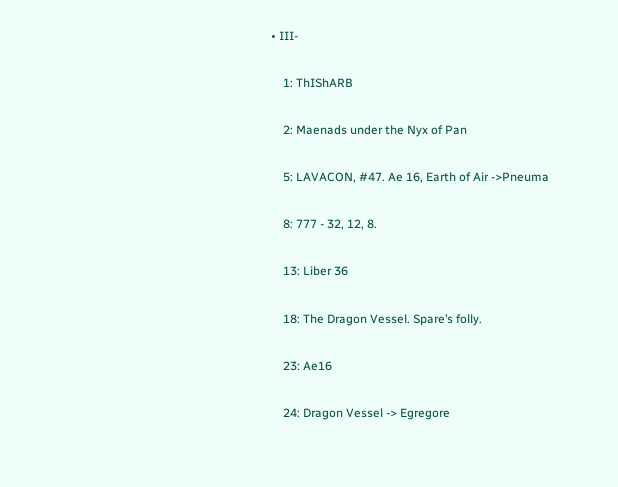• III-

    1: ThIShARB

    2: Maenads under the Nyx of Pan

    5: LAVACON, #47. Ae 16, Earth of Air ->Pneuma

    8: 777 - 32, 12, 8.

    13: Liber 36

    18: The Dragon Vessel. Spare’s folly.

    23: Ae16

    24: Dragon Vessel -> Egregore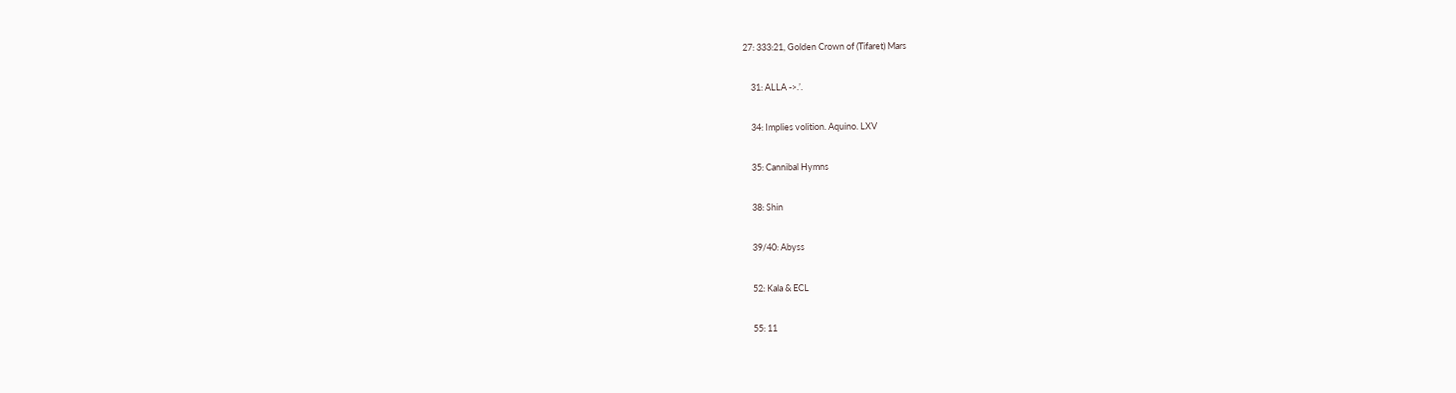27: 333:21, Golden Crown of (Tifaret) Mars

    31: ALLA ->.’.

    34: Implies volition. Aquino. LXV

    35: Cannibal Hymns

    38: Shin

    39/40: Abyss

    52: Kala & ECL

    55: 11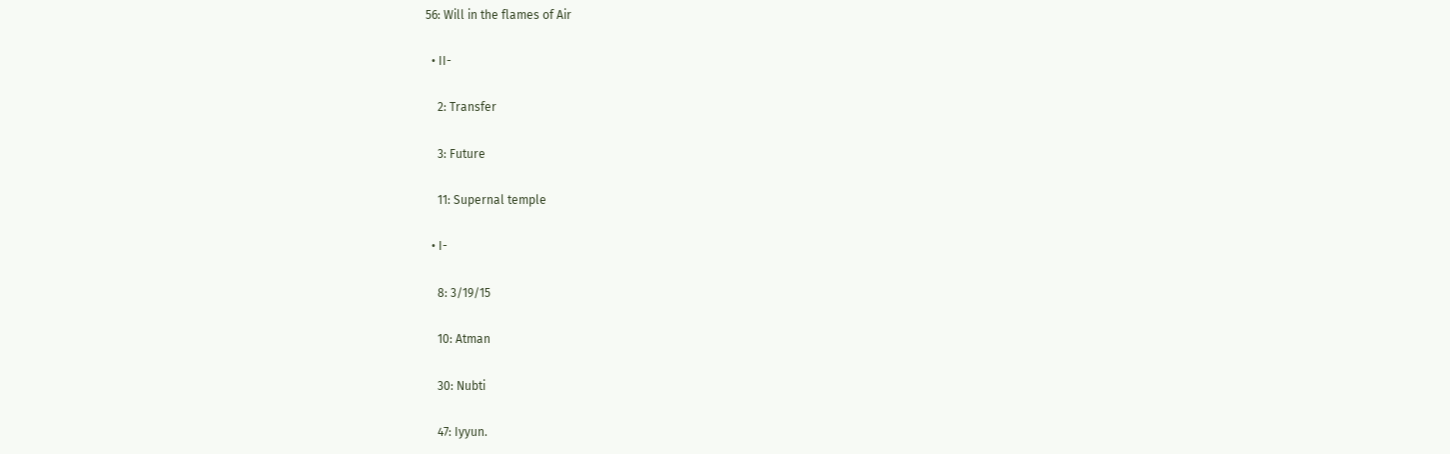56: Will in the flames of Air

  • II-

    2: Transfer

    3: Future

    11: Supernal temple

  • I-

    8: 3/19/15

    10: Atman

    30: Nubti

    47: Iyyun.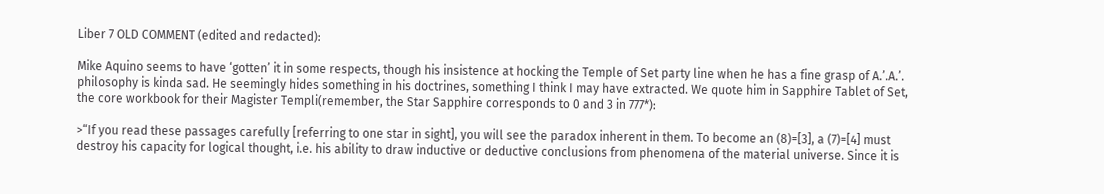Liber 7 OLD COMMENT (edited and redacted):

Mike Aquino seems to have ‘gotten’ it in some respects, though his insistence at hocking the Temple of Set party line when he has a fine grasp of A.’.A.’. philosophy is kinda sad. He seemingly hides something in his doctrines, something I think I may have extracted. We quote him in Sapphire Tablet of Set, the core workbook for their Magister Templi(remember, the Star Sapphire corresponds to 0 and 3 in 777*):

>“If you read these passages carefully [referring to one star in sight], you will see the paradox inherent in them. To become an (8)=[3], a (7)=[4] must destroy his capacity for logical thought, i.e. his ability to draw inductive or deductive conclusions from phenomena of the material universe. Since it is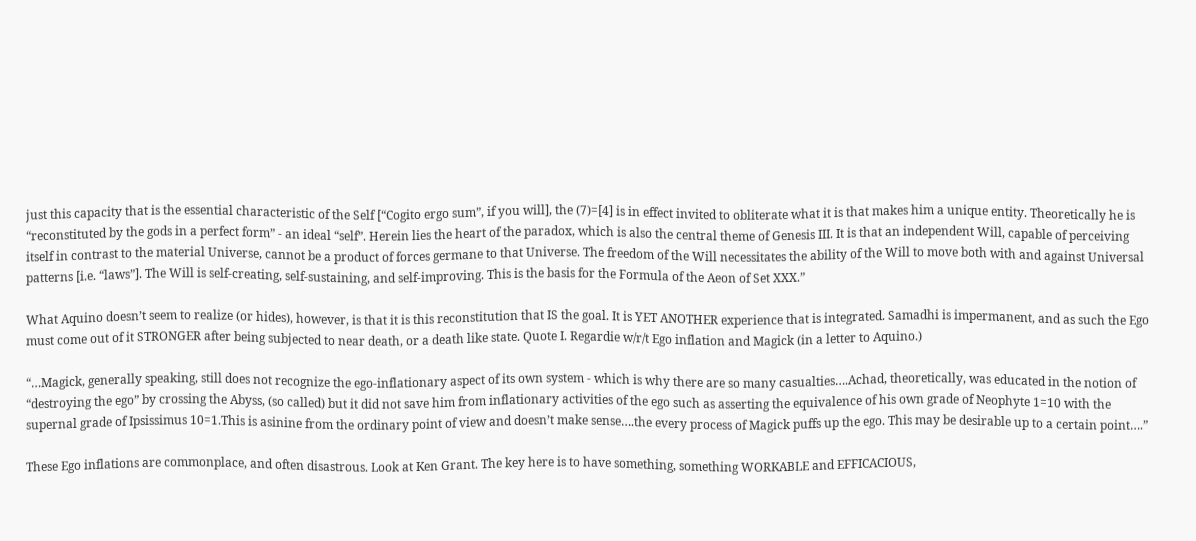just this capacity that is the essential characteristic of the Self [“Cogito ergo sum”, if you will], the (7)=[4] is in effect invited to obliterate what it is that makes him a unique entity. Theoretically he is “reconstituted by the gods in a perfect form” - an ideal “self”. Herein lies the heart of the paradox, which is also the central theme of Genesis III. It is that an independent Will, capable of perceiving itself in contrast to the material Universe, cannot be a product of forces germane to that Universe. The freedom of the Will necessitates the ability of the Will to move both with and against Universal patterns [i.e. “laws”]. The Will is self-creating, self-sustaining, and self-improving. This is the basis for the Formula of the Aeon of Set XXX.”

What Aquino doesn’t seem to realize (or hides), however, is that it is this reconstitution that IS the goal. It is YET ANOTHER experience that is integrated. Samadhi is impermanent, and as such the Ego must come out of it STRONGER after being subjected to near death, or a death like state. Quote I. Regardie w/r/t Ego inflation and Magick (in a letter to Aquino.)

“…Magick, generally speaking, still does not recognize the ego-inflationary aspect of its own system - which is why there are so many casualties….Achad, theoretically, was educated in the notion of “destroying the ego” by crossing the Abyss, (so called) but it did not save him from inflationary activities of the ego such as asserting the equivalence of his own grade of Neophyte 1=10 with the supernal grade of Ipsissimus 10=1.This is asinine from the ordinary point of view and doesn’t make sense….the every process of Magick puffs up the ego. This may be desirable up to a certain point….”

These Ego inflations are commonplace, and often disastrous. Look at Ken Grant. The key here is to have something, something WORKABLE and EFFICACIOUS,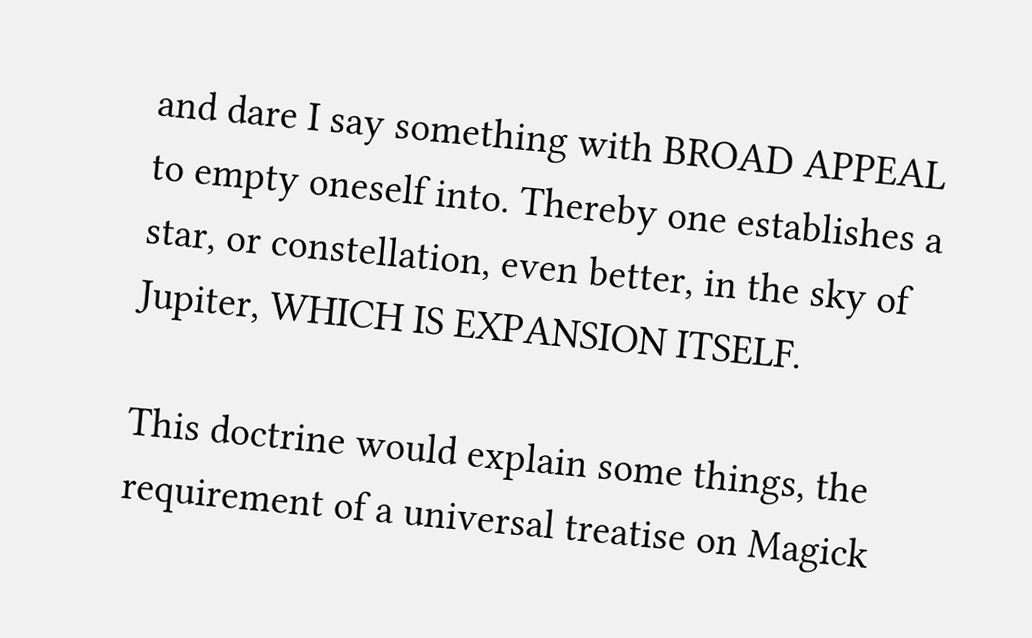and dare I say something with BROAD APPEAL to empty oneself into. Thereby one establishes a star, or constellation, even better, in the sky of Jupiter, WHICH IS EXPANSION ITSELF.

This doctrine would explain some things, the requirement of a universal treatise on Magick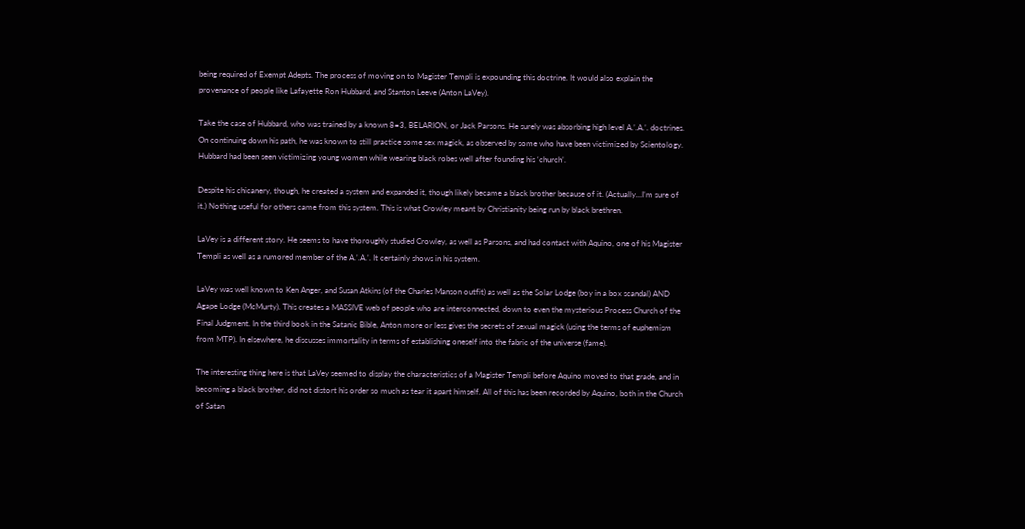being required of Exempt Adepts. The process of moving on to Magister Templi is expounding this doctrine. It would also explain the provenance of people like Lafayette Ron Hubbard, and Stanton Leeve (Anton LaVey).

Take the case of Hubbard, who was trained by a known 8=3, BELARION, or Jack Parsons. He surely was absorbing high level A.’.A.’. doctrines. On continuing down his path, he was known to still practice some sex magick, as observed by some who have been victimized by Scientology. Hubbard had been seen victimizing young women while wearing black robes well after founding his ‘church’.

Despite his chicanery, though, he created a system and expanded it, though likely became a black brother because of it. (Actually…I’m sure of it.) Nothing useful for others came from this system. This is what Crowley meant by Christianity being run by black brethren.

LaVey is a different story. He seems to have thoroughly studied Crowley, as well as Parsons, and had contact with Aquino, one of his Magister Templi as well as a rumored member of the A.’.A.’. It certainly shows in his system.

LaVey was well known to Ken Anger, and Susan Atkins (of the Charles Manson outfit) as well as the Solar Lodge (boy in a box scandal) AND Agape Lodge (McMurty). This creates a MASSIVE web of people who are interconnected, down to even the mysterious Process Church of the Final Judgment. In the third book in the Satanic Bible, Anton more or less gives the secrets of sexual magick (using the terms of euphemism from MTP). In elsewhere, he discusses immortality in terms of establishing oneself into the fabric of the universe (fame).

The interesting thing here is that LaVey seemed to display the characteristics of a Magister Templi before Aquino moved to that grade, and in becoming a black brother, did not distort his order so much as tear it apart himself. All of this has been recorded by Aquino, both in the Church of Satan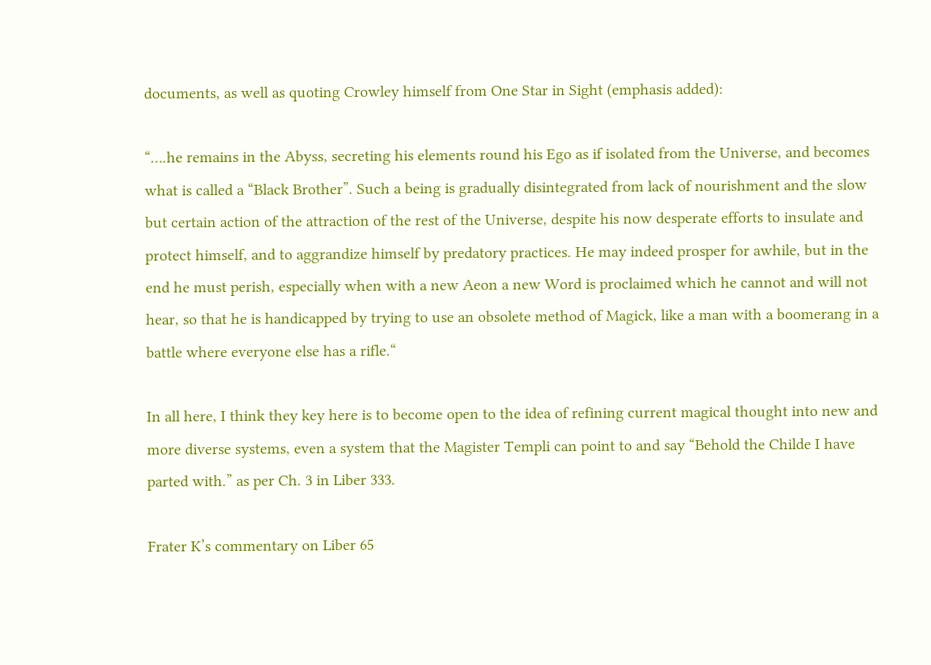documents, as well as quoting Crowley himself from One Star in Sight (emphasis added):

“….he remains in the Abyss, secreting his elements round his Ego as if isolated from the Universe, and becomes what is called a “Black Brother”. Such a being is gradually disintegrated from lack of nourishment and the slow but certain action of the attraction of the rest of the Universe, despite his now desperate efforts to insulate and protect himself, and to aggrandize himself by predatory practices. He may indeed prosper for awhile, but in the end he must perish, especially when with a new Aeon a new Word is proclaimed which he cannot and will not hear, so that he is handicapped by trying to use an obsolete method of Magick, like a man with a boomerang in a battle where everyone else has a rifle.“

In all here, I think they key here is to become open to the idea of refining current magical thought into new and more diverse systems, even a system that the Magister Templi can point to and say “Behold the Childe I have parted with.” as per Ch. 3 in Liber 333.

Frater K’s commentary on Liber 65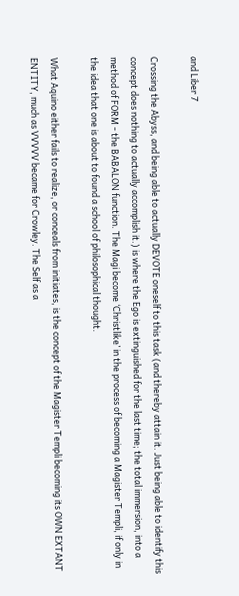and Liber 7

Crossing the Abyss, and being able to actually DEVOTE oneself to this task (and thereby attain it. Just being able to identify this concept does nothing to actually accomplish it.) is where the Ego is extinguished for the last time; the total immersion, into a method of FORM - the BABALON function. The Magi become ‘Christlike’ in the process of becoming a Magister Templi, if only in the idea that one is about to found a school of philosophical thought.

What Aquino either fails to realize, or conceals from initiates, is the concept of the Magister Templi becoming its OWN EXTANT ENTITY, much as VVVVV became for Crowley. The Self as a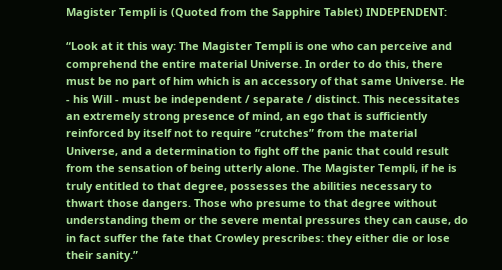Magister Templi is (Quoted from the Sapphire Tablet) INDEPENDENT:

“Look at it this way: The Magister Templi is one who can perceive and comprehend the entire material Universe. In order to do this, there must be no part of him which is an accessory of that same Universe. He - his Will - must be independent / separate / distinct. This necessitates an extremely strong presence of mind, an ego that is sufficiently reinforced by itself not to require “crutches” from the material Universe, and a determination to fight off the panic that could result from the sensation of being utterly alone. The Magister Templi, if he is truly entitled to that degree, possesses the abilities necessary to thwart those dangers. Those who presume to that degree without understanding them or the severe mental pressures they can cause, do in fact suffer the fate that Crowley prescribes: they either die or lose their sanity.”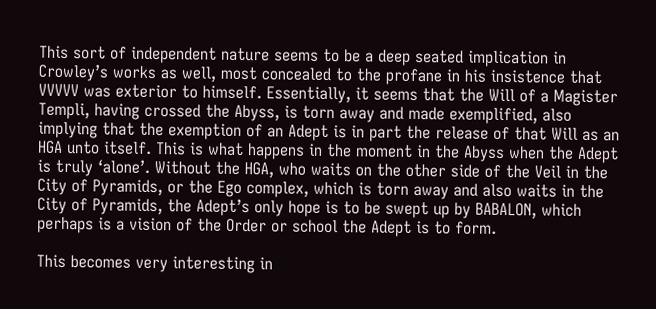This sort of independent nature seems to be a deep seated implication in Crowley’s works as well, most concealed to the profane in his insistence that VVVVV was exterior to himself. Essentially, it seems that the Will of a Magister Templi, having crossed the Abyss, is torn away and made exemplified, also implying that the exemption of an Adept is in part the release of that Will as an HGA unto itself. This is what happens in the moment in the Abyss when the Adept is truly ‘alone’. Without the HGA, who waits on the other side of the Veil in the City of Pyramids, or the Ego complex, which is torn away and also waits in the City of Pyramids, the Adept’s only hope is to be swept up by BABALON, which perhaps is a vision of the Order or school the Adept is to form.

This becomes very interesting in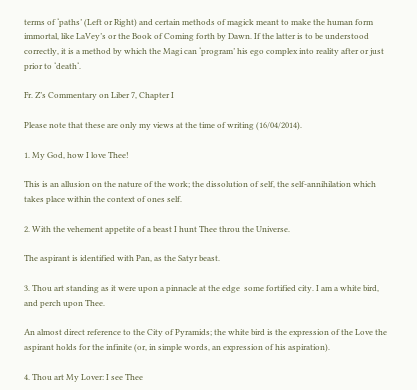terms of ‘paths’ (Left or Right) and certain methods of magick meant to make the human form immortal, like LaVey’s or the Book of Coming forth by Dawn. If the latter is to be understood correctly, it is a method by which the Magi can ‘program’ his ego complex into reality after or just prior to ‘death‘.

Fr. Z’s Commentary on Liber 7, Chapter I

Please note that these are only my views at the time of writing (16/04/2014).

1. My God, how I love Thee!

This is an allusion on the nature of the work; the dissolution of self, the self-annihilation which takes place within the context of ones self.

2. With the vehement appetite of a beast I hunt Thee throu the Universe.

The aspirant is identified with Pan, as the Satyr beast.

3. Thou art standing as it were upon a pinnacle at the edge  some fortified city. I am a white bird, and perch upon Thee.

An almost direct reference to the City of Pyramids; the white bird is the expression of the Love the aspirant holds for the infinite (or, in simple words, an expression of his aspiration).

4. Thou art My Lover: I see Thee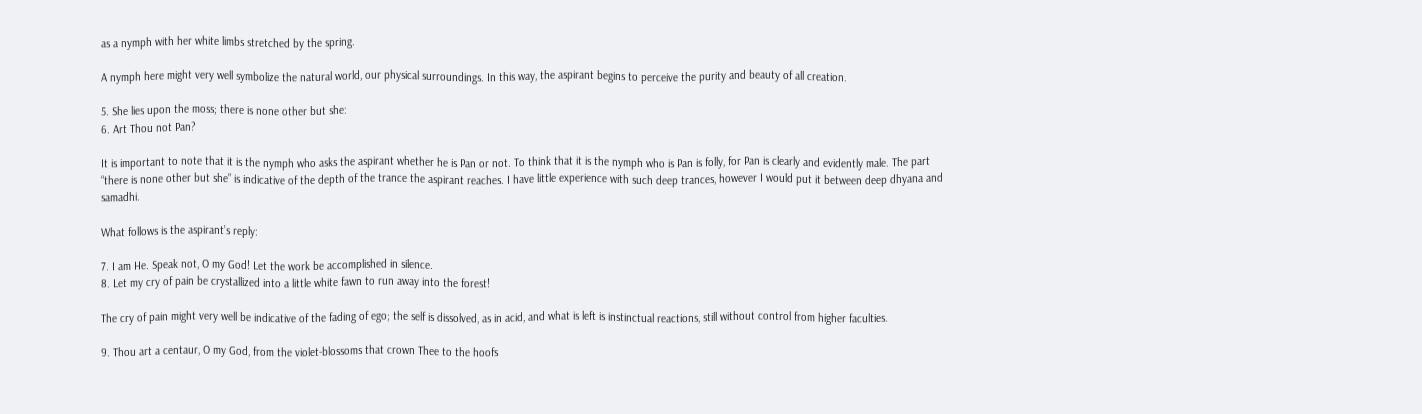as a nymph with her white limbs stretched by the spring.

A nymph here might very well symbolize the natural world, our physical surroundings. In this way, the aspirant begins to perceive the purity and beauty of all creation.

5. She lies upon the moss; there is none other but she:
6. Art Thou not Pan?

It is important to note that it is the nymph who asks the aspirant whether he is Pan or not. To think that it is the nymph who is Pan is folly, for Pan is clearly and evidently male. The part “there is none other but she” is indicative of the depth of the trance the aspirant reaches. I have little experience with such deep trances, however I would put it between deep dhyana and samadhi.

What follows is the aspirant’s reply:

7. I am He. Speak not, O my God! Let the work be accomplished in silence.
8. Let my cry of pain be crystallized into a little white fawn to run away into the forest!

The cry of pain might very well be indicative of the fading of ego; the self is dissolved, as in acid, and what is left is instinctual reactions, still without control from higher faculties.

9. Thou art a centaur, O my God, from the violet-blossoms that crown Thee to the hoofs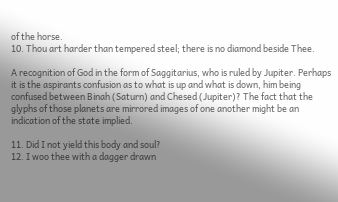of the horse.
10. Thou art harder than tempered steel; there is no diamond beside Thee.

A recognition of God in the form of Saggitarius, who is ruled by Jupiter. Perhaps it is the aspirants confusion as to what is up and what is down, him being confused between Binah (Saturn) and Chesed (Jupiter)? The fact that the glyphs of those planets are mirrored images of one another might be an indication of the state implied.

11. Did I not yield this body and soul?
12. I woo thee with a dagger drawn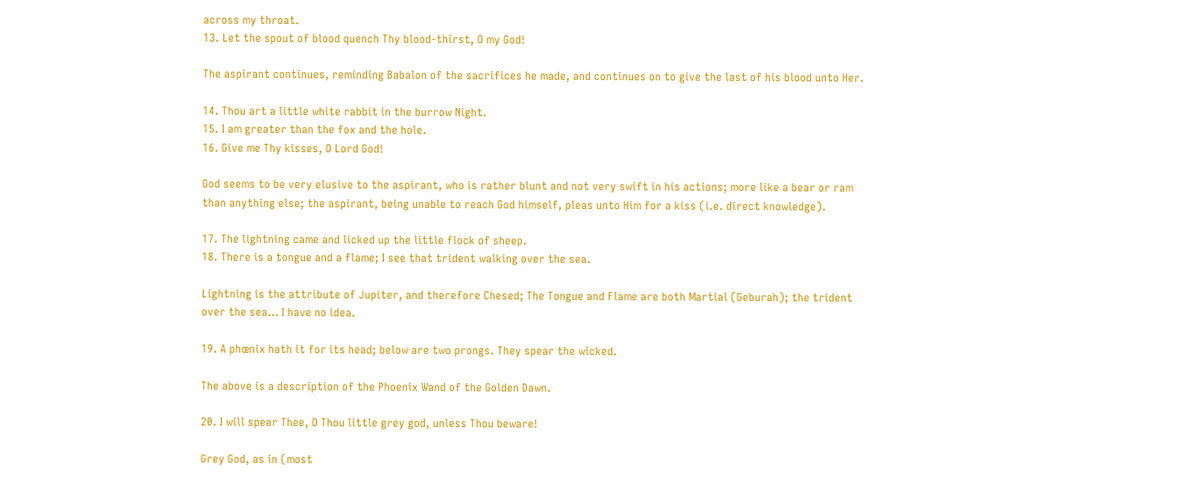across my throat.
13. Let the spout of blood quench Thy blood-thirst, O my God!

The aspirant continues, reminding Babalon of the sacrifices he made, and continues on to give the last of his blood unto Her.

14. Thou art a little white rabbit in the burrow Night.
15. I am greater than the fox and the hole.
16. Give me Thy kisses, O Lord God!

God seems to be very elusive to the aspirant, who is rather blunt and not very swift in his actions; more like a bear or ram than anything else; the aspirant, being unable to reach God himself, pleas unto Him for a kiss (i.e. direct knowledge).

17. The lightning came and licked up the little flock of sheep.
18. There is a tongue and a flame; I see that trident walking over the sea.

Lightning is the attribute of Jupiter, and therefore Chesed; The Tongue and Flame are both Martial (Geburah); the trident over the sea… I have no idea.

19. A phœnix hath it for its head; below are two prongs. They spear the wicked.

The above is a description of the Phoenix Wand of the Golden Dawn.

20. I will spear Thee, O Thou little grey god, unless Thou beware!

Grey God, as in (most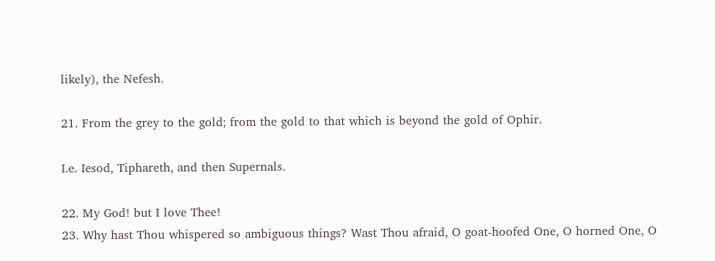likely), the Nefesh.

21. From the grey to the gold; from the gold to that which is beyond the gold of Ophir.

I.e. Iesod, Tiphareth, and then Supernals.

22. My God! but I love Thee!
23. Why hast Thou whispered so ambiguous things? Wast Thou afraid, O goat-hoofed One, O horned One, O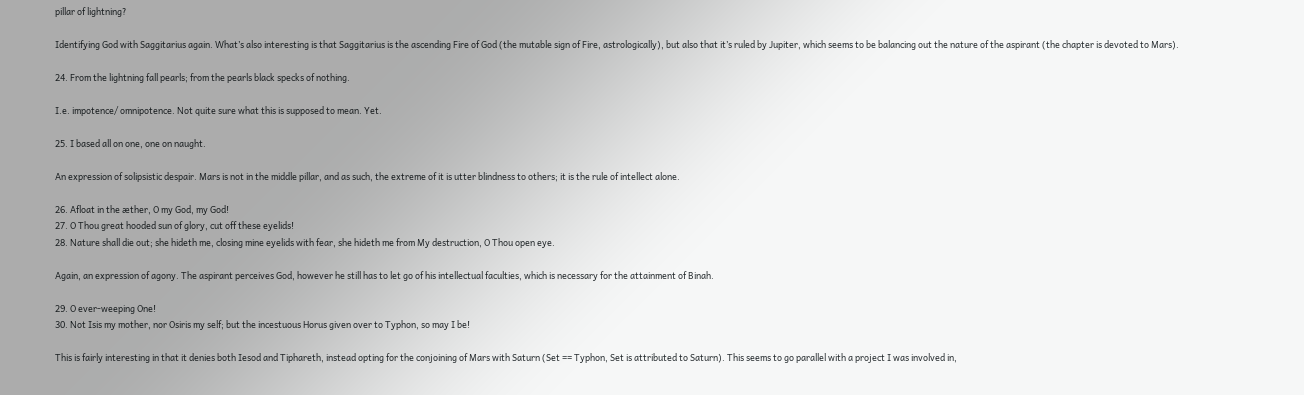pillar of lightning?

Identifying God with Saggitarius again. What’s also interesting is that Saggitarius is the ascending Fire of God (the mutable sign of Fire, astrologically), but also that it’s ruled by Jupiter, which seems to be balancing out the nature of the aspirant (the chapter is devoted to Mars).

24. From the lightning fall pearls; from the pearls black specks of nothing.

I.e. impotence/ omnipotence. Not quite sure what this is supposed to mean. Yet.

25. I based all on one, one on naught.

An expression of solipsistic despair. Mars is not in the middle pillar, and as such, the extreme of it is utter blindness to others; it is the rule of intellect alone.

26. Afloat in the æther, O my God, my God!
27. O Thou great hooded sun of glory, cut off these eyelids!
28. Nature shall die out; she hideth me, closing mine eyelids with fear, she hideth me from My destruction, O Thou open eye.

Again, an expression of agony. The aspirant perceives God, however he still has to let go of his intellectual faculties, which is necessary for the attainment of Binah.

29. O ever-weeping One!
30. Not Isis my mother, nor Osiris my self; but the incestuous Horus given over to Typhon, so may I be!

This is fairly interesting in that it denies both Iesod and Tiphareth, instead opting for the conjoining of Mars with Saturn (Set == Typhon, Set is attributed to Saturn). This seems to go parallel with a project I was involved in,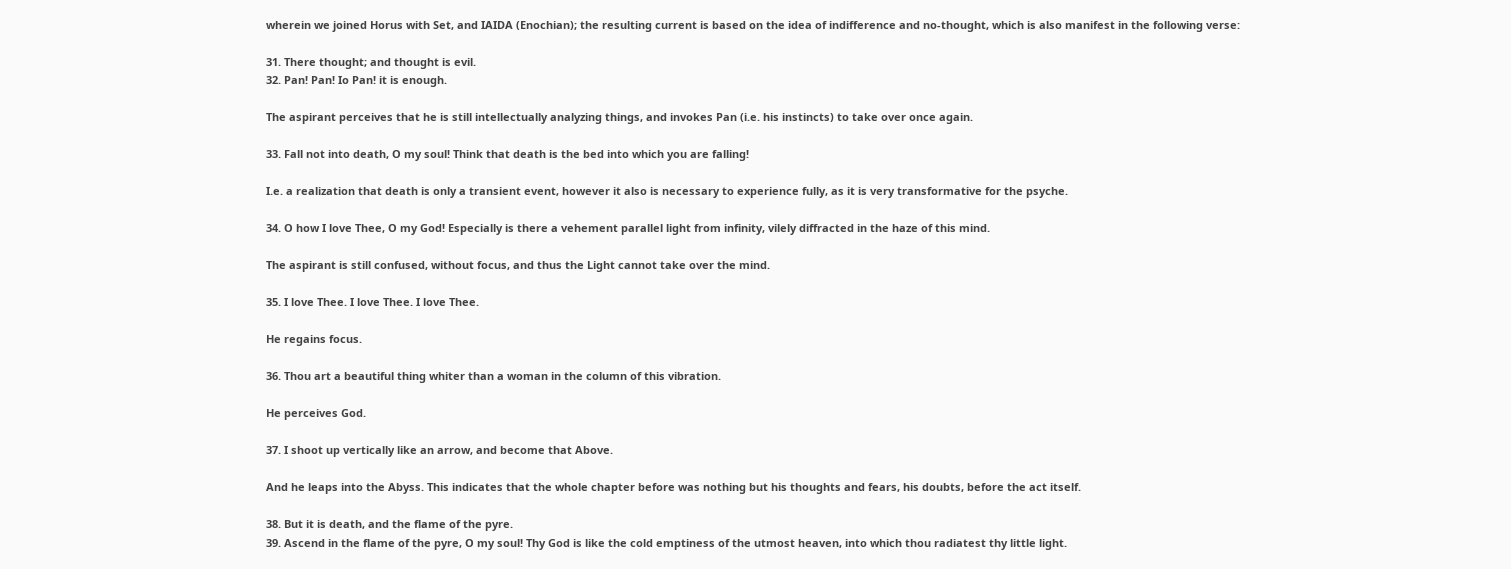wherein we joined Horus with Set, and IAIDA (Enochian); the resulting current is based on the idea of indifference and no-thought, which is also manifest in the following verse:

31. There thought; and thought is evil.
32. Pan! Pan! Io Pan! it is enough.

The aspirant perceives that he is still intellectually analyzing things, and invokes Pan (i.e. his instincts) to take over once again.

33. Fall not into death, O my soul! Think that death is the bed into which you are falling!

I.e. a realization that death is only a transient event, however it also is necessary to experience fully, as it is very transformative for the psyche.

34. O how I love Thee, O my God! Especially is there a vehement parallel light from infinity, vilely diffracted in the haze of this mind.

The aspirant is still confused, without focus, and thus the Light cannot take over the mind.

35. I love Thee. I love Thee. I love Thee.

He regains focus.

36. Thou art a beautiful thing whiter than a woman in the column of this vibration.

He perceives God.

37. I shoot up vertically like an arrow, and become that Above.

And he leaps into the Abyss. This indicates that the whole chapter before was nothing but his thoughts and fears, his doubts, before the act itself.

38. But it is death, and the flame of the pyre.
39. Ascend in the flame of the pyre, O my soul! Thy God is like the cold emptiness of the utmost heaven, into which thou radiatest thy little light.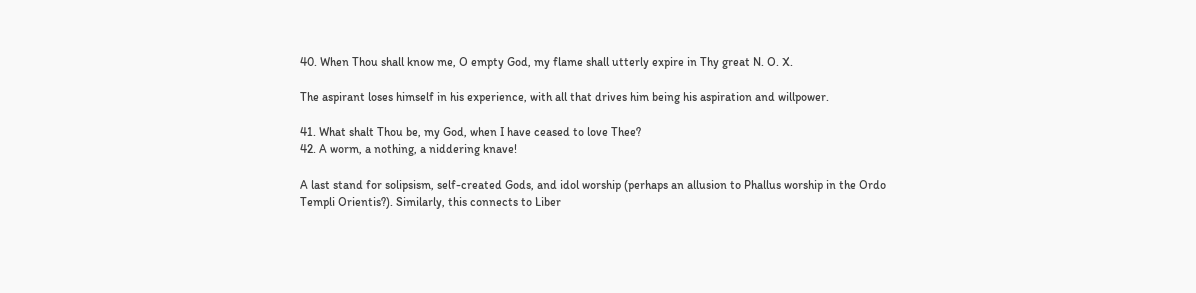40. When Thou shall know me, O empty God, my flame shall utterly expire in Thy great N. O. X.

The aspirant loses himself in his experience, with all that drives him being his aspiration and willpower.

41. What shalt Thou be, my God, when I have ceased to love Thee?
42. A worm, a nothing, a niddering knave!

A last stand for solipsism, self-created Gods, and idol worship (perhaps an allusion to Phallus worship in the Ordo Templi Orientis?). Similarly, this connects to Liber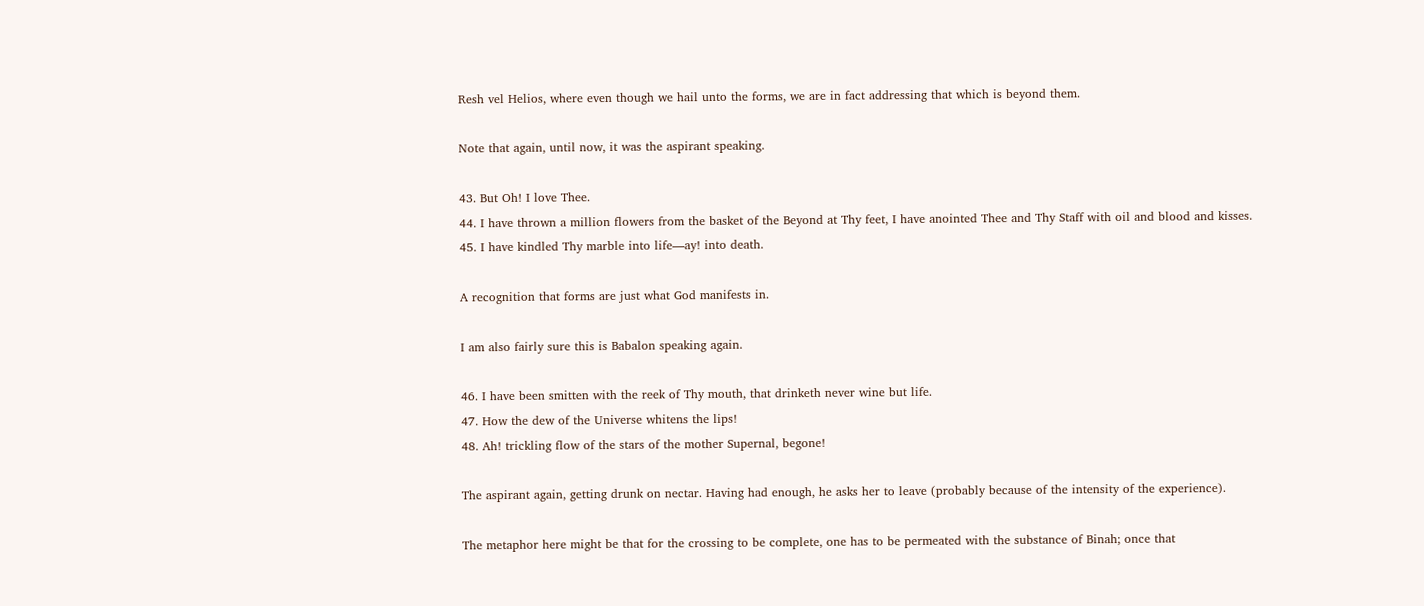Resh vel Helios, where even though we hail unto the forms, we are in fact addressing that which is beyond them.

Note that again, until now, it was the aspirant speaking.

43. But Oh! I love Thee.
44. I have thrown a million flowers from the basket of the Beyond at Thy feet, I have anointed Thee and Thy Staff with oil and blood and kisses.
45. I have kindled Thy marble into life—ay! into death.

A recognition that forms are just what God manifests in.

I am also fairly sure this is Babalon speaking again.

46. I have been smitten with the reek of Thy mouth, that drinketh never wine but life.
47. How the dew of the Universe whitens the lips!
48. Ah! trickling flow of the stars of the mother Supernal, begone!

The aspirant again, getting drunk on nectar. Having had enough, he asks her to leave (probably because of the intensity of the experience).

The metaphor here might be that for the crossing to be complete, one has to be permeated with the substance of Binah; once that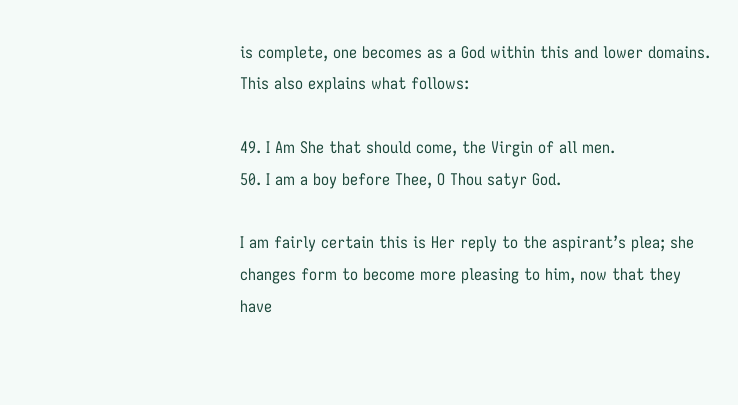is complete, one becomes as a God within this and lower domains. This also explains what follows:

49. I Am She that should come, the Virgin of all men.
50. I am a boy before Thee, O Thou satyr God.

I am fairly certain this is Her reply to the aspirant’s plea; she changes form to become more pleasing to him, now that they have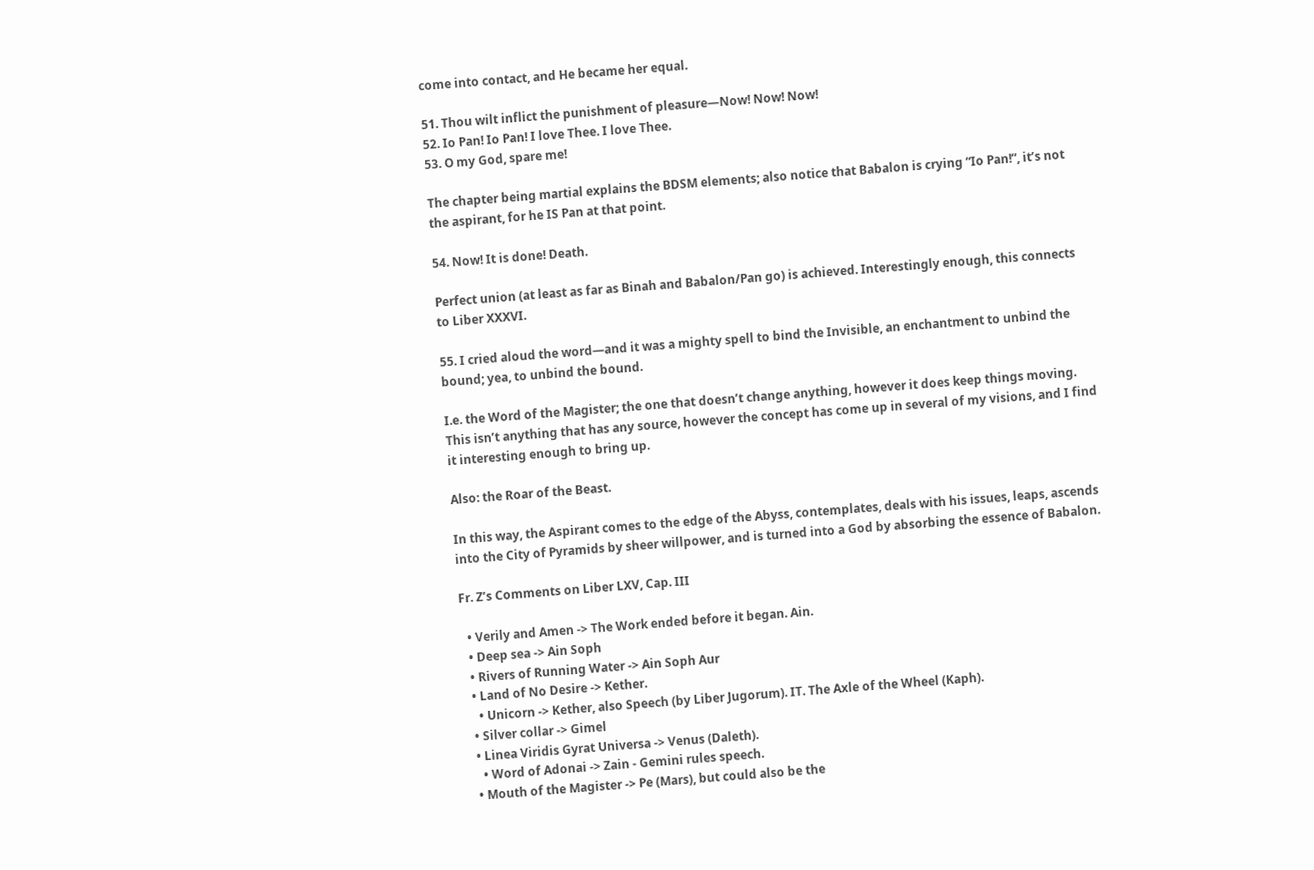come into contact, and He became her equal.

51. Thou wilt inflict the punishment of pleasure—Now! Now! Now!
52. Io Pan! Io Pan! I love Thee. I love Thee.
53. O my God, spare me!

The chapter being martial explains the BDSM elements; also notice that Babalon is crying “Io Pan!”, it’s not the aspirant, for he IS Pan at that point.

54. Now! It is done! Death.

Perfect union (at least as far as Binah and Babalon/Pan go) is achieved. Interestingly enough, this connects to Liber XXXVI.

55. I cried aloud the word—and it was a mighty spell to bind the Invisible, an enchantment to unbind the bound; yea, to unbind the bound.

I.e. the Word of the Magister; the one that doesn’t change anything, however it does keep things moving. This isn’t anything that has any source, however the concept has come up in several of my visions, and I find it interesting enough to bring up.

Also: the Roar of the Beast.

In this way, the Aspirant comes to the edge of the Abyss, contemplates, deals with his issues, leaps, ascends into the City of Pyramids by sheer willpower, and is turned into a God by absorbing the essence of Babalon.

Fr. Z’s Comments on Liber LXV, Cap. III

  • Verily and Amen -> The Work ended before it began. Ain.
  • Deep sea -> Ain Soph
  • Rivers of Running Water -> Ain Soph Aur
  • Land of No Desire -> Kether.
    • Unicorn -> Kether, also Speech (by Liber Jugorum). IT. The Axle of the Wheel (Kaph).
  • Silver collar -> Gimel
  • Linea Viridis Gyrat Universa -> Venus (Daleth).
    • Word of Adonai -> Zain - Gemini rules speech.
  • Mouth of the Magister -> Pe (Mars), but could also be the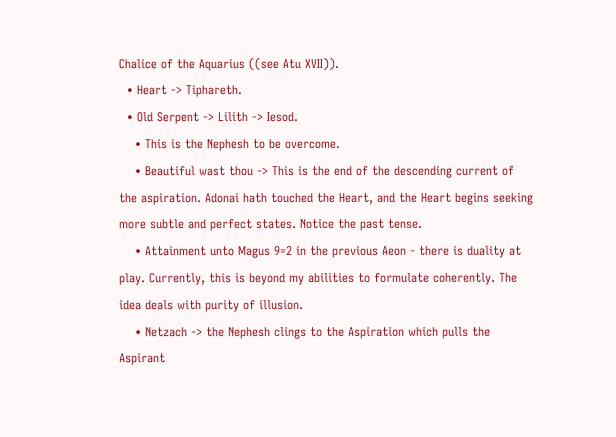Chalice of the Aquarius ((see Atu XVII)).
  • Heart -> Tiphareth.
  • Old Serpent -> Lilith -> Iesod.
    • This is the Nephesh to be overcome.
    • Beautiful wast thou -> This is the end of the descending current of the aspiration. Adonai hath touched the Heart, and the Heart begins seeking more subtle and perfect states. Notice the past tense.
    • Attainment unto Magus 9=2 in the previous Aeon - there is duality at play. Currently, this is beyond my abilities to formulate coherently. The idea deals with purity of illusion.
    • Netzach -> the Nephesh clings to the Aspiration which pulls the Aspirant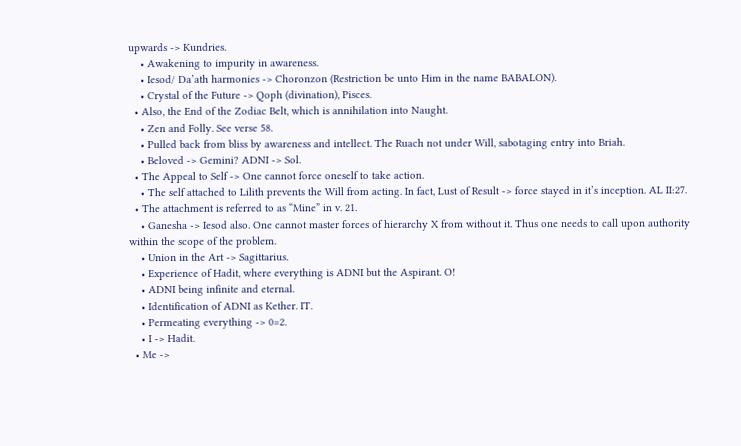upwards -> Kundries.
    • Awakening to impurity in awareness.
    • Iesod/ Da’ath harmonies -> Choronzon (Restriction be unto Him in the name BABALON).
    • Crystal of the Future -> Qoph (divination), Pisces.
  • Also, the End of the Zodiac Belt, which is annihilation into Naught.
    • Zen and Folly. See verse 58.
    • Pulled back from bliss by awareness and intellect. The Ruach not under Will, sabotaging entry into Briah.
    • Beloved -> Gemini? ADNI -> Sol.
  • The Appeal to Self -> One cannot force oneself to take action.
    • The self attached to Lilith prevents the Will from acting. In fact, Lust of Result -> force stayed in it’s inception. AL II:27.
  • The attachment is referred to as “Mine” in v. 21.
    • Ganesha -> Iesod also. One cannot master forces of hierarchy X from without it. Thus one needs to call upon authority within the scope of the problem.
    • Union in the Art -> Sagittarius.
    • Experience of Hadit, where everything is ADNI but the Aspirant. O!
    • ADNI being infinite and eternal.
    • Identification of ADNI as Kether. IT.
    • Permeating everything -> 0=2.
    • I -> Hadit.
  • Me ->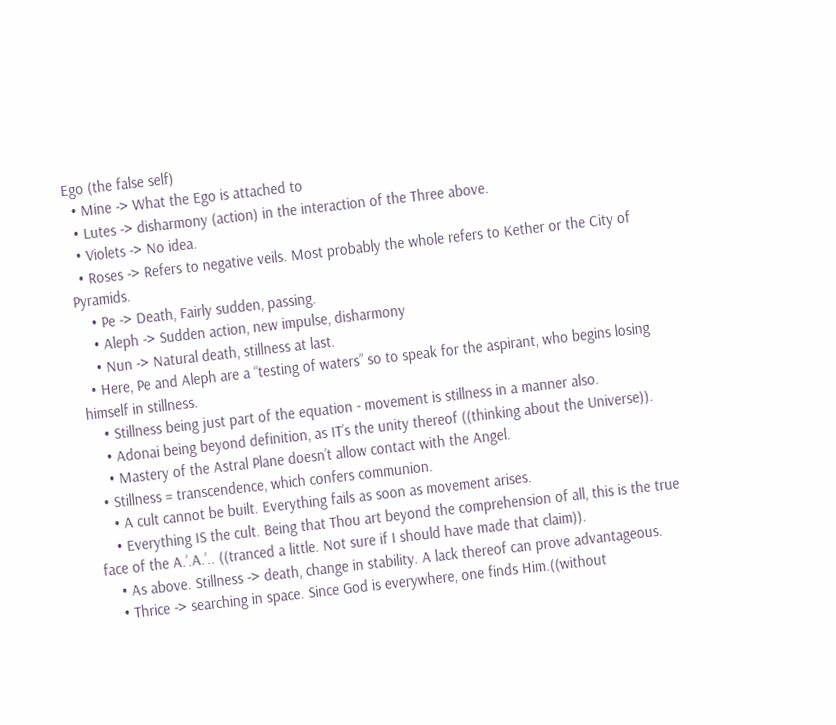Ego (the false self)
  • Mine -> What the Ego is attached to
  • Lutes -> disharmony (action) in the interaction of the Three above.
  • Violets -> No idea.
  • Roses -> Refers to negative veils. Most probably the whole refers to Kether or the City of Pyramids.
    • Pe -> Death, Fairly sudden, passing.
    • Aleph -> Sudden action, new impulse, disharmony
    • Nun -> Natural death, stillness at last.
  • Here, Pe and Aleph are a “testing of waters” so to speak for the aspirant, who begins losing himself in stillness.
    • Stillness being just part of the equation - movement is stillness in a manner also.
    • Adonai being beyond definition, as IT’s the unity thereof ((thinking about the Universe)).
    • Mastery of the Astral Plane doesn’t allow contact with the Angel.
  • Stillness = transcendence, which confers communion.
    • A cult cannot be built. Everything fails as soon as movement arises.
    • Everything IS the cult. Being that Thou art beyond the comprehension of all, this is the true face of the A.’.A.’.. ((tranced a little. Not sure if I should have made that claim)).
    • As above. Stillness -> death, change in stability. A lack thereof can prove advantageous.
    • Thrice -> searching in space. Since God is everywhere, one finds Him.((without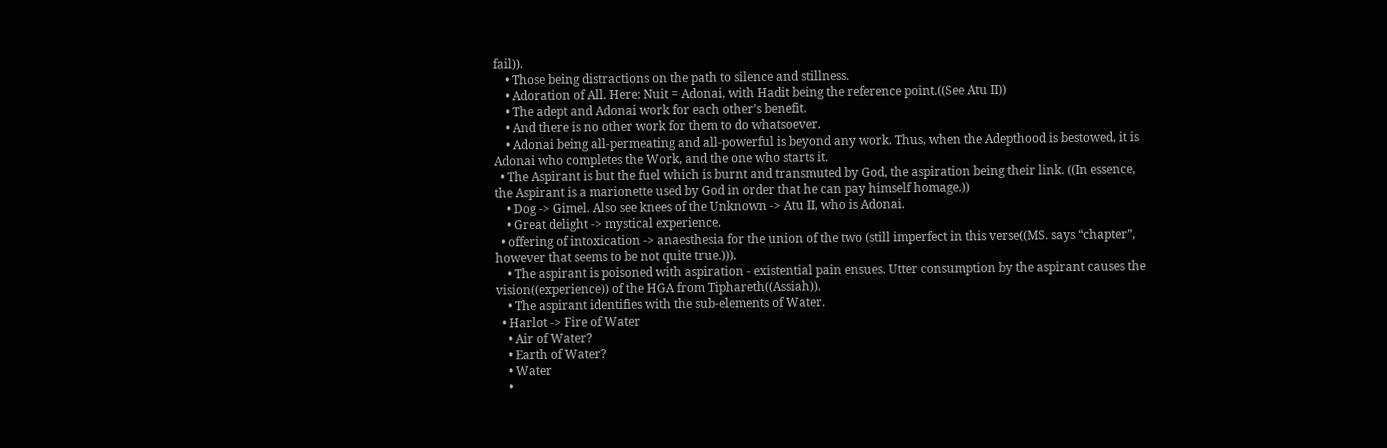fail)).
    • Those being distractions on the path to silence and stillness.
    • Adoration of All. Here: Nuit = Adonai, with Hadit being the reference point.((See Atu II))
    • The adept and Adonai work for each other’s benefit.
    • And there is no other work for them to do whatsoever.
    • Adonai being all-permeating and all-powerful is beyond any work. Thus, when the Adepthood is bestowed, it is Adonai who completes the Work, and the one who starts it.
  • The Aspirant is but the fuel which is burnt and transmuted by God, the aspiration being their link. ((In essence, the Aspirant is a marionette used by God in order that he can pay himself homage.))
    • Dog -> Gimel. Also see knees of the Unknown -> Atu II, who is Adonai.
    • Great delight -> mystical experience.
  • offering of intoxication -> anaesthesia for the union of the two (still imperfect in this verse((MS. says “chapter”, however that seems to be not quite true.))).
    • The aspirant is poisoned with aspiration - existential pain ensues. Utter consumption by the aspirant causes the vision((experience)) of the HGA from Tiphareth((Assiah)).
    • The aspirant identifies with the sub-elements of Water.
  • Harlot -> Fire of Water
    • Air of Water?
    • Earth of Water?
    • Water
    •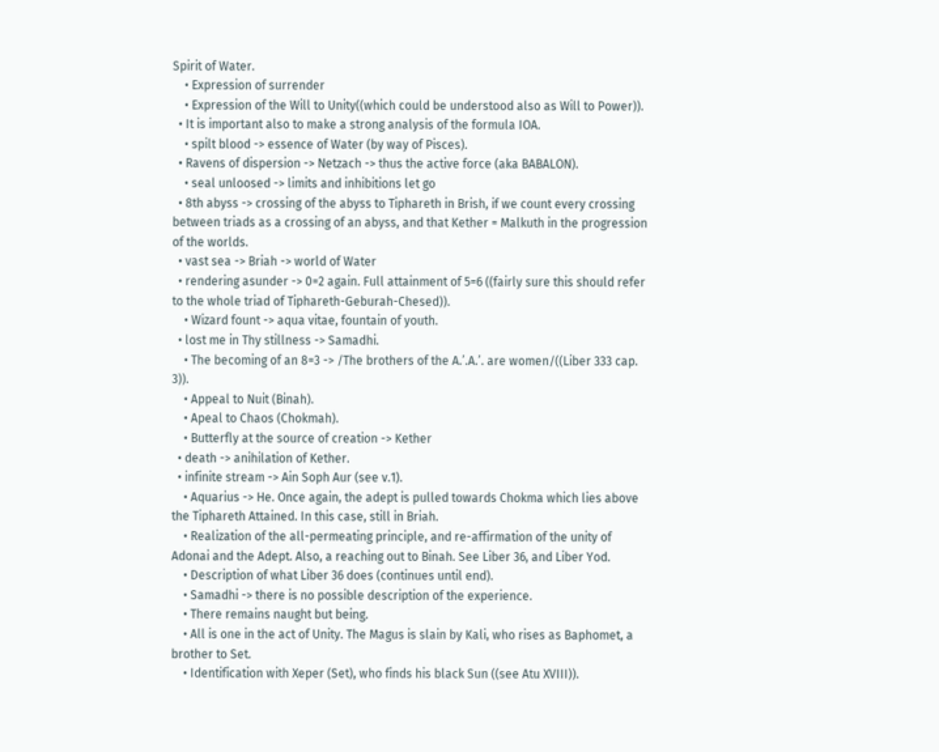Spirit of Water.
    • Expression of surrender
    • Expression of the Will to Unity((which could be understood also as Will to Power)).
  • It is important also to make a strong analysis of the formula IOA.
    • spilt blood -> essence of Water (by way of Pisces).
  • Ravens of dispersion -> Netzach -> thus the active force (aka BABALON).
    • seal unloosed -> limits and inhibitions let go
  • 8th abyss -> crossing of the abyss to Tiphareth in Brish, if we count every crossing between triads as a crossing of an abyss, and that Kether = Malkuth in the progression of the worlds.
  • vast sea -> Briah -> world of Water
  • rendering asunder -> 0=2 again. Full attainment of 5=6 ((fairly sure this should refer to the whole triad of Tiphareth-Geburah-Chesed)).
    • Wizard fount -> aqua vitae, fountain of youth.
  • lost me in Thy stillness -> Samadhi.
    • The becoming of an 8=3 -> /The brothers of the A.’.A.’. are women/((Liber 333 cap. 3)).
    • Appeal to Nuit (Binah).
    • Apeal to Chaos (Chokmah).
    • Butterfly at the source of creation -> Kether
  • death -> anihilation of Kether.
  • infinite stream -> Ain Soph Aur (see v.1).
    • Aquarius -> He. Once again, the adept is pulled towards Chokma which lies above the Tiphareth Attained. In this case, still in Briah.
    • Realization of the all-permeating principle, and re-affirmation of the unity of Adonai and the Adept. Also, a reaching out to Binah. See Liber 36, and Liber Yod.
    • Description of what Liber 36 does (continues until end).
    • Samadhi -> there is no possible description of the experience.
    • There remains naught but being.
    • All is one in the act of Unity. The Magus is slain by Kali, who rises as Baphomet, a brother to Set.
    • Identification with Xeper (Set), who finds his black Sun ((see Atu XVIII)).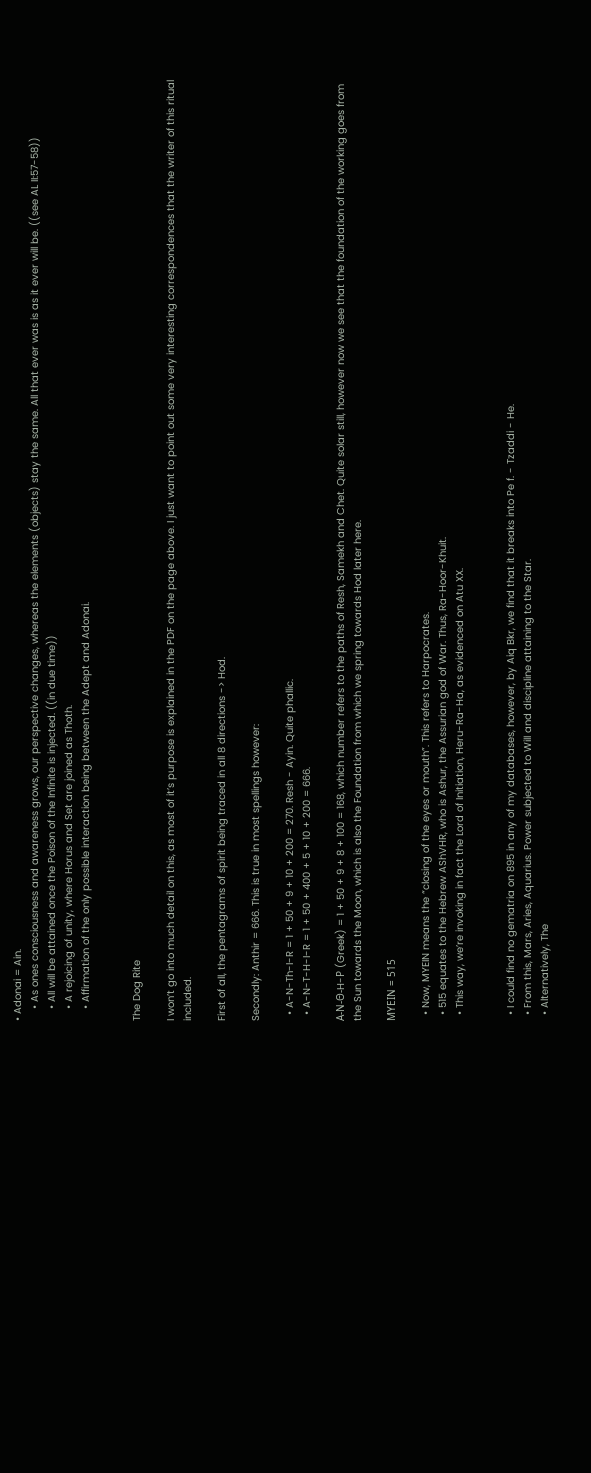• Adonai = Ain.
    • As ones consciousness and awareness grows, our perspective changes, whereas the elements (objects) stay the same. All that ever was is as it ever will be. ((see AL II:57-58))
    • All will be attained once the Poison of the Infinite is injected. ((in due time))
    • A rejoicing of unity, where Horus and Set are joined as Thoth.
    • Affirmation of the only possible interaction being between the Adept and Adonai.


The Dog Rite

I won’t go into much detail on this, as most of it’s purpose is explained in the PDF on the page above. I just want to point out some very interesting correspondences that the writer of this ritual included.

First of all, the pentagrams of spirit being traced in all 8 directions -> Hod.

Secondly: Anthir = 666. This is true in most spellings however:

  • A-N-Th-I-R = 1 + 50 + 9 + 10 + 200 = 270. Resh - Ayin. Quite phallic.
  • A-N-T-H-I-R = 1 + 50 + 400 + 5 + 10 + 200 = 666.

Α-Ν-Θ-H-Ρ (Greek) = 1 + 50 + 9 + 8 + 100 = 168, which number refers to the paths of Resh, Samekh and Chet. Quite solar still, however now we see that the foundation of the working goes from the Sun towards the Moon, which is also the Foundation from which we spring towards Hod later here.

ΜΥΕΙΝ = 515

  • Now, MYEIN means the “closing of the eyes or mouth”. This refers to Harpocrates.
  • 515 equates to the Hebrew AShVHR, who is Ashur, the Assurian god of War. Thus, Ra-Hoor-Khuit.
  • This way, we’re invoking in fact the Lord of Initiation, Heru-Ra-Ha, as evidenced on Atu XX.


  • I could find no gematria on 895 in any of my databases, however, by Aiq Bkr, we find that it breaks into Pe f. - Tzaddi - He.
  • From this, Mars, Aries, Aquarius. Power subjected to Will and discipline attaining to the Star.
  • Alternatively, The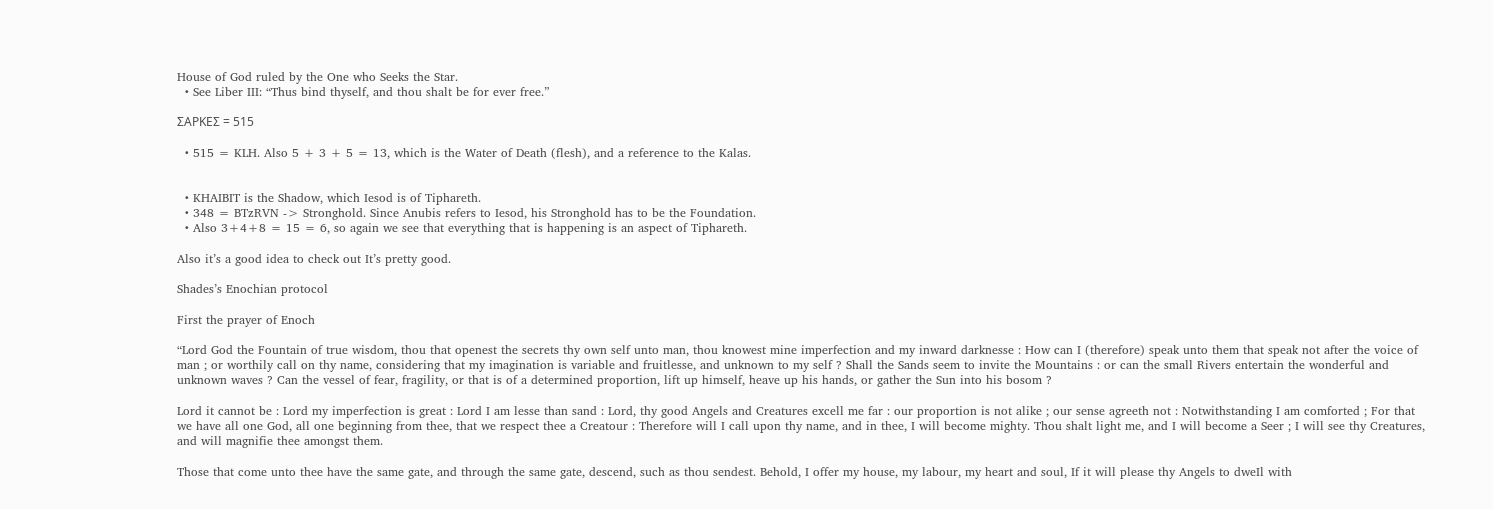House of God ruled by the One who Seeks the Star.
  • See Liber III: “Thus bind thyself, and thou shalt be for ever free.”

ΣΑΡΚΕΣ = 515

  • 515 = KLH. Also 5 + 3 + 5 = 13, which is the Water of Death (flesh), and a reference to the Kalas.


  • KHAIBIT is the Shadow, which Iesod is of Tiphareth.
  • 348 = BTzRVN -> Stronghold. Since Anubis refers to Iesod, his Stronghold has to be the Foundation.
  • Also 3+4+8 = 15 = 6, so again we see that everything that is happening is an aspect of Tiphareth.

Also it’s a good idea to check out It’s pretty good.

Shades’s Enochian protocol

First the prayer of Enoch

“Lord God the Fountain of true wisdom, thou that openest the secrets thy own self unto man, thou knowest mine imperfection and my inward darknesse : How can I (therefore) speak unto them that speak not after the voice of man ; or worthily call on thy name, considering that my imagination is variable and fruitlesse, and unknown to my self ? Shall the Sands seem to invite the Mountains : or can the small Rivers entertain the wonderful and unknown waves ? Can the vessel of fear, fragility, or that is of a determined proportion, lift up himself, heave up his hands, or gather the Sun into his bosom ?

Lord it cannot be : Lord my imperfection is great : Lord I am lesse than sand : Lord, thy good Angels and Creatures excell me far : our proportion is not alike ; our sense agreeth not : Notwithstanding I am comforted ; For that we have all one God, all one beginning from thee, that we respect thee a Creatour : Therefore will I call upon thy name, and in thee, I will become mighty. Thou shalt light me, and I will become a Seer ; I will see thy Creatures, and will magnifie thee amongst them.

Those that come unto thee have the same gate, and through the same gate, descend, such as thou sendest. Behold, I offer my house, my labour, my heart and soul, If it will please thy Angels to dweIl with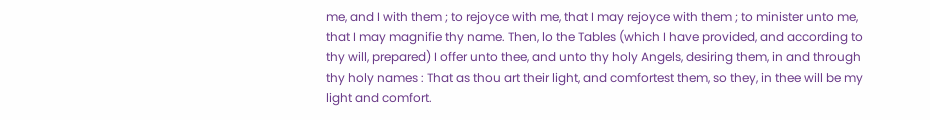me, and I with them ; to rejoyce with me, that I may rejoyce with them ; to minister unto me, that I may magnifie thy name. Then, lo the Tables (which I have provided, and according to thy will, prepared) I offer unto thee, and unto thy holy Angels, desiring them, in and through thy holy names : That as thou art their light, and comfortest them, so they, in thee will be my light and comfort.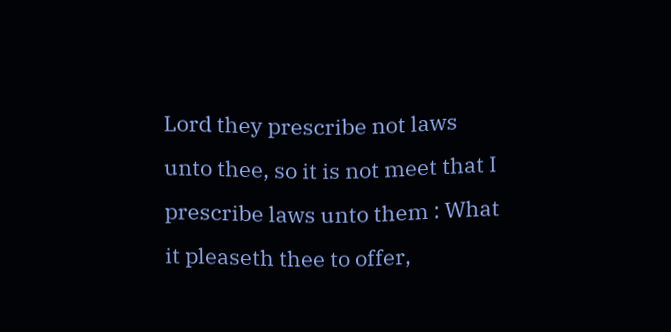Lord they prescribe not laws unto thee, so it is not meet that I prescribe laws unto them : What it pleaseth thee to offer,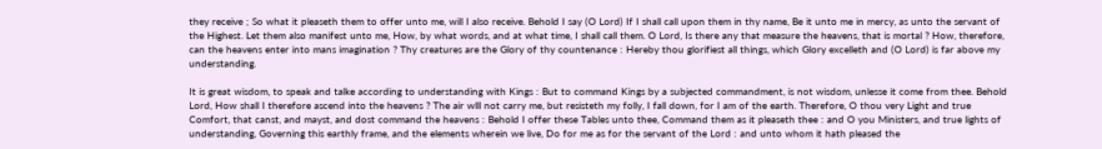they receive ; So what it pleaseth them to offer unto me, will I also receive. Behold I say (O Lord) If I shall call upon them in thy name, Be it unto me in mercy, as unto the servant of the Highest. Let them also manifest unto me, How, by what words, and at what time, I shall call them. O Lord, Is there any that measure the heavens, that is mortal ? How, therefore, can the heavens enter into mans imagination ? Thy creatures are the Glory of thy countenance : Hereby thou glorifiest all things, which Glory excelleth and (O Lord) is far above my understanding.

It is great wisdom, to speak and talke according to understanding with Kings : But to command Kings by a subjected commandment, is not wisdom, unlesse it come from thee. Behold Lord, How shall I therefore ascend into the heavens ? The air wlll not carry me, but resisteth my folly, I fall down, for I am of the earth. Therefore, O thou very Light and true Comfort, that canst, and mayst, and dost command the heavens : Behold I offer these Tables unto thee, Command them as it pleaseth thee : and O you Ministers, and true lights of understanding, Governing this earthly frame, and the elements wherein we live, Do for me as for the servant of the Lord : and unto whom it hath pleased the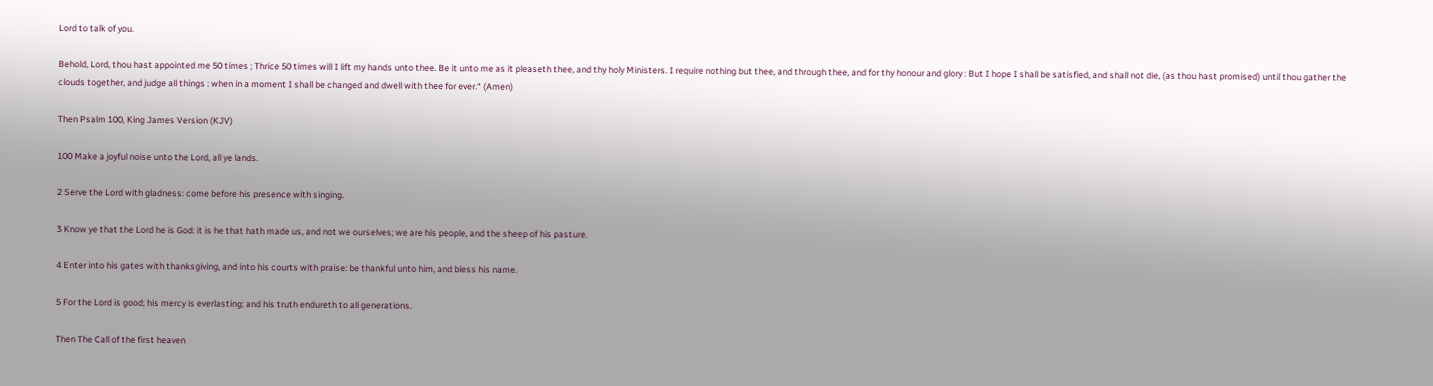Lord to talk of you.

Behold, Lord, thou hast appointed me 50 times ; Thrice 50 times will I lift my hands unto thee. Be it unto me as it pleaseth thee, and thy holy Ministers. I require nothing but thee, and through thee, and for thy honour and glory : But I hope I shall be satisfied, and shall not die, (as thou hast promised) until thou gather the clouds together, and judge all things : when in a moment I shall be changed and dwell with thee for ever.“ (Amen)

Then Psalm 100, King James Version (KJV)

100 Make a joyful noise unto the Lord, all ye lands.

2 Serve the Lord with gladness: come before his presence with singing.

3 Know ye that the Lord he is God: it is he that hath made us, and not we ourselves; we are his people, and the sheep of his pasture.

4 Enter into his gates with thanksgiving, and into his courts with praise: be thankful unto him, and bless his name.

5 For the Lord is good; his mercy is everlasting; and his truth endureth to all generations.

Then The Call of the first heaven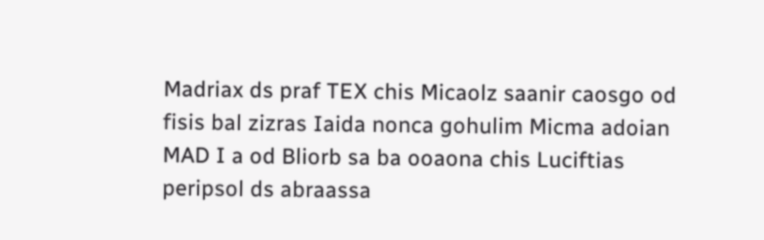Madriax ds praf TEX chis Micaolz saanir caosgo od fisis bal zizras Iaida nonca gohulim Micma adoian MAD I a od Bliorb sa ba ooaona chis Luciftias peripsol ds abraassa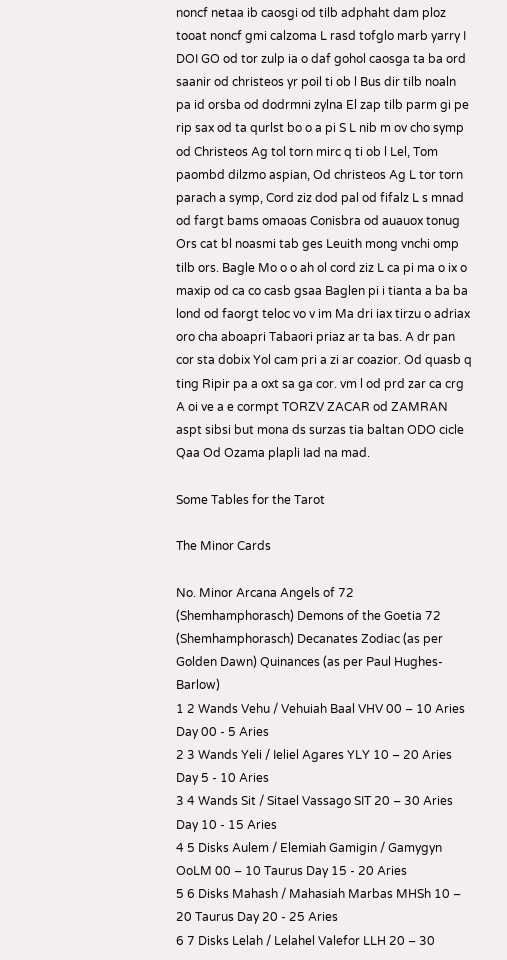noncf netaa ib caosgi od tilb adphaht dam ploz tooat noncf gmi calzoma L rasd tofglo marb yarry I DOI GO od tor zulp ia o daf gohol caosga ta ba ord saanir od christeos yr poil ti ob l Bus dir tilb noaln pa id orsba od dodrmni zylna El zap tilb parm gi pe rip sax od ta qurlst bo o a pi S L nib m ov cho symp od Christeos Ag tol torn mirc q ti ob l Lel, Tom paombd dilzmo aspian, Od christeos Ag L tor torn parach a symp, Cord ziz dod pal od fifalz L s mnad od fargt bams omaoas Conisbra od auauox tonug Ors cat bl noasmi tab ges Leuith mong vnchi omp tilb ors. Bagle Mo o o ah ol cord ziz L ca pi ma o ix o maxip od ca co casb gsaa Baglen pi i tianta a ba ba lond od faorgt teloc vo v im Ma dri iax tirzu o adriax oro cha aboapri Tabaori priaz ar ta bas. A dr pan cor sta dobix Yol cam pri a zi ar coazior. Od quasb q ting Ripir pa a oxt sa ga cor. vm l od prd zar ca crg A oi ve a e cormpt TORZV ZACAR od ZAMRAN aspt sibsi but mona ds surzas tia baltan ODO cicle Qaa Od Ozama plapli Iad na mad.

Some Tables for the Tarot

The Minor Cards

No. Minor Arcana Angels of 72 (Shemhamphorasch) Demons of the Goetia 72 (Shemhamphorasch) Decanates Zodiac (as per Golden Dawn) Quinances (as per Paul Hughes-Barlow)
1 2 Wands Vehu / Vehuiah Baal VHV 00 – 10 Aries Day 00 - 5 Aries
2 3 Wands Yeli / Ieliel Agares YLY 10 – 20 Aries Day 5 - 10 Aries
3 4 Wands Sit / Sitael Vassago SIT 20 – 30 Aries Day 10 - 15 Aries
4 5 Disks Aulem / Elemiah Gamigin / Gamygyn OoLM 00 – 10 Taurus Day 15 - 20 Aries
5 6 Disks Mahash / Mahasiah Marbas MHSh 10 – 20 Taurus Day 20 - 25 Aries
6 7 Disks Lelah / Lelahel Valefor LLH 20 – 30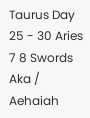Taurus Day 25 - 30 Aries
7 8 Swords Aka / Aehaiah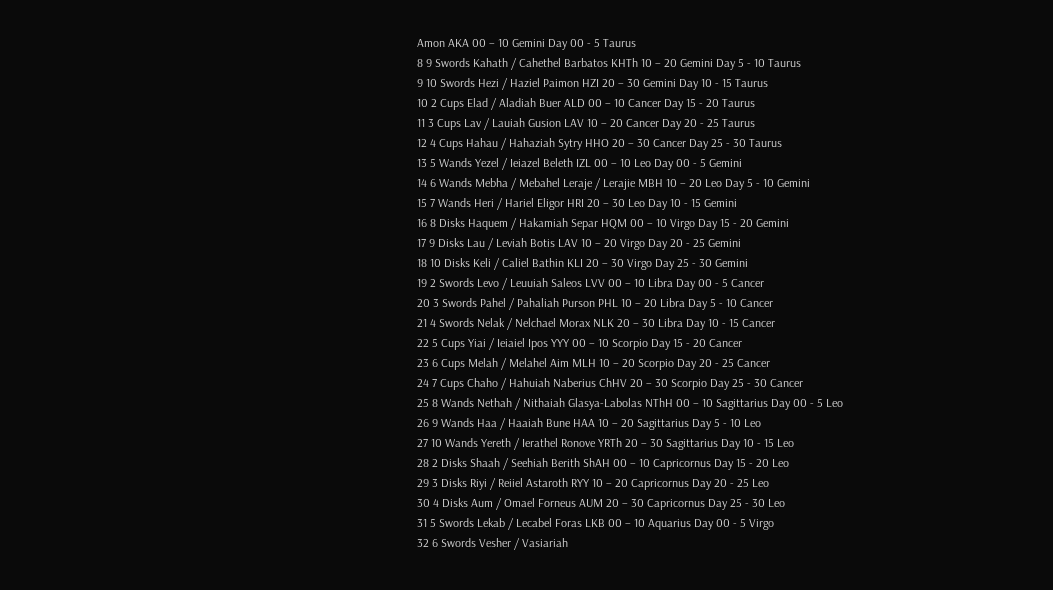Amon AKA 00 – 10 Gemini Day 00 - 5 Taurus
8 9 Swords Kahath / Cahethel Barbatos KHTh 10 – 20 Gemini Day 5 - 10 Taurus
9 10 Swords Hezi / Haziel Paimon HZI 20 – 30 Gemini Day 10 - 15 Taurus
10 2 Cups Elad / Aladiah Buer ALD 00 – 10 Cancer Day 15 - 20 Taurus
11 3 Cups Lav / Lauiah Gusion LAV 10 – 20 Cancer Day 20 - 25 Taurus
12 4 Cups Hahau / Hahaziah Sytry HHO 20 – 30 Cancer Day 25 - 30 Taurus
13 5 Wands Yezel / Ieiazel Beleth IZL 00 – 10 Leo Day 00 - 5 Gemini
14 6 Wands Mebha / Mebahel Leraje / Lerajie MBH 10 – 20 Leo Day 5 - 10 Gemini
15 7 Wands Heri / Hariel Eligor HRI 20 – 30 Leo Day 10 - 15 Gemini
16 8 Disks Haquem / Hakamiah Separ HQM 00 – 10 Virgo Day 15 - 20 Gemini
17 9 Disks Lau / Leviah Botis LAV 10 – 20 Virgo Day 20 - 25 Gemini
18 10 Disks Keli / Caliel Bathin KLI 20 – 30 Virgo Day 25 - 30 Gemini
19 2 Swords Levo / Leuuiah Saleos LVV 00 – 10 Libra Day 00 - 5 Cancer
20 3 Swords Pahel / Pahaliah Purson PHL 10 – 20 Libra Day 5 - 10 Cancer
21 4 Swords Nelak / Nelchael Morax NLK 20 – 30 Libra Day 10 - 15 Cancer
22 5 Cups Yiai / Ieiaiel Ipos YYY 00 – 10 Scorpio Day 15 - 20 Cancer
23 6 Cups Melah / Melahel Aim MLH 10 – 20 Scorpio Day 20 - 25 Cancer
24 7 Cups Chaho / Hahuiah Naberius ChHV 20 – 30 Scorpio Day 25 - 30 Cancer
25 8 Wands Nethah / Nithaiah Glasya-Labolas NThH 00 – 10 Sagittarius Day 00 - 5 Leo
26 9 Wands Haa / Haaiah Bune HAA 10 – 20 Sagittarius Day 5 - 10 Leo
27 10 Wands Yereth / Ierathel Ronove YRTh 20 – 30 Sagittarius Day 10 - 15 Leo
28 2 Disks Shaah / Seehiah Berith ShAH 00 – 10 Capricornus Day 15 - 20 Leo
29 3 Disks Riyi / Reiiel Astaroth RYY 10 – 20 Capricornus Day 20 - 25 Leo
30 4 Disks Aum / Omael Forneus AUM 20 – 30 Capricornus Day 25 - 30 Leo
31 5 Swords Lekab / Lecabel Foras LKB 00 – 10 Aquarius Day 00 - 5 Virgo
32 6 Swords Vesher / Vasiariah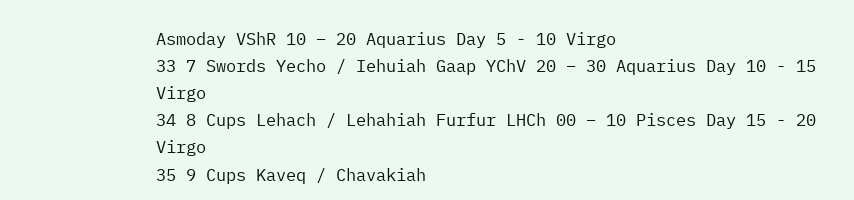Asmoday VShR 10 – 20 Aquarius Day 5 - 10 Virgo
33 7 Swords Yecho / Iehuiah Gaap YChV 20 – 30 Aquarius Day 10 - 15 Virgo
34 8 Cups Lehach / Lehahiah Furfur LHCh 00 – 10 Pisces Day 15 - 20 Virgo
35 9 Cups Kaveq / Chavakiah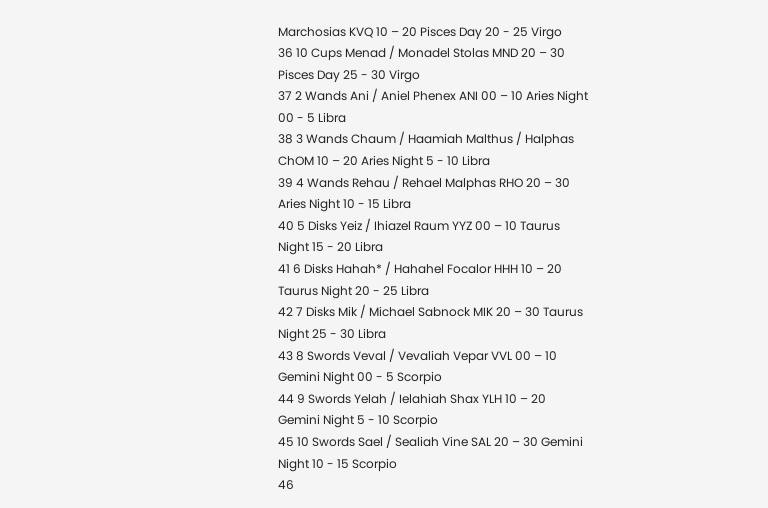Marchosias KVQ 10 – 20 Pisces Day 20 - 25 Virgo
36 10 Cups Menad / Monadel Stolas MND 20 – 30 Pisces Day 25 - 30 Virgo
37 2 Wands Ani / Aniel Phenex ANI 00 – 10 Aries Night 00 - 5 Libra
38 3 Wands Chaum / Haamiah Malthus / Halphas ChOM 10 – 20 Aries Night 5 - 10 Libra
39 4 Wands Rehau / Rehael Malphas RHO 20 – 30 Aries Night 10 - 15 Libra
40 5 Disks Yeiz / Ihiazel Raum YYZ 00 – 10 Taurus Night 15 - 20 Libra
41 6 Disks Hahah* / Hahahel Focalor HHH 10 – 20 Taurus Night 20 - 25 Libra
42 7 Disks Mik / Michael Sabnock MIK 20 – 30 Taurus Night 25 - 30 Libra
43 8 Swords Veval / Vevaliah Vepar VVL 00 – 10 Gemini Night 00 - 5 Scorpio
44 9 Swords Yelah / Ielahiah Shax YLH 10 – 20 Gemini Night 5 - 10 Scorpio
45 10 Swords Sael / Sealiah Vine SAL 20 – 30 Gemini Night 10 - 15 Scorpio
46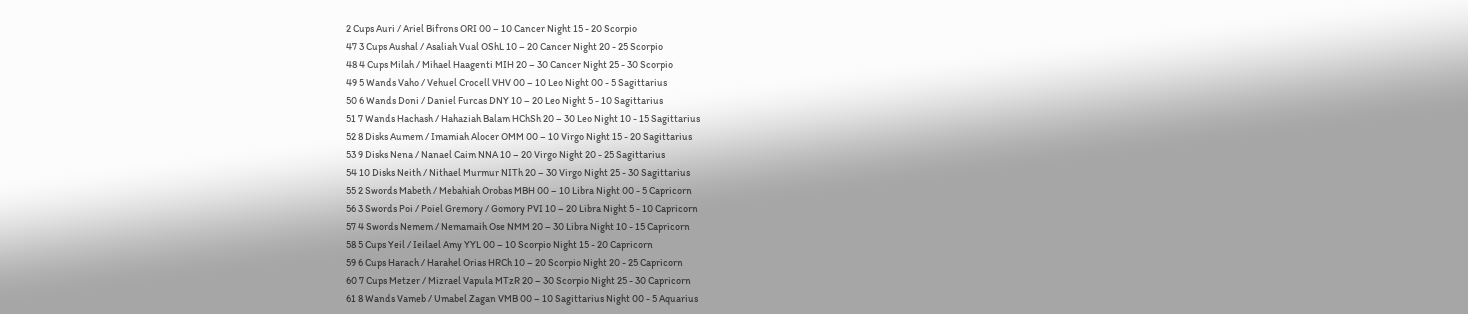2 Cups Auri / Ariel Bifrons ORI 00 – 10 Cancer Night 15 - 20 Scorpio
47 3 Cups Aushal / Asaliah Vual OShL 10 – 20 Cancer Night 20 - 25 Scorpio
48 4 Cups Milah / Mihael Haagenti MIH 20 – 30 Cancer Night 25 - 30 Scorpio
49 5 Wands Vaho / Vehuel Crocell VHV 00 – 10 Leo Night 00 - 5 Sagittarius
50 6 Wands Doni / Daniel Furcas DNY 10 – 20 Leo Night 5 - 10 Sagittarius
51 7 Wands Hachash / Hahaziah Balam HChSh 20 – 30 Leo Night 10 - 15 Sagittarius
52 8 Disks Aumem / Imamiah Alocer OMM 00 – 10 Virgo Night 15 - 20 Sagittarius
53 9 Disks Nena / Nanael Caim NNA 10 – 20 Virgo Night 20 - 25 Sagittarius
54 10 Disks Neith / Nithael Murmur NITh 20 – 30 Virgo Night 25 - 30 Sagittarius
55 2 Swords Mabeth / Mebahiah Orobas MBH 00 – 10 Libra Night 00 - 5 Capricorn
56 3 Swords Poi / Poiel Gremory / Gomory PVI 10 – 20 Libra Night 5 - 10 Capricorn
57 4 Swords Nemem / Nemamaih Ose NMM 20 – 30 Libra Night 10 - 15 Capricorn
58 5 Cups Yeil / Ieilael Amy YYL 00 – 10 Scorpio Night 15 - 20 Capricorn
59 6 Cups Harach / Harahel Orias HRCh 10 – 20 Scorpio Night 20 - 25 Capricorn
60 7 Cups Metzer / Mizrael Vapula MTzR 20 – 30 Scorpio Night 25 - 30 Capricorn
61 8 Wands Vameb / Umabel Zagan VMB 00 – 10 Sagittarius Night 00 - 5 Aquarius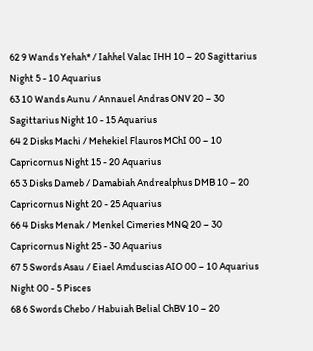62 9 Wands Yehah* / Iahhel Valac IHH 10 – 20 Sagittarius Night 5 - 10 Aquarius
63 10 Wands Aunu / Annauel Andras ONV 20 – 30 Sagittarius Night 10 - 15 Aquarius
64 2 Disks Machi / Mehekiel Flauros MChI 00 – 10 Capricornus Night 15 - 20 Aquarius
65 3 Disks Dameb / Damabiah Andrealphus DMB 10 – 20 Capricornus Night 20 - 25 Aquarius
66 4 Disks Menak / Menkel Cimeries MNQ 20 – 30 Capricornus Night 25 - 30 Aquarius
67 5 Swords Asau / Eiael Amduscias AIO 00 – 10 Aquarius Night 00 - 5 Pisces
68 6 Swords Chebo / Habuiah Belial ChBV 10 – 20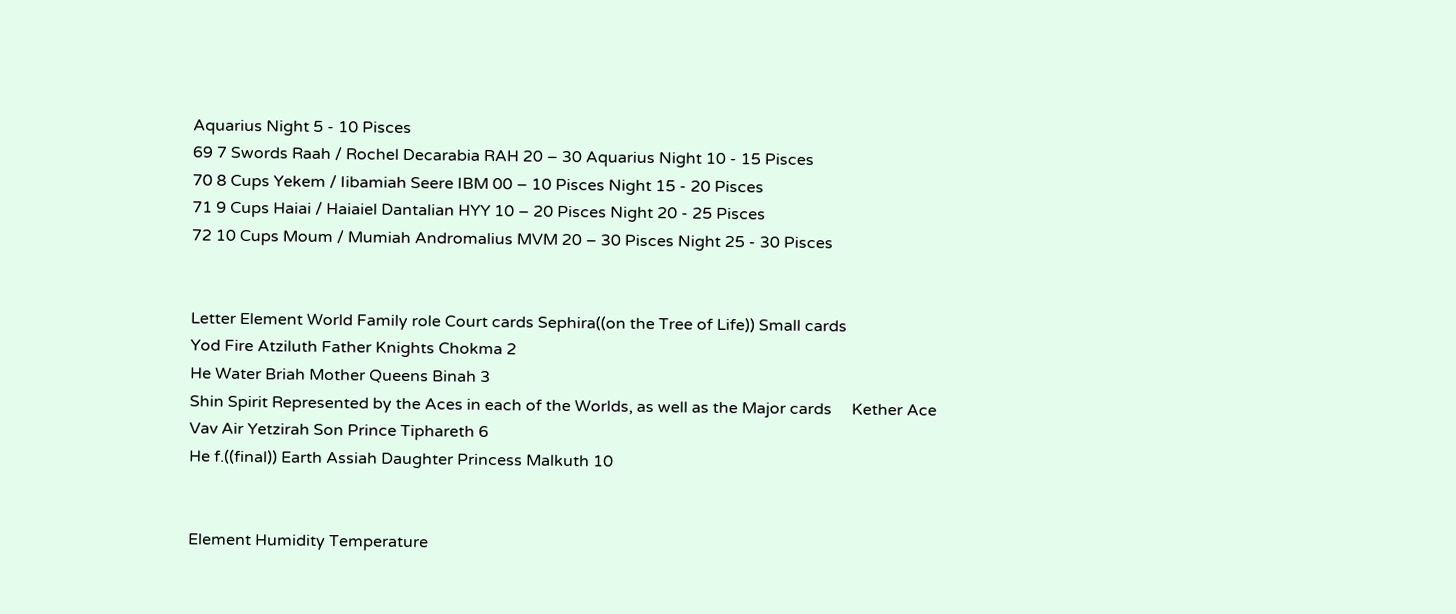Aquarius Night 5 - 10 Pisces
69 7 Swords Raah / Rochel Decarabia RAH 20 – 30 Aquarius Night 10 - 15 Pisces
70 8 Cups Yekem / Iibamiah Seere IBM 00 – 10 Pisces Night 15 - 20 Pisces
71 9 Cups Haiai / Haiaiel Dantalian HYY 10 – 20 Pisces Night 20 - 25 Pisces
72 10 Cups Moum / Mumiah Andromalius MVM 20 – 30 Pisces Night 25 - 30 Pisces


Letter Element World Family role Court cards Sephira((on the Tree of Life)) Small cards
Yod Fire Atziluth Father Knights Chokma 2
He Water Briah Mother Queens Binah 3
Shin Spirit Represented by the Aces in each of the Worlds, as well as the Major cards     Kether Ace
Vav Air Yetzirah Son Prince Tiphareth 6
He f.((final)) Earth Assiah Daughter Princess Malkuth 10


Element Humidity Temperature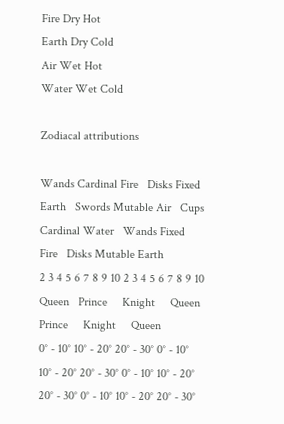Fire Dry Hot
Earth Dry Cold
Air Wet Hot
Water Wet Cold

Zodiacal attributions

Wands Cardinal Fire   Disks Fixed Earth   Swords Mutable Air   Cups Cardinal Water   Wands Fixed Fire   Disks Mutable Earth
2 3 4 5 6 7 8 9 10 2 3 4 5 6 7 8 9 10
Queen   Prince     Knight     Queen     Prince     Knight     Queen
0° - 10° 10° - 20° 20° - 30° 0° - 10° 10° - 20° 20° - 30° 0° - 10° 10° - 20° 20° - 30° 0° - 10° 10° - 20° 20° - 30°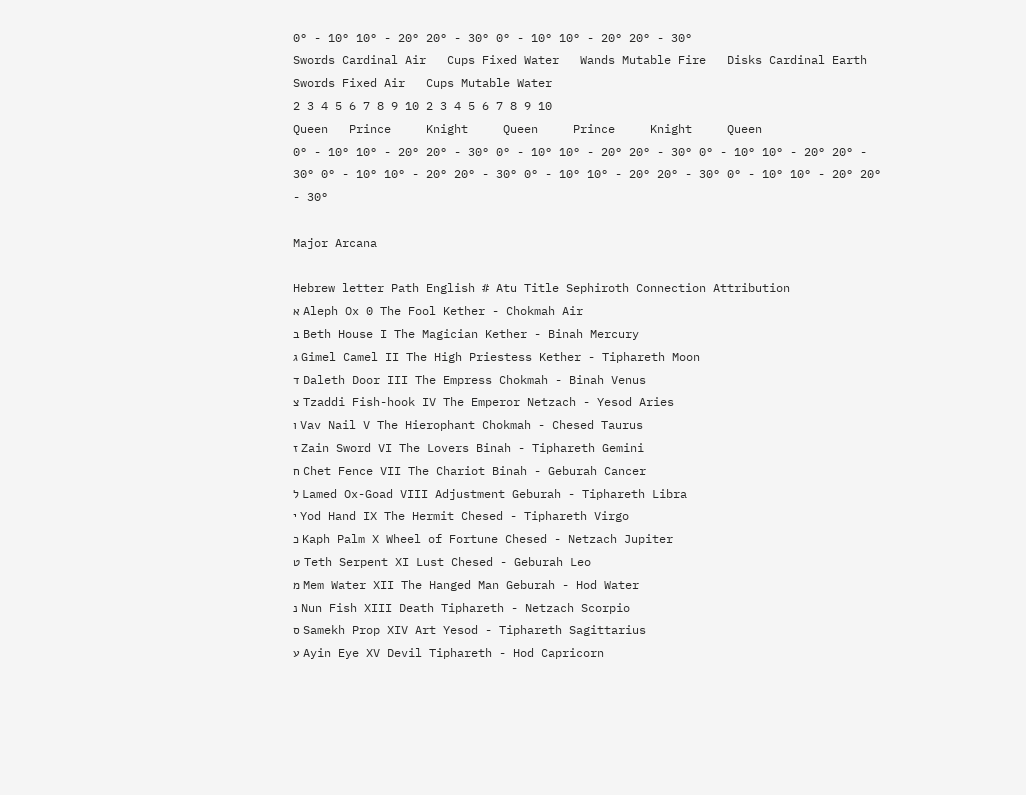0° - 10° 10° - 20° 20° - 30° 0° - 10° 10° - 20° 20° - 30°
Swords Cardinal Air   Cups Fixed Water   Wands Mutable Fire   Disks Cardinal Earth   Swords Fixed Air   Cups Mutable Water
2 3 4 5 6 7 8 9 10 2 3 4 5 6 7 8 9 10
Queen   Prince     Knight     Queen     Prince     Knight     Queen
0° - 10° 10° - 20° 20° - 30° 0° - 10° 10° - 20° 20° - 30° 0° - 10° 10° - 20° 20° - 30° 0° - 10° 10° - 20° 20° - 30° 0° - 10° 10° - 20° 20° - 30° 0° - 10° 10° - 20° 20° - 30°

Major Arcana

Hebrew letter Path English # Atu Title Sephiroth Connection Attribution
א Aleph Ox 0 The Fool Kether - Chokmah Air
ב Beth House I The Magician Kether - Binah Mercury
ג Gimel Camel II The High Priestess Kether - Tiphareth Moon
ד Daleth Door III The Empress Chokmah - Binah Venus
צ Tzaddi Fish-hook IV The Emperor Netzach - Yesod Aries
ו Vav Nail V The Hierophant Chokmah - Chesed Taurus
ז Zain Sword VI The Lovers Binah - Tiphareth Gemini
ח Chet Fence VII The Chariot Binah - Geburah Cancer
ל Lamed Ox-Goad VIII Adjustment Geburah - Tiphareth Libra
י Yod Hand IX The Hermit Chesed - Tiphareth Virgo
כ Kaph Palm X Wheel of Fortune Chesed - Netzach Jupiter
ט Teth Serpent XI Lust Chesed - Geburah Leo
מ Mem Water XII The Hanged Man Geburah - Hod Water
נ Nun Fish XIII Death Tiphareth - Netzach Scorpio
ס Samekh Prop XIV Art Yesod - Tiphareth Sagittarius
ע Ayin Eye XV Devil Tiphareth - Hod Capricorn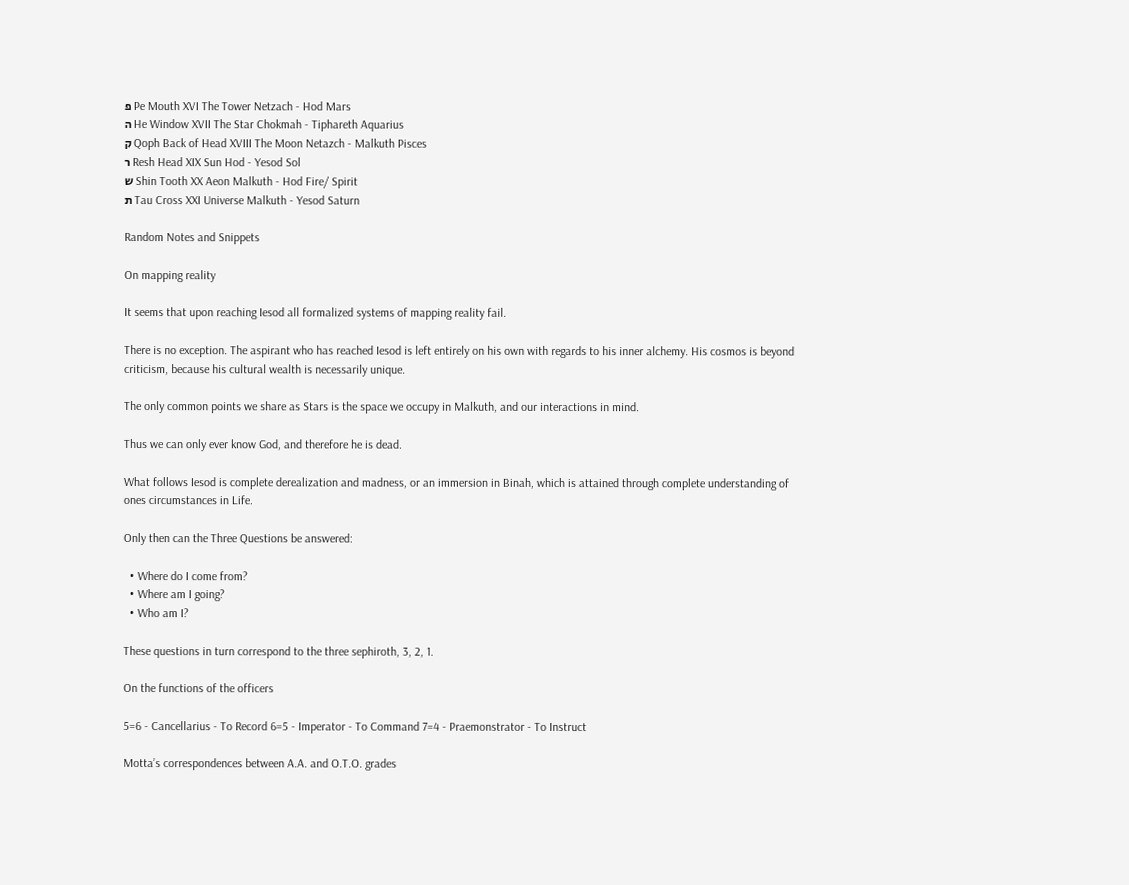פ Pe Mouth XVI The Tower Netzach - Hod Mars
ה He Window XVII The Star Chokmah - Tiphareth Aquarius
ק Qoph Back of Head XVIII The Moon Netazch - Malkuth Pisces
ר Resh Head XIX Sun Hod - Yesod Sol
ש Shin Tooth XX Aeon Malkuth - Hod Fire/ Spirit
ת Tau Cross XXI Universe Malkuth - Yesod Saturn

Random Notes and Snippets

On mapping reality

It seems that upon reaching Iesod all formalized systems of mapping reality fail.

There is no exception. The aspirant who has reached Iesod is left entirely on his own with regards to his inner alchemy. His cosmos is beyond criticism, because his cultural wealth is necessarily unique.

The only common points we share as Stars is the space we occupy in Malkuth, and our interactions in mind.

Thus we can only ever know God, and therefore he is dead.

What follows Iesod is complete derealization and madness, or an immersion in Binah, which is attained through complete understanding of ones circumstances in Life.

Only then can the Three Questions be answered:

  • Where do I come from?
  • Where am I going?
  • Who am I?

These questions in turn correspond to the three sephiroth, 3, 2, 1.

On the functions of the officers

5=6 - Cancellarius - To Record 6=5 - Imperator - To Command 7=4 - Praemonstrator - To Instruct

Motta’s correspondences between A.A. and O.T.O. grades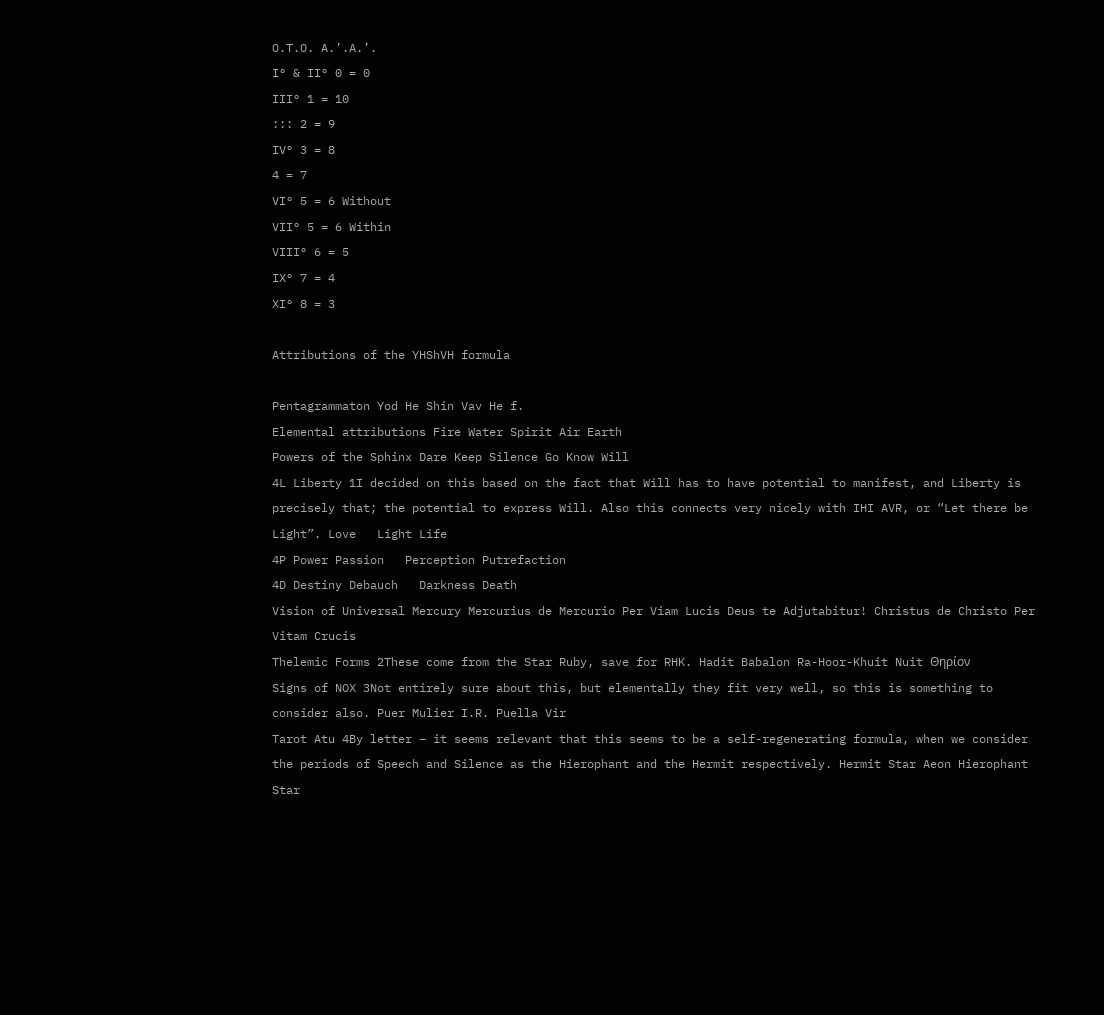O.T.O. A.’.A.’.
I° & II° 0 = 0
III° 1 = 10
::: 2 = 9
IV° 3 = 8
4 = 7
VI° 5 = 6 Without
VII° 5 = 6 Within
VIII° 6 = 5
IX° 7 = 4
XI° 8 = 3

Attributions of the YHShVH formula

Pentagrammaton Yod He Shin Vav He f.
Elemental attributions Fire Water Spirit Air Earth
Powers of the Sphinx Dare Keep Silence Go Know Will
4L Liberty 1I decided on this based on the fact that Will has to have potential to manifest, and Liberty is precisely that; the potential to express Will. Also this connects very nicely with IHI AVR, or “Let there be Light”. Love   Light Life
4P Power Passion   Perception Putrefaction
4D Destiny Debauch   Darkness Death
Vision of Universal Mercury Mercurius de Mercurio Per Viam Lucis Deus te Adjutabitur! Christus de Christo Per Vitam Crucis
Thelemic Forms 2These come from the Star Ruby, save for RHK. Hadit Babalon Ra-Hoor-Khuit Nuit Θηρίον
Signs of NOX 3Not entirely sure about this, but elementally they fit very well, so this is something to consider also. Puer Mulier I.R. Puella Vir
Tarot Atu 4By letter – it seems relevant that this seems to be a self-regenerating formula, when we consider the periods of Speech and Silence as the Hierophant and the Hermit respectively. Hermit Star Aeon Hierophant Star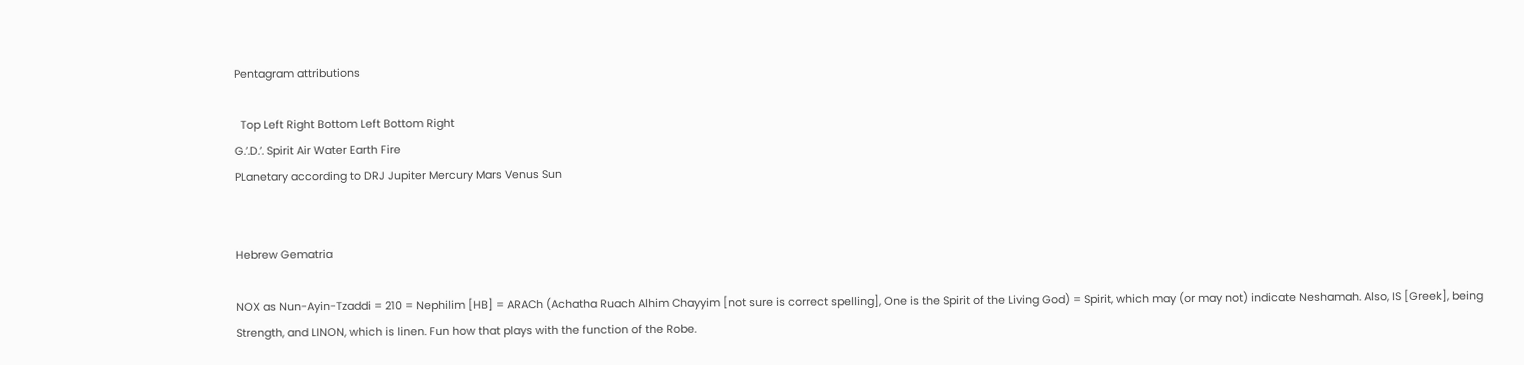Pentagram attributions

  Top Left Right Bottom Left Bottom Right
G.’.D.’. Spirit Air Water Earth Fire
PLanetary according to DRJ Jupiter Mercury Mars Venus Sun


Hebrew Gematria

NOX as Nun-Ayin-Tzaddi = 210 = Nephilim [HB] = ARACh (Achatha Ruach Alhim Chayyim [not sure is correct spelling], One is the Spirit of the Living God) = Spirit, which may (or may not) indicate Neshamah. Also, IS [Greek], being Strength, and LINON, which is linen. Fun how that plays with the function of the Robe.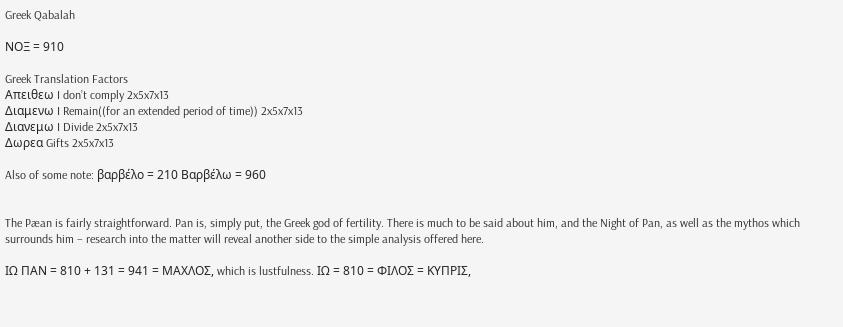Greek Qabalah

ΝΟΞ = 910

Greek Translation Factors
Απειθεω I don’t comply 2x5x7x13
Διαμενω I Remain((for an extended period of time)) 2x5x7x13
Διανεμω I Divide 2x5x7x13
Δωρεα Gifts 2x5x7x13

Also of some note: βαρβέλο = 210 Βαρβέλω = 960


The Pæan is fairly straightforward. Pan is, simply put, the Greek god of fertility. There is much to be said about him, and the Night of Pan, as well as the mythos which surrounds him – research into the matter will reveal another side to the simple analysis offered here.

IΩ ΠΑΝ = 810 + 131 = 941 = ΜΑΧΛΟΣ, which is lustfulness. ΙΩ = 810 = ΦΙΛΟΣ = ΚΥΠΡΙΣ,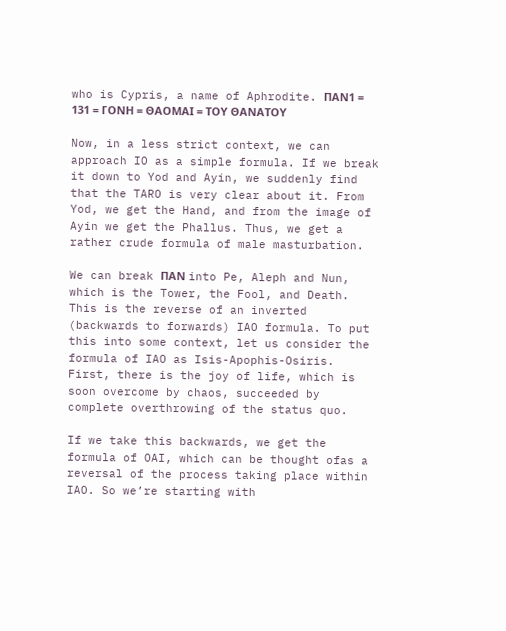who is Cypris, a name of Aphrodite. ΠΑΝ1 = 131 = ΓΟΝΗ = ΘΑΟΜΑΙ = ΤΟΥ ΘΑΝΑΤΟΥ

Now, in a less strict context, we can approach IO as a simple formula. If we break it down to Yod and Ayin, we suddenly find that the TARO is very clear about it. From Yod, we get the Hand, and from the image of Ayin we get the Phallus. Thus, we get a rather crude formula of male masturbation.

We can break ΠΑΝ into Pe, Aleph and Nun, which is the Tower, the Fool, and Death. This is the reverse of an inverted (backwards to forwards) IAO formula. To put this into some context, let us consider the formula of IAO as Isis-Apophis-Osiris. First, there is the joy of life, which is soon overcome by chaos, succeeded by complete overthrowing of the status quo.

If we take this backwards, we get the formula of OAI, which can be thought ofas a reversal of the process taking place within IAO. So we’re starting with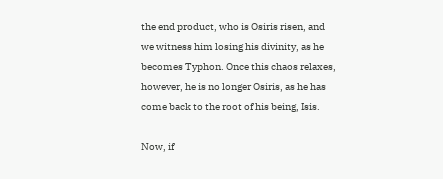the end product, who is Osiris risen, and we witness him losing his divinity, as he becomes Typhon. Once this chaos relaxes, however, he is no longer Osiris, as he has come back to the root of his being, Isis.

Now, if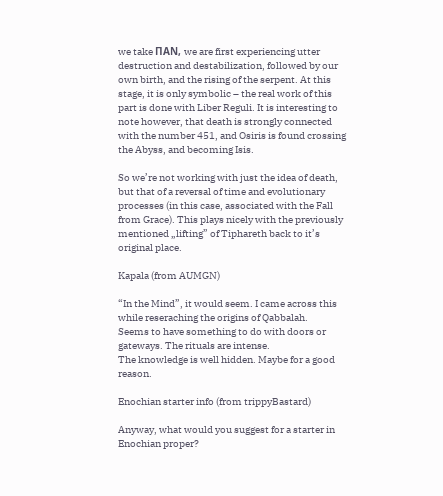we take ΠΑΝ, we are first experiencing utter destruction and destabilization, followed by our own birth, and the rising of the serpent. At this stage, it is only symbolic – the real work of this part is done with Liber Reguli. It is interesting to note however, that death is strongly connected with the number 451, and Osiris is found crossing the Abyss, and becoming Isis.

So we’re not working with just the idea of death, but that of a reversal of time and evolutionary processes (in this case, associated with the Fall from Grace). This plays nicely with the previously mentioned „lifting” of Tiphareth back to it’s original place.

Kapala (from AUMGN)

“In the Mind”, it would seem. I came across this while reseraching the origins of Qabbalah.
Seems to have something to do with doors or gateways. The rituals are intense.
The knowledge is well hidden. Maybe for a good reason.

Enochian starter info (from trippyBastard)

Anyway, what would you suggest for a starter in Enochian proper?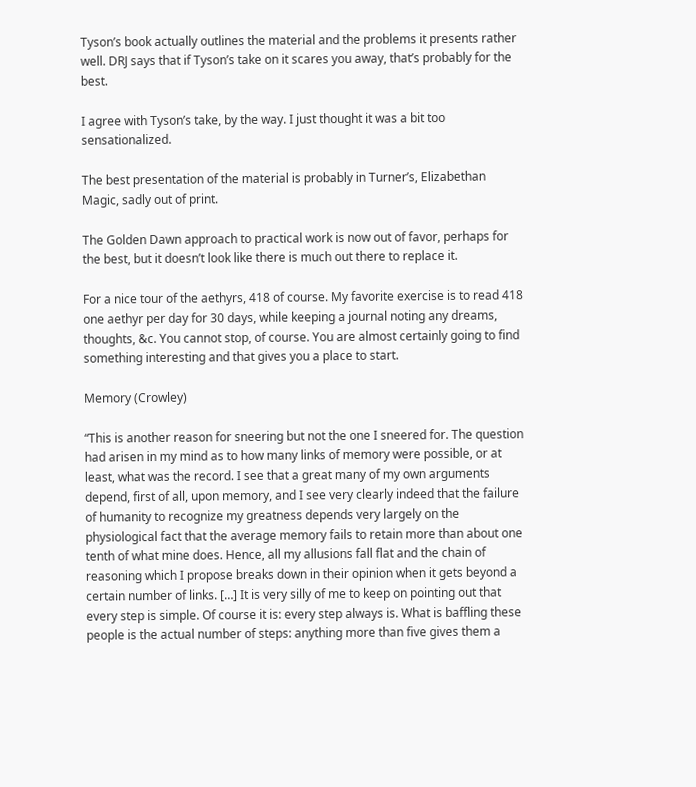Tyson’s book actually outlines the material and the problems it presents rather well. DRJ says that if Tyson’s take on it scares you away, that’s probably for the best.

I agree with Tyson’s take, by the way. I just thought it was a bit too sensationalized.

The best presentation of the material is probably in Turner’s, Elizabethan Magic, sadly out of print.

The Golden Dawn approach to practical work is now out of favor, perhaps for the best, but it doesn’t look like there is much out there to replace it.

For a nice tour of the aethyrs, 418 of course. My favorite exercise is to read 418 one aethyr per day for 30 days, while keeping a journal noting any dreams, thoughts, &c. You cannot stop, of course. You are almost certainly going to find something interesting and that gives you a place to start.

Memory (Crowley)

“This is another reason for sneering but not the one I sneered for. The question had arisen in my mind as to how many links of memory were possible, or at least, what was the record. I see that a great many of my own arguments depend, first of all, upon memory, and I see very clearly indeed that the failure of humanity to recognize my greatness depends very largely on the physiological fact that the average memory fails to retain more than about one tenth of what mine does. Hence, all my allusions fall flat and the chain of reasoning which I propose breaks down in their opinion when it gets beyond a certain number of links. […] It is very silly of me to keep on pointing out that every step is simple. Of course it is: every step always is. What is baffling these people is the actual number of steps: anything more than five gives them a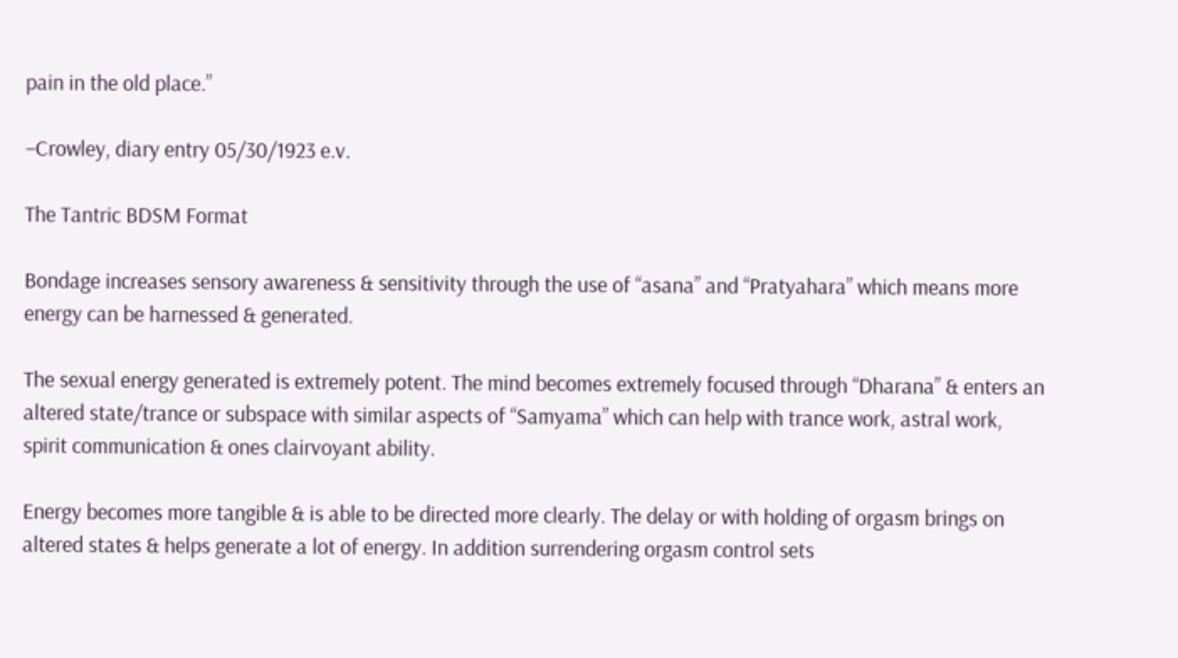pain in the old place.”

–Crowley, diary entry 05/30/1923 e.v.

The Tantric BDSM Format

Bondage increases sensory awareness & sensitivity through the use of “asana” and “Pratyahara” which means more energy can be harnessed & generated.

The sexual energy generated is extremely potent. The mind becomes extremely focused through “Dharana” & enters an altered state/trance or subspace with similar aspects of “Samyama” which can help with trance work, astral work, spirit communication & ones clairvoyant ability.

Energy becomes more tangible & is able to be directed more clearly. The delay or with holding of orgasm brings on altered states & helps generate a lot of energy. In addition surrendering orgasm control sets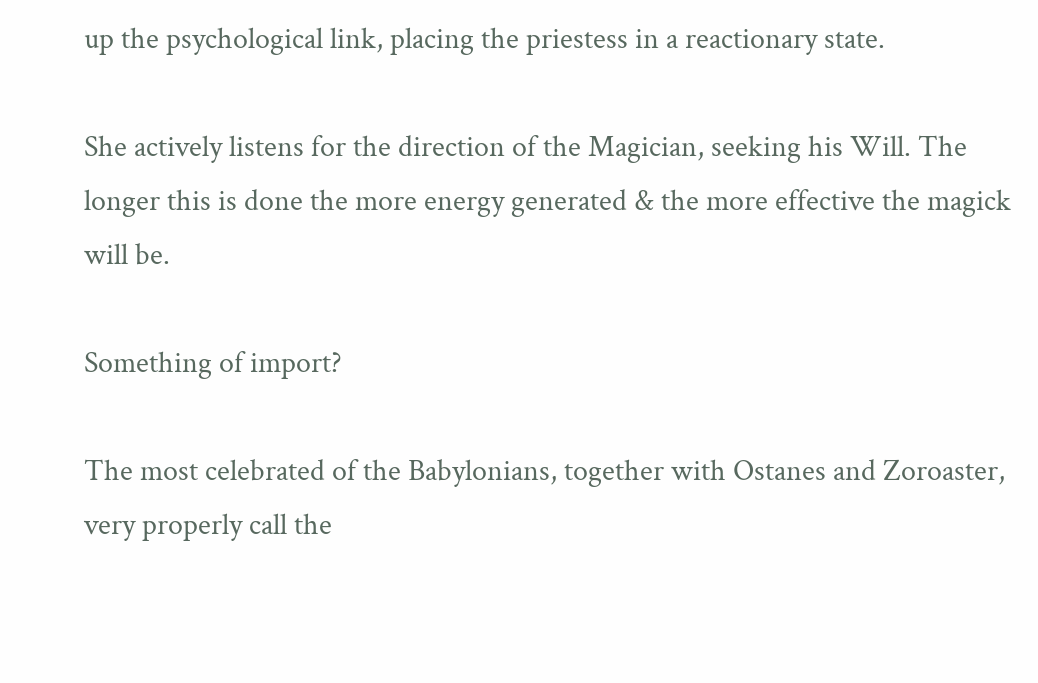up the psychological link, placing the priestess in a reactionary state.

She actively listens for the direction of the Magician, seeking his Will. The longer this is done the more energy generated & the more effective the magick will be.

Something of import?

The most celebrated of the Babylonians, together with Ostanes and Zoroaster, very properly call the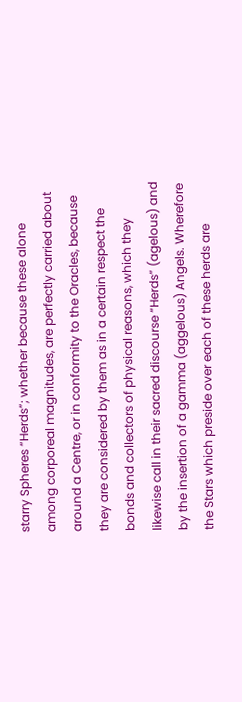starry Spheres “Herds”; whether because these alone among corporeal magnitudes, are perfectly carried about around a Centre, or in conformity to the Oracles, because they are considered by them as in a certain respect the bonds and collectors of physical reasons, which they likewise call in their sacred discourse “Herds” (agelous) and by the insertion of a gamma (aggelous) Angels. Wherefore the Stars which preside over each of these herds are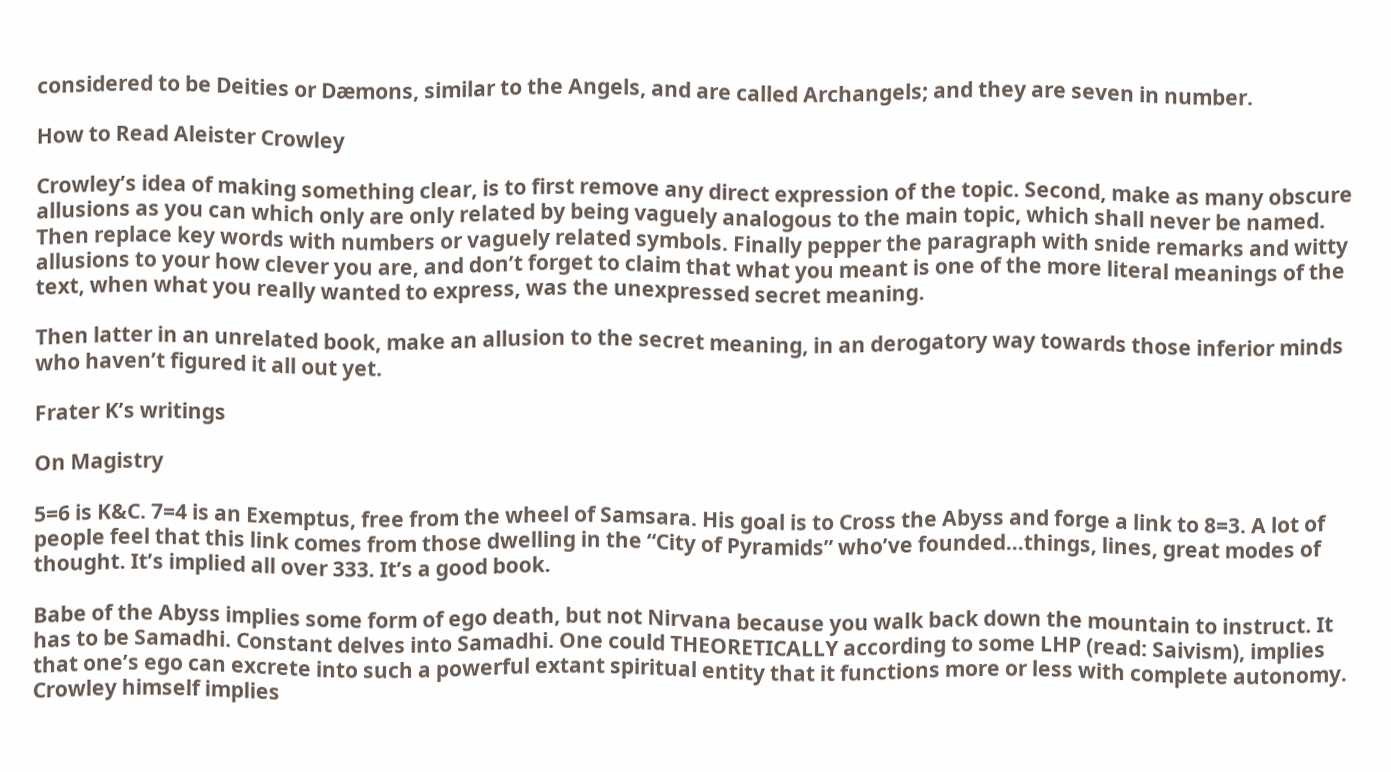considered to be Deities or Dæmons, similar to the Angels, and are called Archangels; and they are seven in number.

How to Read Aleister Crowley

Crowley’s idea of making something clear, is to first remove any direct expression of the topic. Second, make as many obscure allusions as you can which only are only related by being vaguely analogous to the main topic, which shall never be named. Then replace key words with numbers or vaguely related symbols. Finally pepper the paragraph with snide remarks and witty allusions to your how clever you are, and don’t forget to claim that what you meant is one of the more literal meanings of the text, when what you really wanted to express, was the unexpressed secret meaning.

Then latter in an unrelated book, make an allusion to the secret meaning, in an derogatory way towards those inferior minds who haven’t figured it all out yet.

Frater K’s writings

On Magistry

5=6 is K&C. 7=4 is an Exemptus, free from the wheel of Samsara. His goal is to Cross the Abyss and forge a link to 8=3. A lot of people feel that this link comes from those dwelling in the “City of Pyramids” who’ve founded…things, lines, great modes of thought. It’s implied all over 333. It’s a good book.

Babe of the Abyss implies some form of ego death, but not Nirvana because you walk back down the mountain to instruct. It has to be Samadhi. Constant delves into Samadhi. One could THEORETICALLY according to some LHP (read: Saivism), implies that one’s ego can excrete into such a powerful extant spiritual entity that it functions more or less with complete autonomy. Crowley himself implies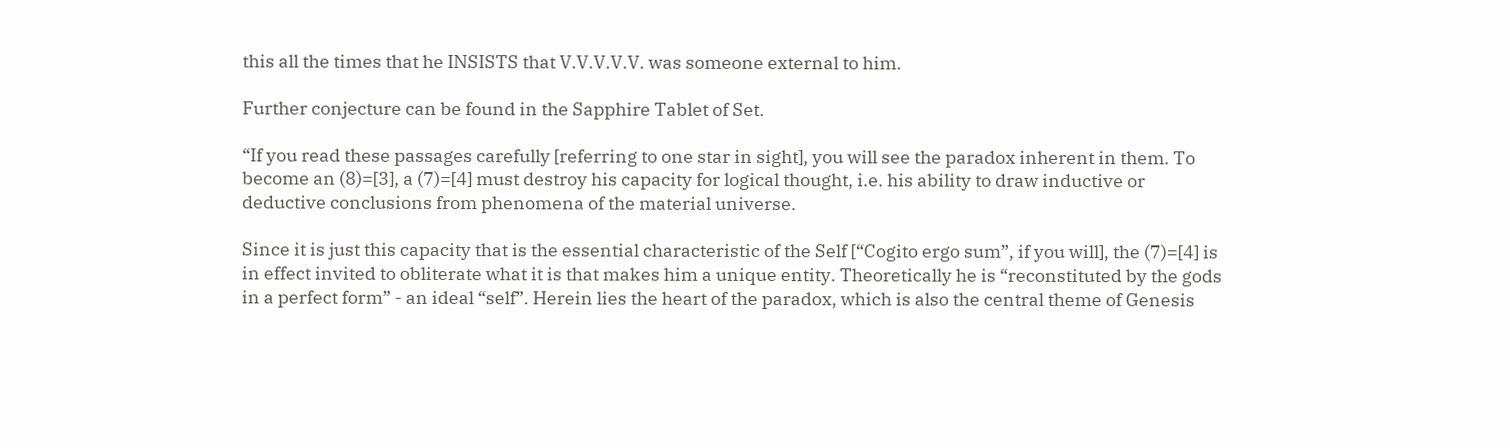this all the times that he INSISTS that V.V.V.V.V. was someone external to him.

Further conjecture can be found in the Sapphire Tablet of Set.

“If you read these passages carefully [referring to one star in sight], you will see the paradox inherent in them. To become an (8)=[3], a (7)=[4] must destroy his capacity for logical thought, i.e. his ability to draw inductive or deductive conclusions from phenomena of the material universe.

Since it is just this capacity that is the essential characteristic of the Self [“Cogito ergo sum”, if you will], the (7)=[4] is in effect invited to obliterate what it is that makes him a unique entity. Theoretically he is “reconstituted by the gods in a perfect form” - an ideal “self”. Herein lies the heart of the paradox, which is also the central theme of Genesis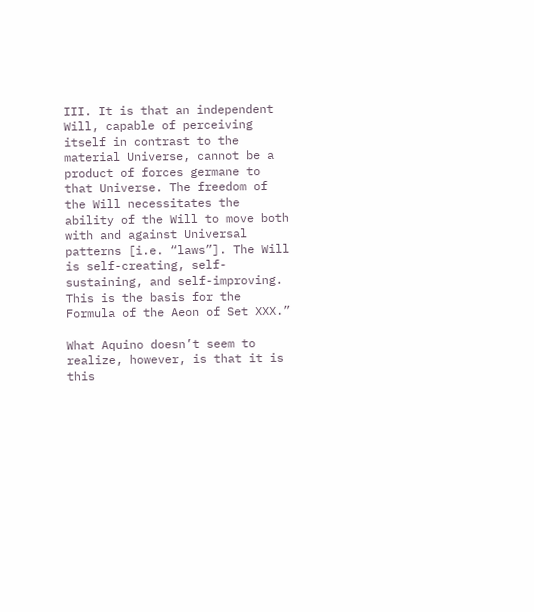III. It is that an independent Will, capable of perceiving itself in contrast to the material Universe, cannot be a product of forces germane to that Universe. The freedom of the Will necessitates the ability of the Will to move both with and against Universal patterns [i.e. “laws”]. The Will is self-creating, self-sustaining, and self-improving. This is the basis for the Formula of the Aeon of Set XXX.”

What Aquino doesn’t seem to realize, however, is that it is this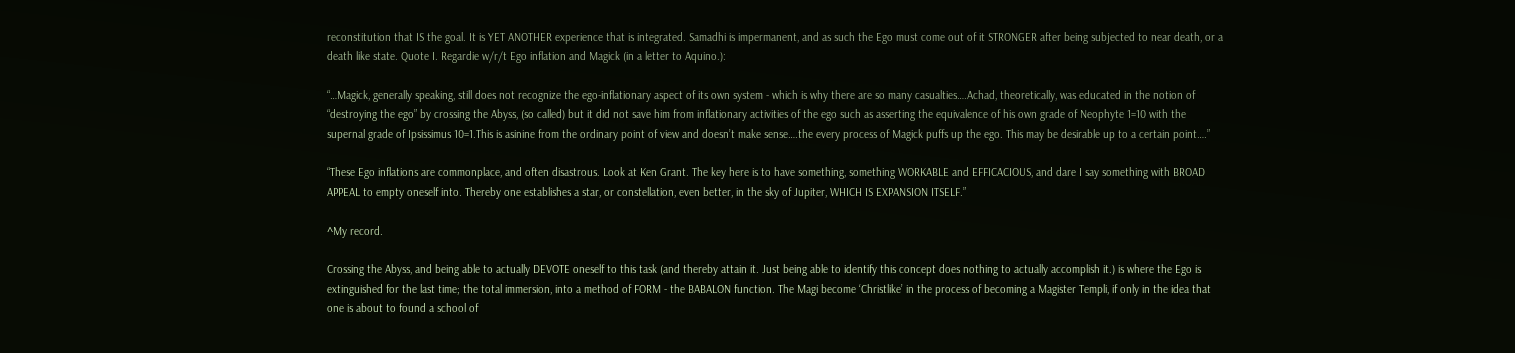reconstitution that IS the goal. It is YET ANOTHER experience that is integrated. Samadhi is impermanent, and as such the Ego must come out of it STRONGER after being subjected to near death, or a death like state. Quote I. Regardie w/r/t Ego inflation and Magick (in a letter to Aquino.):

“…Magick, generally speaking, still does not recognize the ego-inflationary aspect of its own system - which is why there are so many casualties….Achad, theoretically, was educated in the notion of “destroying the ego” by crossing the Abyss, (so called) but it did not save him from inflationary activities of the ego such as asserting the equivalence of his own grade of Neophyte 1=10 with the supernal grade of Ipsissimus 10=1.This is asinine from the ordinary point of view and doesn’t make sense….the every process of Magick puffs up the ego. This may be desirable up to a certain point….”

“These Ego inflations are commonplace, and often disastrous. Look at Ken Grant. The key here is to have something, something WORKABLE and EFFICACIOUS, and dare I say something with BROAD APPEAL to empty oneself into. Thereby one establishes a star, or constellation, even better, in the sky of Jupiter, WHICH IS EXPANSION ITSELF.”

^My record.

Crossing the Abyss, and being able to actually DEVOTE oneself to this task (and thereby attain it. Just being able to identify this concept does nothing to actually accomplish it.) is where the Ego is extinguished for the last time; the total immersion, into a method of FORM - the BABALON function. The Magi become ‘Christlike’ in the process of becoming a Magister Templi, if only in the idea that one is about to found a school of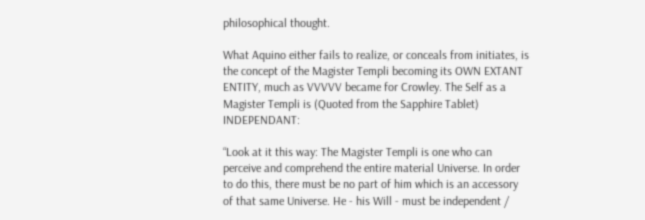philosophical thought.

What Aquino either fails to realize, or conceals from initiates, is the concept of the Magister Templi becoming its OWN EXTANT ENTITY, much as VVVVV became for Crowley. The Self as a Magister Templi is (Quoted from the Sapphire Tablet) INDEPENDANT:

“Look at it this way: The Magister Templi is one who can perceive and comprehend the entire material Universe. In order to do this, there must be no part of him which is an accessory of that same Universe. He - his Will - must be independent /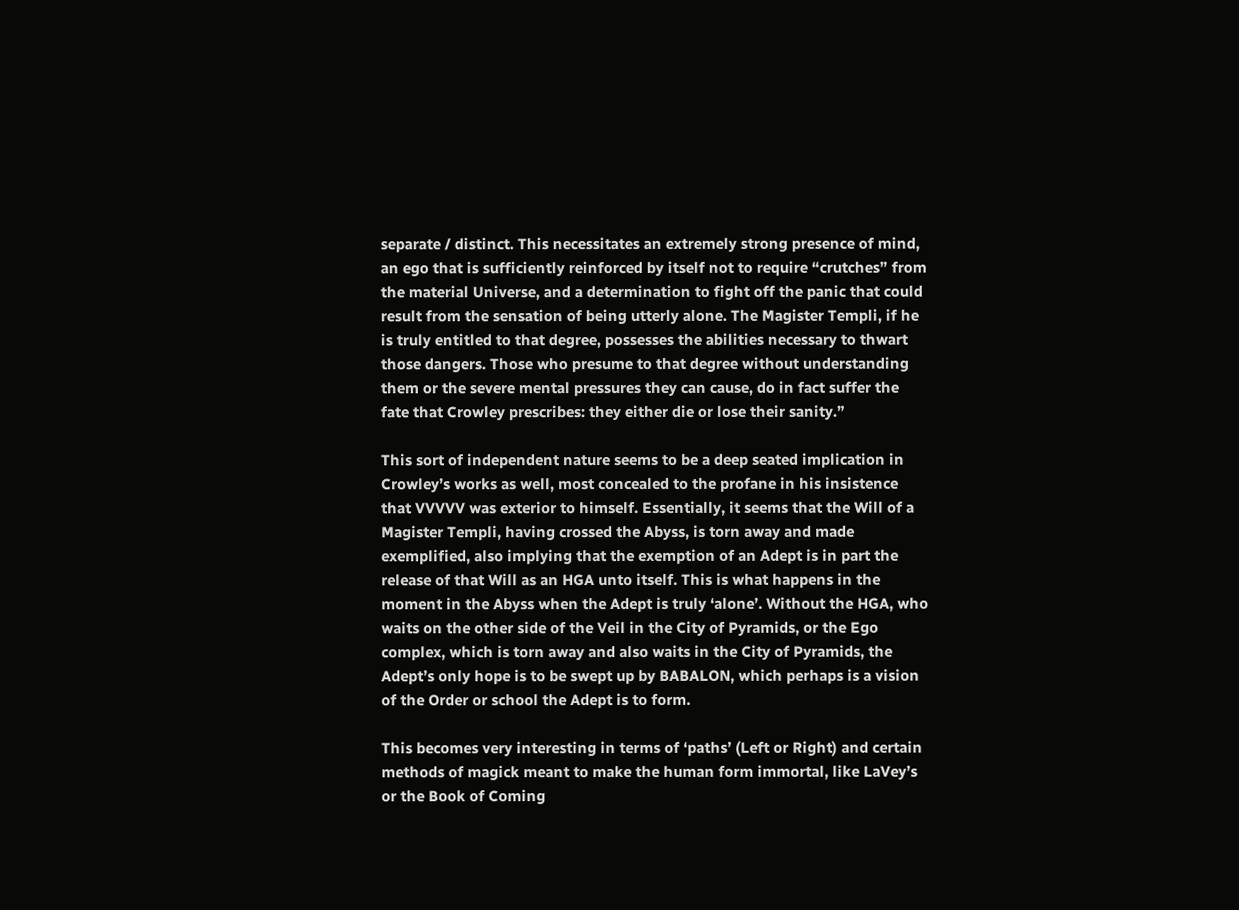separate / distinct. This necessitates an extremely strong presence of mind, an ego that is sufficiently reinforced by itself not to require “crutches” from the material Universe, and a determination to fight off the panic that could result from the sensation of being utterly alone. The Magister Templi, if he is truly entitled to that degree, possesses the abilities necessary to thwart those dangers. Those who presume to that degree without understanding them or the severe mental pressures they can cause, do in fact suffer the fate that Crowley prescribes: they either die or lose their sanity.”

This sort of independent nature seems to be a deep seated implication in Crowley’s works as well, most concealed to the profane in his insistence that VVVVV was exterior to himself. Essentially, it seems that the Will of a Magister Templi, having crossed the Abyss, is torn away and made exemplified, also implying that the exemption of an Adept is in part the release of that Will as an HGA unto itself. This is what happens in the moment in the Abyss when the Adept is truly ‘alone’. Without the HGA, who waits on the other side of the Veil in the City of Pyramids, or the Ego complex, which is torn away and also waits in the City of Pyramids, the Adept’s only hope is to be swept up by BABALON, which perhaps is a vision of the Order or school the Adept is to form.

This becomes very interesting in terms of ‘paths’ (Left or Right) and certain methods of magick meant to make the human form immortal, like LaVey’s or the Book of Coming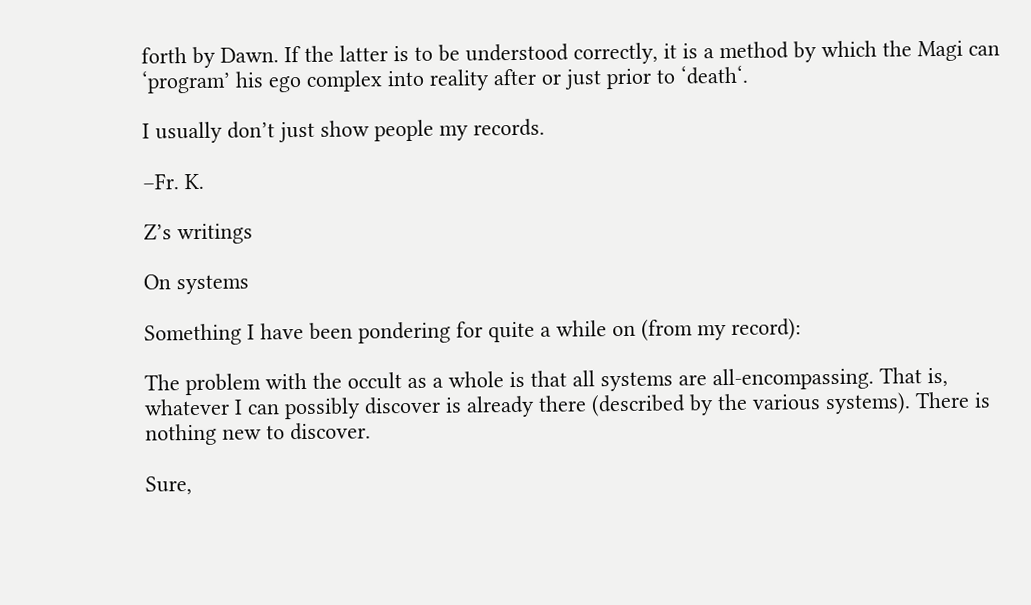forth by Dawn. If the latter is to be understood correctly, it is a method by which the Magi can ‘program’ his ego complex into reality after or just prior to ‘death‘.

I usually don’t just show people my records.

–Fr. K.

Z’s writings

On systems

Something I have been pondering for quite a while on (from my record):

The problem with the occult as a whole is that all systems are all-encompassing. That is, whatever I can possibly discover is already there (described by the various systems). There is nothing new to discover.

Sure,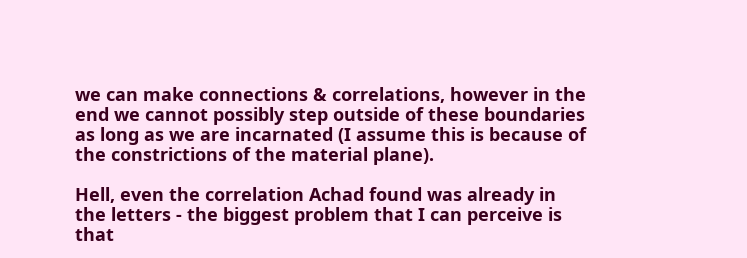we can make connections & correlations, however in the end we cannot possibly step outside of these boundaries as long as we are incarnated (I assume this is because of the constrictions of the material plane).

Hell, even the correlation Achad found was already in the letters - the biggest problem that I can perceive is that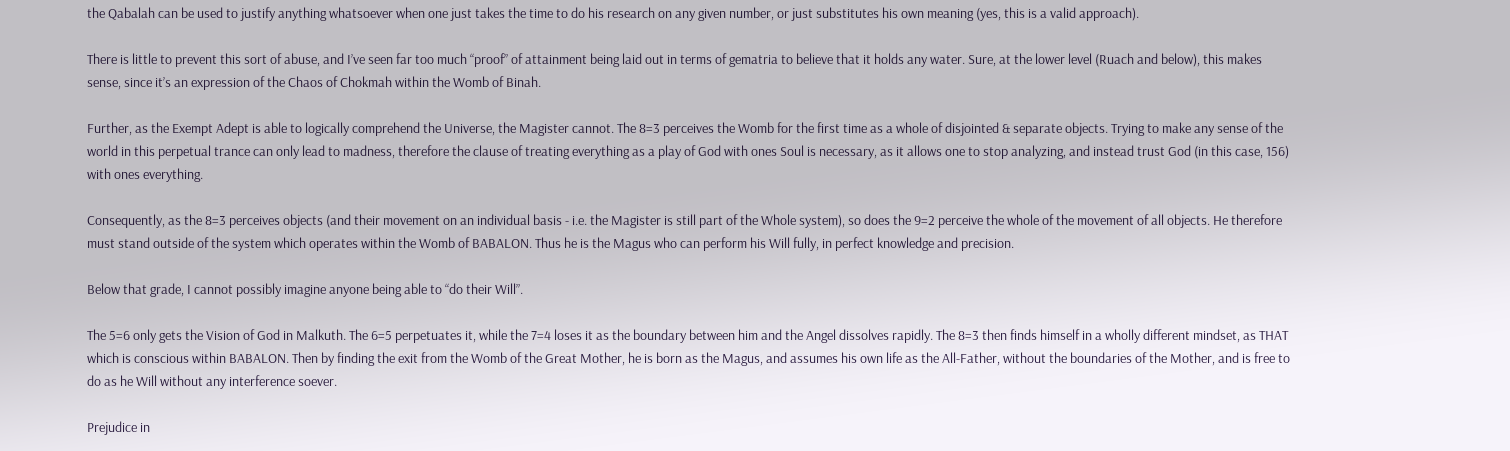the Qabalah can be used to justify anything whatsoever when one just takes the time to do his research on any given number, or just substitutes his own meaning (yes, this is a valid approach).

There is little to prevent this sort of abuse, and I’ve seen far too much “proof” of attainment being laid out in terms of gematria to believe that it holds any water. Sure, at the lower level (Ruach and below), this makes sense, since it’s an expression of the Chaos of Chokmah within the Womb of Binah.

Further, as the Exempt Adept is able to logically comprehend the Universe, the Magister cannot. The 8=3 perceives the Womb for the first time as a whole of disjointed & separate objects. Trying to make any sense of the world in this perpetual trance can only lead to madness, therefore the clause of treating everything as a play of God with ones Soul is necessary, as it allows one to stop analyzing, and instead trust God (in this case, 156) with ones everything.

Consequently, as the 8=3 perceives objects (and their movement on an individual basis - i.e. the Magister is still part of the Whole system), so does the 9=2 perceive the whole of the movement of all objects. He therefore must stand outside of the system which operates within the Womb of BABALON. Thus he is the Magus who can perform his Will fully, in perfect knowledge and precision.

Below that grade, I cannot possibly imagine anyone being able to “do their Will”.

The 5=6 only gets the Vision of God in Malkuth. The 6=5 perpetuates it, while the 7=4 loses it as the boundary between him and the Angel dissolves rapidly. The 8=3 then finds himself in a wholly different mindset, as THAT which is conscious within BABALON. Then by finding the exit from the Womb of the Great Mother, he is born as the Magus, and assumes his own life as the All-Father, without the boundaries of the Mother, and is free to do as he Will without any interference soever.

Prejudice in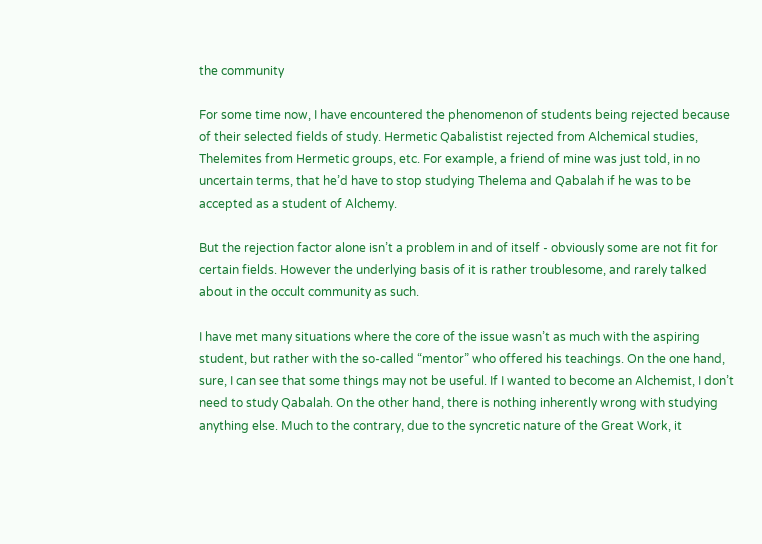the community

For some time now, I have encountered the phenomenon of students being rejected because of their selected fields of study. Hermetic Qabalistist rejected from Alchemical studies, Thelemites from Hermetic groups, etc. For example, a friend of mine was just told, in no uncertain terms, that he’d have to stop studying Thelema and Qabalah if he was to be accepted as a student of Alchemy.

But the rejection factor alone isn’t a problem in and of itself - obviously some are not fit for certain fields. However the underlying basis of it is rather troublesome, and rarely talked about in the occult community as such.

I have met many situations where the core of the issue wasn’t as much with the aspiring student, but rather with the so-called “mentor” who offered his teachings. On the one hand, sure, I can see that some things may not be useful. If I wanted to become an Alchemist, I don’t need to study Qabalah. On the other hand, there is nothing inherently wrong with studying anything else. Much to the contrary, due to the syncretic nature of the Great Work, it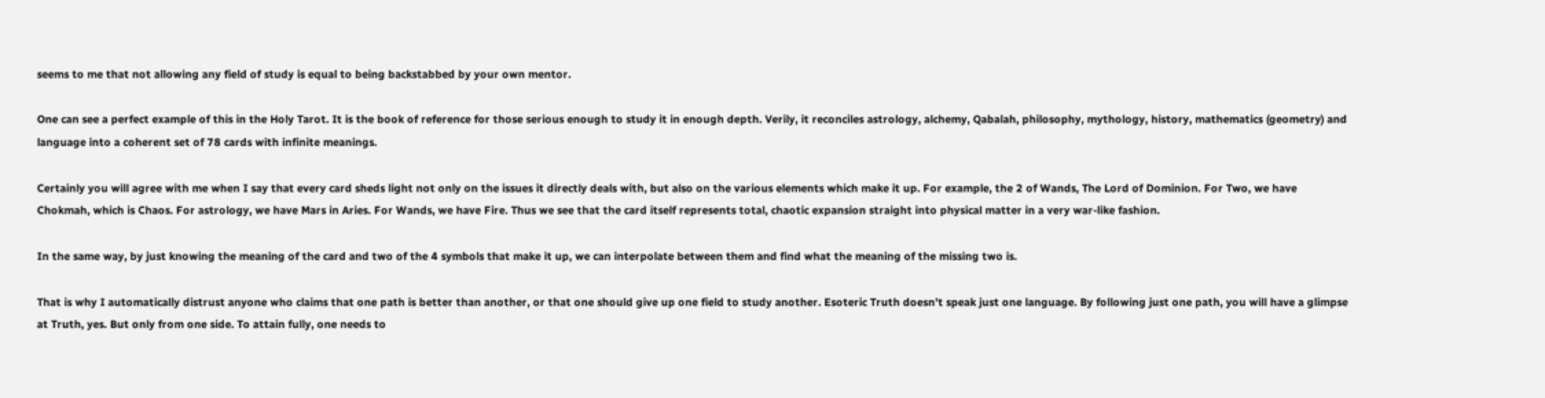seems to me that not allowing any field of study is equal to being backstabbed by your own mentor.

One can see a perfect example of this in the Holy Tarot. It is the book of reference for those serious enough to study it in enough depth. Verily, it reconciles astrology, alchemy, Qabalah, philosophy, mythology, history, mathematics (geometry) and language into a coherent set of 78 cards with infinite meanings.

Certainly you will agree with me when I say that every card sheds light not only on the issues it directly deals with, but also on the various elements which make it up. For example, the 2 of Wands, The Lord of Dominion. For Two, we have Chokmah, which is Chaos. For astrology, we have Mars in Aries. For Wands, we have Fire. Thus we see that the card itself represents total, chaotic expansion straight into physical matter in a very war-like fashion.

In the same way, by just knowing the meaning of the card and two of the 4 symbols that make it up, we can interpolate between them and find what the meaning of the missing two is.

That is why I automatically distrust anyone who claims that one path is better than another, or that one should give up one field to study another. Esoteric Truth doesn’t speak just one language. By following just one path, you will have a glimpse at Truth, yes. But only from one side. To attain fully, one needs to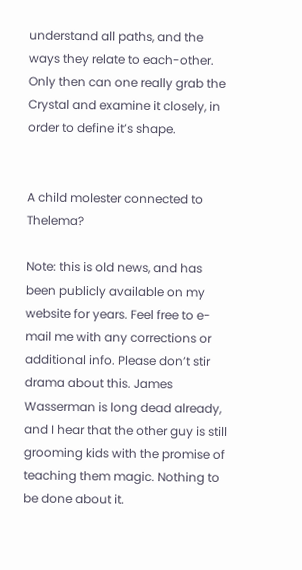understand all paths, and the ways they relate to each-other. Only then can one really grab the Crystal and examine it closely, in order to define it’s shape.


A child molester connected to Thelema?

Note: this is old news, and has been publicly available on my website for years. Feel free to e-mail me with any corrections or additional info. Please don’t stir drama about this. James Wasserman is long dead already, and I hear that the other guy is still grooming kids with the promise of teaching them magic. Nothing to be done about it.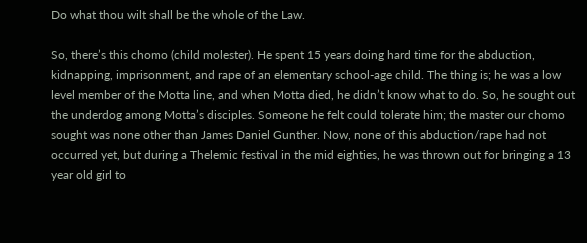Do what thou wilt shall be the whole of the Law.

So, there’s this chomo (child molester). He spent 15 years doing hard time for the abduction, kidnapping, imprisonment, and rape of an elementary school-age child. The thing is; he was a low level member of the Motta line, and when Motta died, he didn’t know what to do. So, he sought out the underdog among Motta’s disciples. Someone he felt could tolerate him; the master our chomo sought was none other than James Daniel Gunther. Now, none of this abduction/rape had not occurred yet, but during a Thelemic festival in the mid eighties, he was thrown out for bringing a 13 year old girl to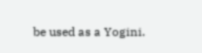be used as a Yogini.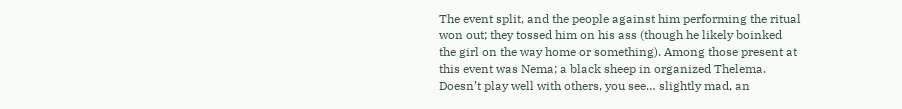The event split, and the people against him performing the ritual won out; they tossed him on his ass (though he likely boinked the girl on the way home or something). Among those present at this event was Nema; a black sheep in organized Thelema. Doesn’t play well with others, you see… slightly mad, an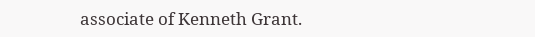associate of Kenneth Grant.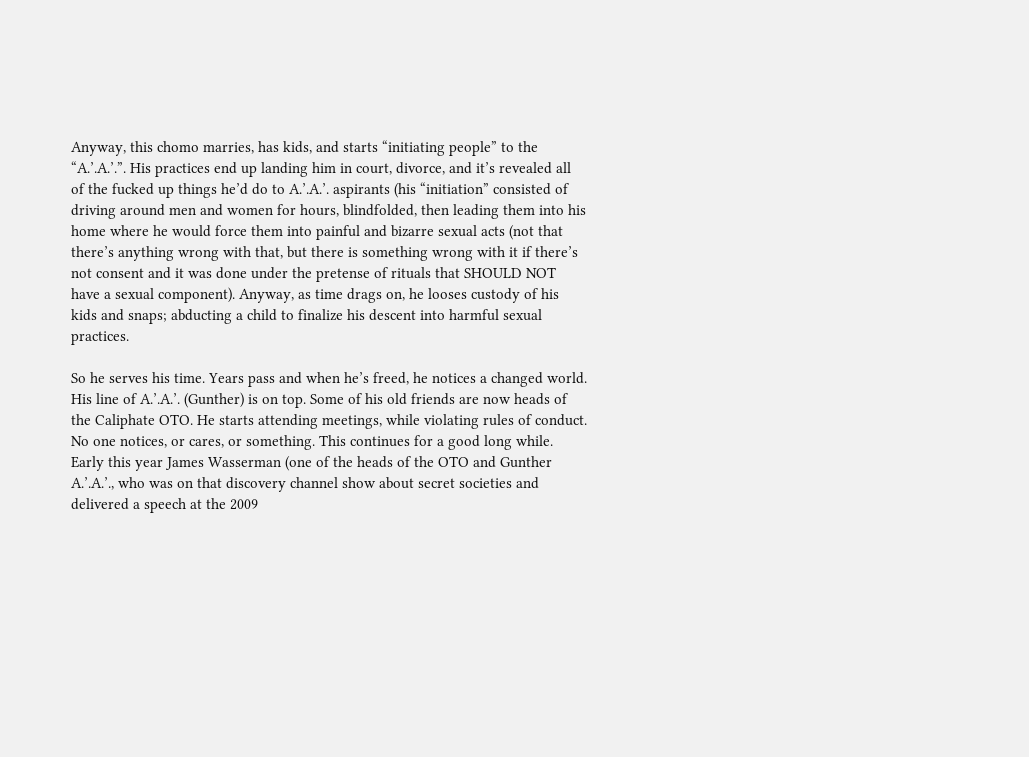Anyway, this chomo marries, has kids, and starts “initiating people” to the “A.’.A.’.”. His practices end up landing him in court, divorce, and it’s revealed all of the fucked up things he’d do to A.’.A.’. aspirants (his “initiation” consisted of driving around men and women for hours, blindfolded, then leading them into his home where he would force them into painful and bizarre sexual acts (not that there’s anything wrong with that, but there is something wrong with it if there’s not consent and it was done under the pretense of rituals that SHOULD NOT have a sexual component). Anyway, as time drags on, he looses custody of his kids and snaps; abducting a child to finalize his descent into harmful sexual practices.

So he serves his time. Years pass and when he’s freed, he notices a changed world. His line of A.’.A.’. (Gunther) is on top. Some of his old friends are now heads of the Caliphate OTO. He starts attending meetings, while violating rules of conduct. No one notices, or cares, or something. This continues for a good long while. Early this year James Wasserman (one of the heads of the OTO and Gunther A.’.A.’., who was on that discovery channel show about secret societies and delivered a speech at the 2009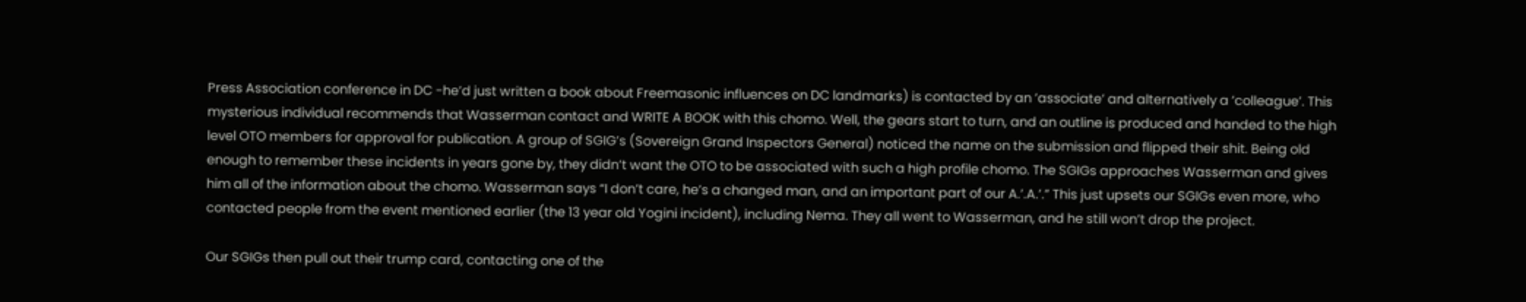Press Association conference in DC -he’d just written a book about Freemasonic influences on DC landmarks) is contacted by an ’associate’ and alternatively a ’colleague’. This mysterious individual recommends that Wasserman contact and WRITE A BOOK with this chomo. Well, the gears start to turn, and an outline is produced and handed to the high level OTO members for approval for publication. A group of SGIG’s (Sovereign Grand Inspectors General) noticed the name on the submission and flipped their shit. Being old enough to remember these incidents in years gone by, they didn’t want the OTO to be associated with such a high profile chomo. The SGIGs approaches Wasserman and gives him all of the information about the chomo. Wasserman says “I don’t care, he’s a changed man, and an important part of our A.’.A.’.” This just upsets our SGIGs even more, who contacted people from the event mentioned earlier (the 13 year old Yogini incident), including Nema. They all went to Wasserman, and he still won’t drop the project.

Our SGIGs then pull out their trump card, contacting one of the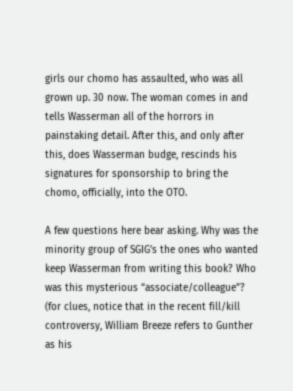girls our chomo has assaulted, who was all grown up. 30 now. The woman comes in and tells Wasserman all of the horrors in painstaking detail. After this, and only after this, does Wasserman budge, rescinds his signatures for sponsorship to bring the chomo, officially, into the OTO.

A few questions here bear asking. Why was the minority group of SGIG’s the ones who wanted keep Wasserman from writing this book? Who was this mysterious “associate/colleague”? (for clues, notice that in the recent fill/kill controversy, William Breeze refers to Gunther as his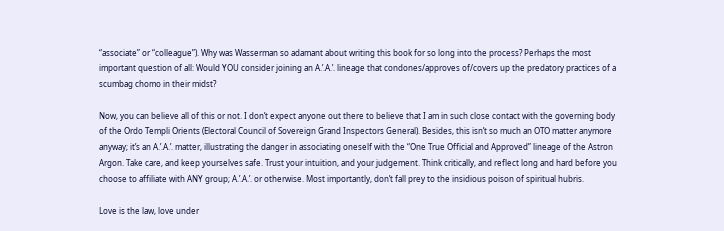“associate” or “colleague”). Why was Wasserman so adamant about writing this book for so long into the process? Perhaps the most important question of all: Would YOU consider joining an A.’.A.’. lineage that condones/approves of/covers up the predatory practices of a scumbag chomo in their midst?

Now, you can believe all of this or not. I don’t expect anyone out there to believe that I am in such close contact with the governing body of the Ordo Templi Orients (Electoral Council of Sovereign Grand Inspectors General). Besides, this isn’t so much an OTO matter anymore anyway; it’s an A.’.A.’. matter, illustrating the danger in associating oneself with the “One True Official and Approved” lineage of the Astron Argon. Take care, and keep yourselves safe. Trust your intuition, and your judgement. Think critically, and reflect long and hard before you choose to affiliate with ANY group; A.’.A.’. or otherwise. Most importantly, don’t fall prey to the insidious poison of spiritual hubris.

Love is the law, love under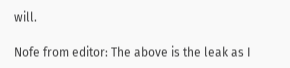will.

Nofe from editor: The above is the leak as I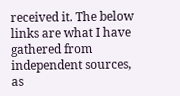received it. The below links are what I have gathered from independent sources, as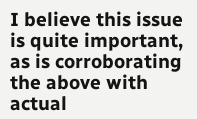I believe this issue is quite important, as is corroborating the above with actual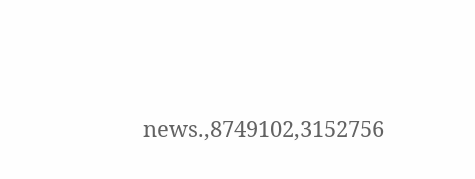news.,8749102,3152756